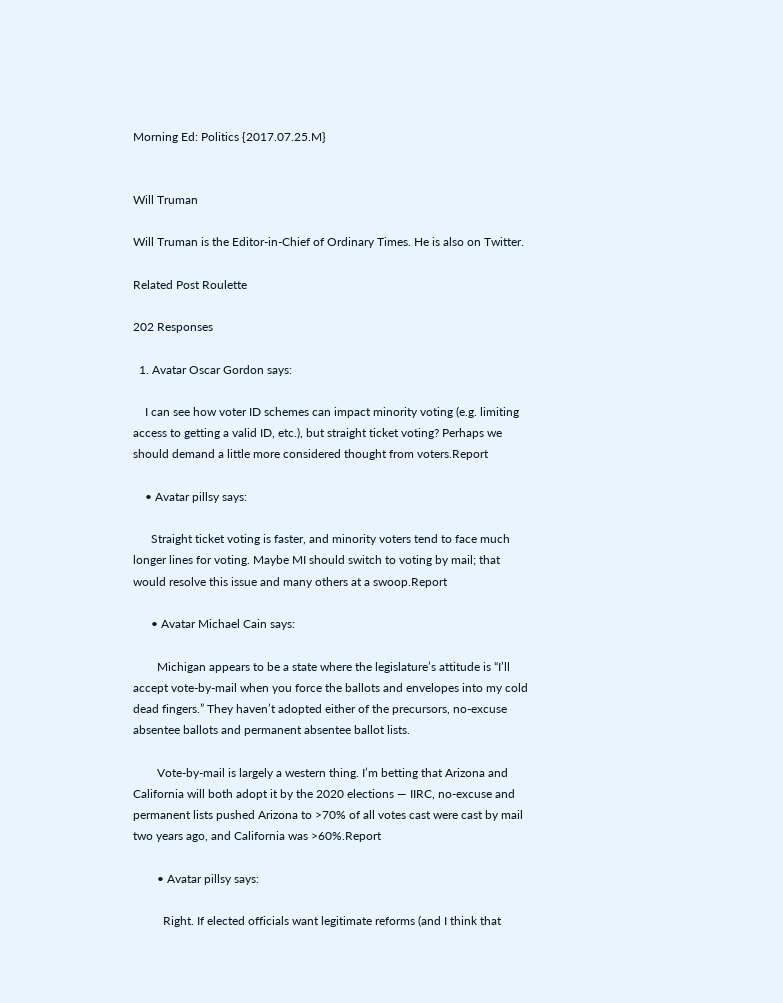Morning Ed: Politics {2017.07.25.M}


Will Truman

Will Truman is the Editor-in-Chief of Ordinary Times. He is also on Twitter.

Related Post Roulette

202 Responses

  1. Avatar Oscar Gordon says:

    I can see how voter ID schemes can impact minority voting (e.g. limiting access to getting a valid ID, etc.), but straight ticket voting? Perhaps we should demand a little more considered thought from voters.Report

    • Avatar pillsy says:

      Straight ticket voting is faster, and minority voters tend to face much longer lines for voting. Maybe MI should switch to voting by mail; that would resolve this issue and many others at a swoop.Report

      • Avatar Michael Cain says:

        Michigan appears to be a state where the legislature’s attitude is “I’ll accept vote-by-mail when you force the ballots and envelopes into my cold dead fingers.” They haven’t adopted either of the precursors, no-excuse absentee ballots and permanent absentee ballot lists.

        Vote-by-mail is largely a western thing. I’m betting that Arizona and California will both adopt it by the 2020 elections — IIRC, no-excuse and permanent lists pushed Arizona to >70% of all votes cast were cast by mail two years ago, and California was >60%.Report

        • Avatar pillsy says:

          Right. If elected officials want legitimate reforms (and I think that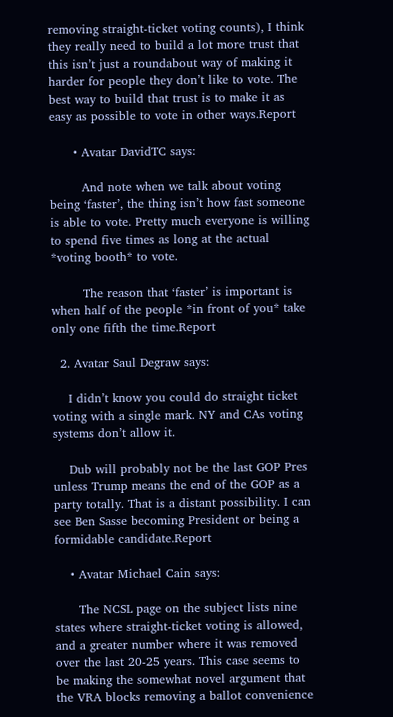removing straight-ticket voting counts), I think they really need to build a lot more trust that this isn’t just a roundabout way of making it harder for people they don’t like to vote. The best way to build that trust is to make it as easy as possible to vote in other ways.Report

      • Avatar DavidTC says:

        And note when we talk about voting being ‘faster’, the thing isn’t how fast someone is able to vote. Pretty much everyone is willing to spend five times as long at the actual *voting booth* to vote.

        The reason that ‘faster’ is important is when half of the people *in front of you* take only one fifth the time.Report

  2. Avatar Saul Degraw says:

    I didn’t know you could do straight ticket voting with a single mark. NY and CAs voting systems don’t allow it.

    Dub will probably not be the last GOP Pres unless Trump means the end of the GOP as a party totally. That is a distant possibility. I can see Ben Sasse becoming President or being a formidable candidate.Report

    • Avatar Michael Cain says:

      The NCSL page on the subject lists nine states where straight-ticket voting is allowed, and a greater number where it was removed over the last 20-25 years. This case seems to be making the somewhat novel argument that the VRA blocks removing a ballot convenience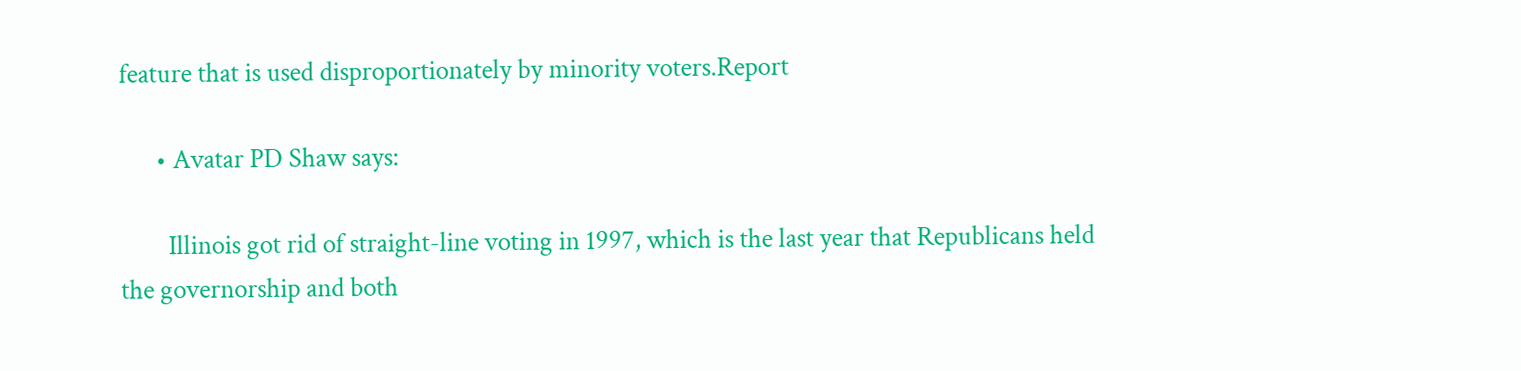feature that is used disproportionately by minority voters.Report

      • Avatar PD Shaw says:

        Illinois got rid of straight-line voting in 1997, which is the last year that Republicans held the governorship and both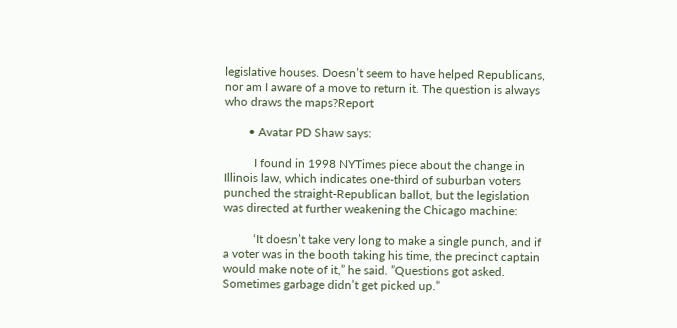legislative houses. Doesn’t seem to have helped Republicans, nor am I aware of a move to return it. The question is always who draws the maps?Report

        • Avatar PD Shaw says:

          I found in 1998 NYTimes piece about the change in Illinois law, which indicates one-third of suburban voters punched the straight-Republican ballot, but the legislation was directed at further weakening the Chicago machine:

          ‘It doesn’t take very long to make a single punch, and if a voter was in the booth taking his time, the precinct captain would make note of it,” he said. ”Questions got asked. Sometimes garbage didn’t get picked up.”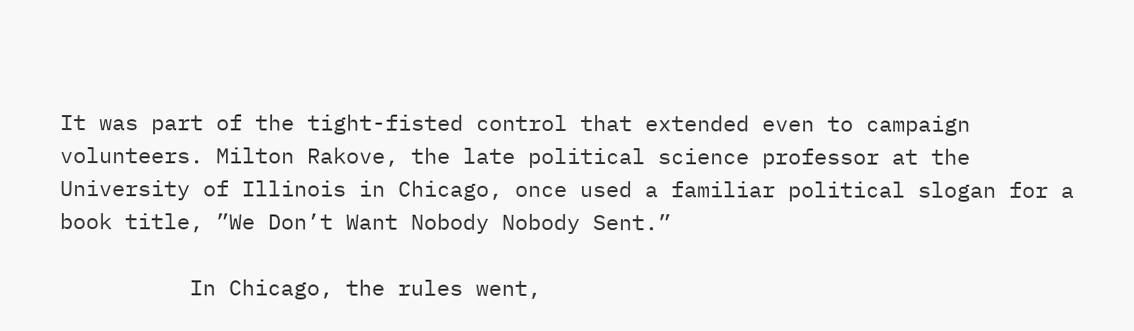It was part of the tight-fisted control that extended even to campaign volunteers. Milton Rakove, the late political science professor at the University of Illinois in Chicago, once used a familiar political slogan for a book title, ”We Don’t Want Nobody Nobody Sent.”

          In Chicago, the rules went,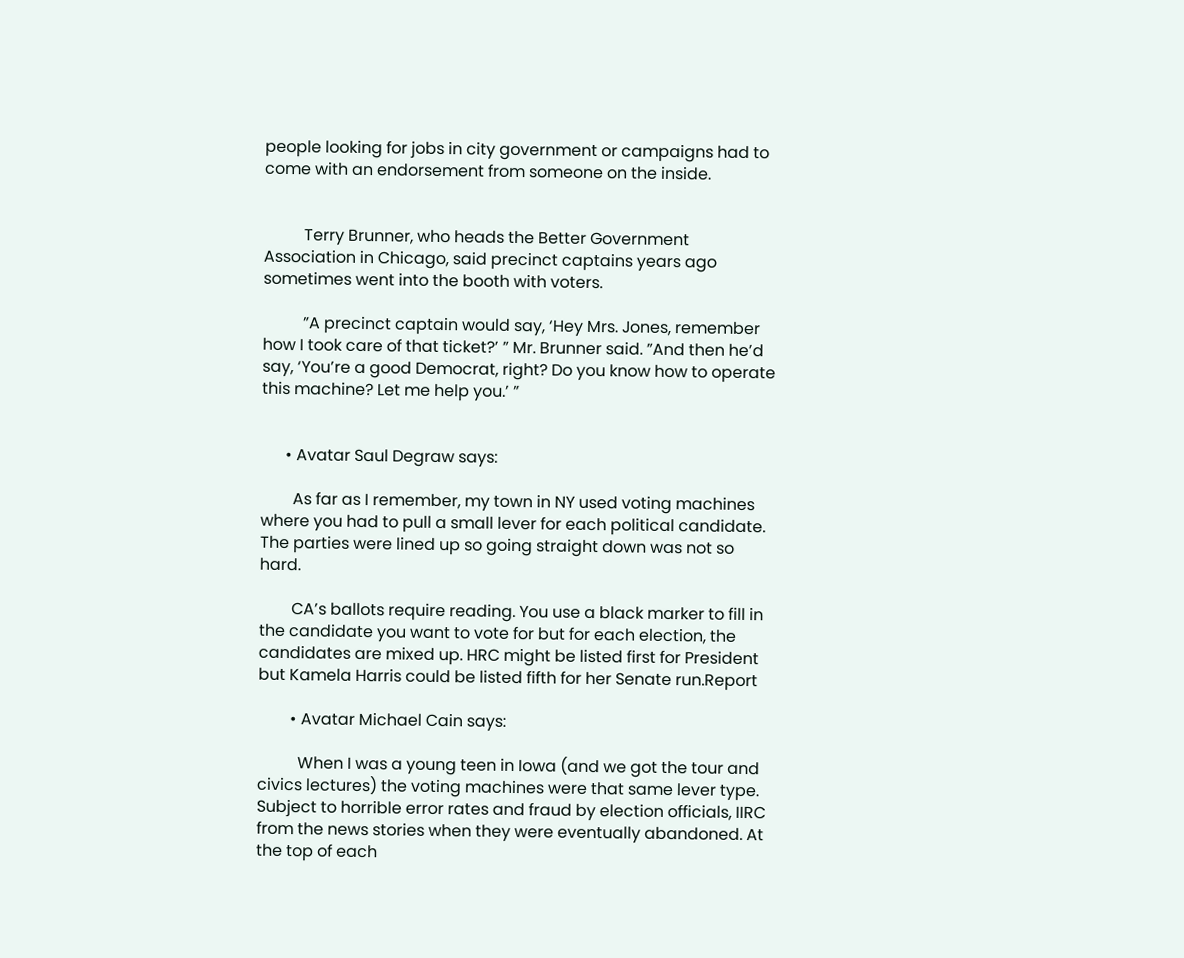people looking for jobs in city government or campaigns had to come with an endorsement from someone on the inside.


          Terry Brunner, who heads the Better Government Association in Chicago, said precinct captains years ago sometimes went into the booth with voters.

          ”A precinct captain would say, ‘Hey Mrs. Jones, remember how I took care of that ticket?’ ” Mr. Brunner said. ”And then he’d say, ‘You’re a good Democrat, right? Do you know how to operate this machine? Let me help you.’ ”


      • Avatar Saul Degraw says:

        As far as I remember, my town in NY used voting machines where you had to pull a small lever for each political candidate. The parties were lined up so going straight down was not so hard.

        CA’s ballots require reading. You use a black marker to fill in the candidate you want to vote for but for each election, the candidates are mixed up. HRC might be listed first for President but Kamela Harris could be listed fifth for her Senate run.Report

        • Avatar Michael Cain says:

          When I was a young teen in Iowa (and we got the tour and civics lectures) the voting machines were that same lever type. Subject to horrible error rates and fraud by election officials, IIRC from the news stories when they were eventually abandoned. At the top of each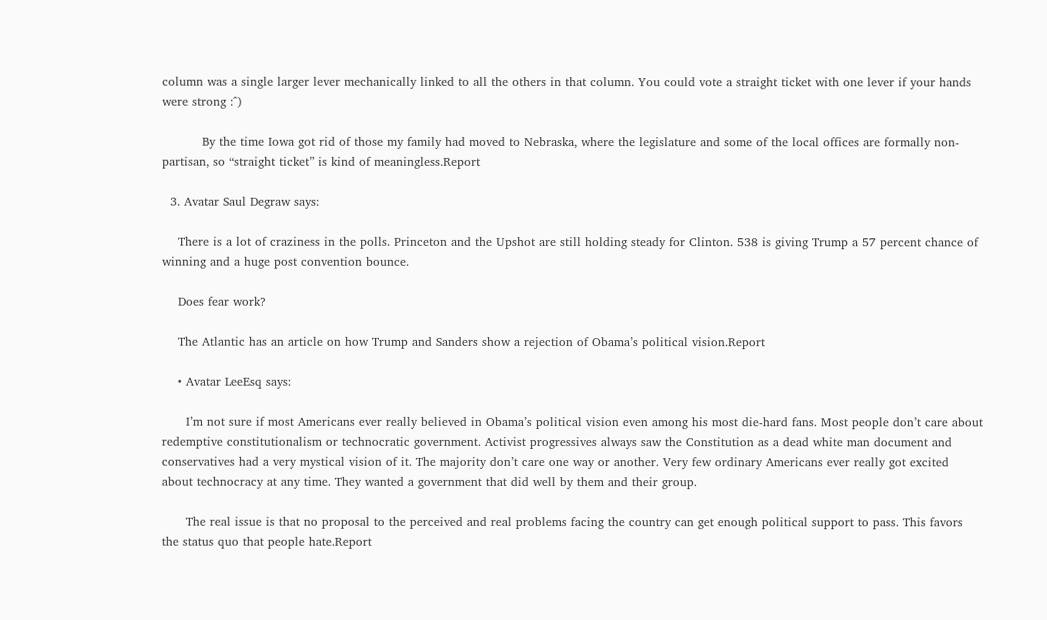column was a single larger lever mechanically linked to all the others in that column. You could vote a straight ticket with one lever if your hands were strong :^)

          By the time Iowa got rid of those my family had moved to Nebraska, where the legislature and some of the local offices are formally non-partisan, so “straight ticket” is kind of meaningless.Report

  3. Avatar Saul Degraw says:

    There is a lot of craziness in the polls. Princeton and the Upshot are still holding steady for Clinton. 538 is giving Trump a 57 percent chance of winning and a huge post convention bounce.

    Does fear work?

    The Atlantic has an article on how Trump and Sanders show a rejection of Obama’s political vision.Report

    • Avatar LeeEsq says:

      I’m not sure if most Americans ever really believed in Obama’s political vision even among his most die-hard fans. Most people don’t care about redemptive constitutionalism or technocratic government. Activist progressives always saw the Constitution as a dead white man document and conservatives had a very mystical vision of it. The majority don’t care one way or another. Very few ordinary Americans ever really got excited about technocracy at any time. They wanted a government that did well by them and their group.

      The real issue is that no proposal to the perceived and real problems facing the country can get enough political support to pass. This favors the status quo that people hate.Report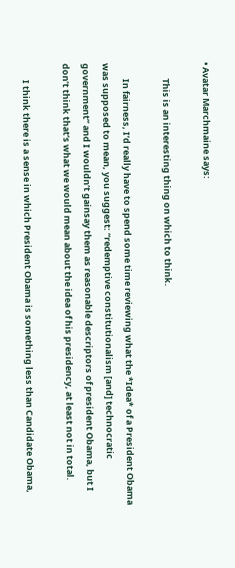• Avatar Marchmaine says:

        This is an interesting thing on which to think.

        In fairness, I’d really have to spend some time reviewing what the *Idea* of a President Obama was supposed to mean, you suggest: “redemptive constitutionalism [and] technocratic government” and I wouldn’t gainsay them as reasonable descriptors of president Obama, but I don’t think that’s what we would mean about the idea of his presidency, at least not in total.

        I think there is a sense in which President Obama is something less than Candidate Obama,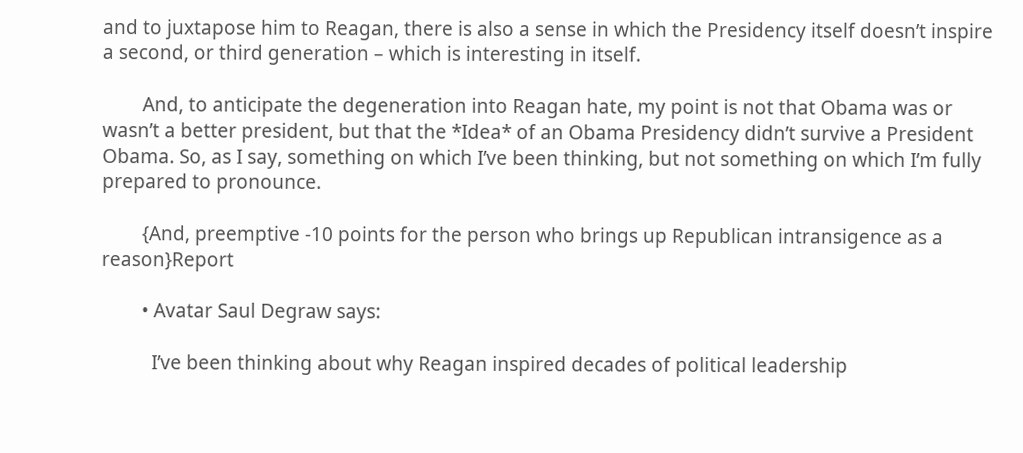and to juxtapose him to Reagan, there is also a sense in which the Presidency itself doesn’t inspire a second, or third generation – which is interesting in itself.

        And, to anticipate the degeneration into Reagan hate, my point is not that Obama was or wasn’t a better president, but that the *Idea* of an Obama Presidency didn’t survive a President Obama. So, as I say, something on which I’ve been thinking, but not something on which I’m fully prepared to pronounce.

        {And, preemptive -10 points for the person who brings up Republican intransigence as a reason}Report

        • Avatar Saul Degraw says:

          I’ve been thinking about why Reagan inspired decades of political leadership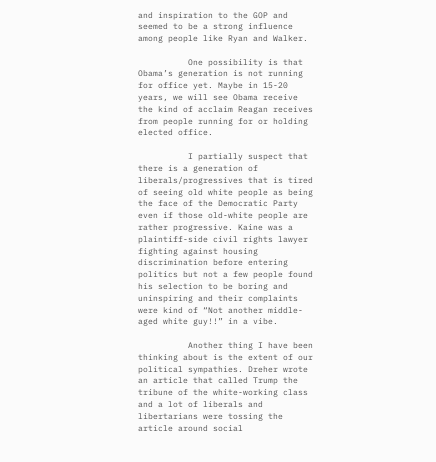and inspiration to the GOP and seemed to be a strong influence among people like Ryan and Walker.

          One possibility is that Obama’s generation is not running for office yet. Maybe in 15-20 years, we will see Obama receive the kind of acclaim Reagan receives from people running for or holding elected office.

          I partially suspect that there is a generation of liberals/progressives that is tired of seeing old white people as being the face of the Democratic Party even if those old-white people are rather progressive. Kaine was a plaintiff-side civil rights lawyer fighting against housing discrimination before entering politics but not a few people found his selection to be boring and uninspiring and their complaints were kind of “Not another middle-aged white guy!!” in a vibe.

          Another thing I have been thinking about is the extent of our political sympathies. Dreher wrote an article that called Trump the tribune of the white-working class and a lot of liberals and libertarians were tossing the article around social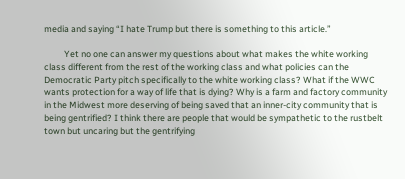media and saying “I hate Trump but there is something to this article.”

          Yet no one can answer my questions about what makes the white working class different from the rest of the working class and what policies can the Democratic Party pitch specifically to the white working class? What if the WWC wants protection for a way of life that is dying? Why is a farm and factory community in the Midwest more deserving of being saved that an inner-city community that is being gentrified? I think there are people that would be sympathetic to the rustbelt town but uncaring but the gentrifying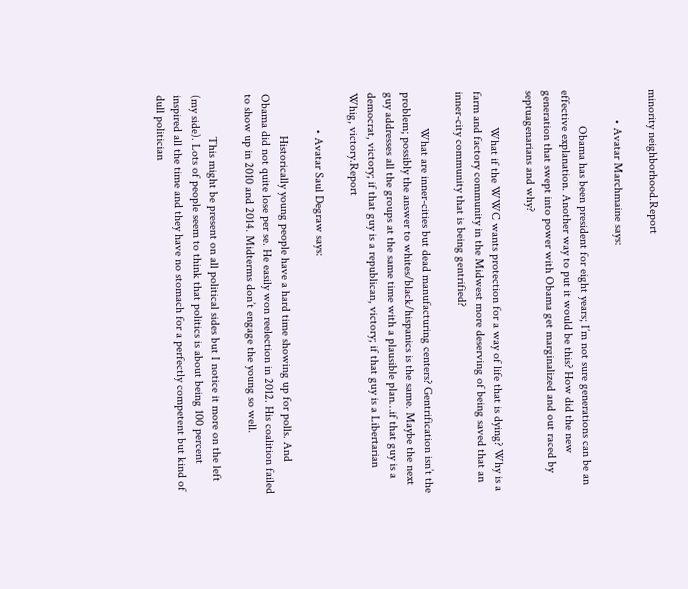minority neighborhood.Report

          • Avatar Marchmaine says:

            Obama has been president for eight years; I’m not sure generations can be an effective explanation. Another way to put it would be this? How did the new generation that swept into power with Obama get marginalized and out raced by septuagenarians and why?

            What if the WWC wants protection for a way of life that is dying? Why is a farm and factory community in the Midwest more deserving of being saved that an inner-city community that is being gentrified?

            What are inner-cities but dead manufacturing centers? Gentrification isn’t the problem; possibly the answer to whites/black/hispanics is the same. Maybe the next guy addresses all the groups at the same time with a plausible plan…if that guy is a democrat, victory; if that guy is a republican, victory; if that guy is a Libertarian Whig, victory.Report

            • Avatar Saul Degraw says:

              Historically young people have a hard time showing up for polls. And Obama did not quite lose per se. He easily won reelection in 2012. His coalition failed to show up in 2010 and 2014. Midterms don’t engage the young so well.

              This might be present on all political sides but I notice it more on the left (my side). Lots of people seem to think that politics is about being 100 percent inspired all the time and they have no stomach for a perfectly competent but kind of dull politician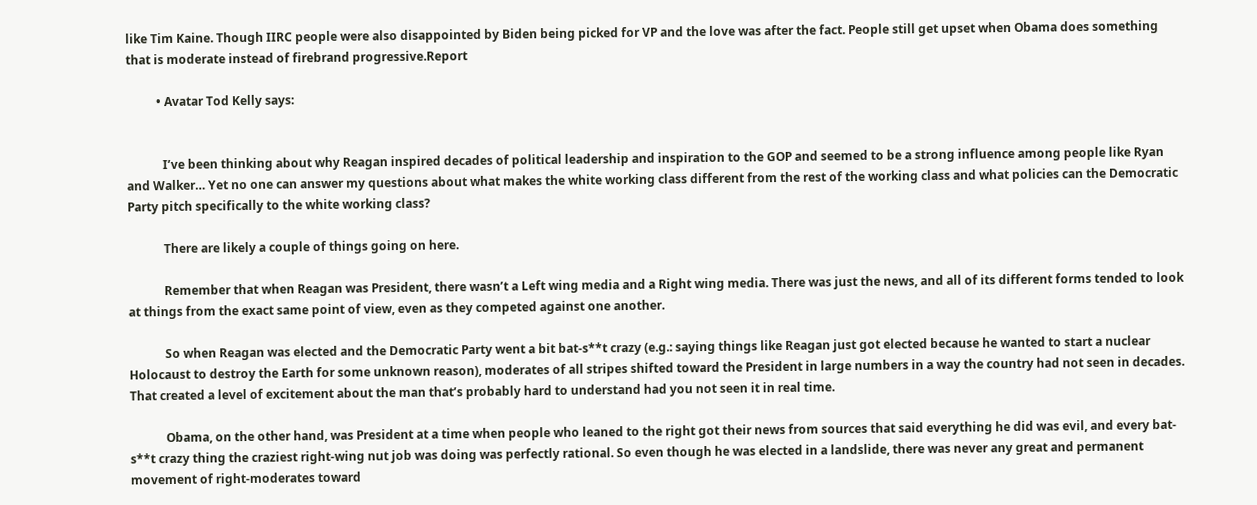like Tim Kaine. Though IIRC people were also disappointed by Biden being picked for VP and the love was after the fact. People still get upset when Obama does something that is moderate instead of firebrand progressive.Report

          • Avatar Tod Kelly says:


            I’ve been thinking about why Reagan inspired decades of political leadership and inspiration to the GOP and seemed to be a strong influence among people like Ryan and Walker… Yet no one can answer my questions about what makes the white working class different from the rest of the working class and what policies can the Democratic Party pitch specifically to the white working class?

            There are likely a couple of things going on here.

            Remember that when Reagan was President, there wasn’t a Left wing media and a Right wing media. There was just the news, and all of its different forms tended to look at things from the exact same point of view, even as they competed against one another.

            So when Reagan was elected and the Democratic Party went a bit bat-s**t crazy (e.g.: saying things like Reagan just got elected because he wanted to start a nuclear Holocaust to destroy the Earth for some unknown reason), moderates of all stripes shifted toward the President in large numbers in a way the country had not seen in decades. That created a level of excitement about the man that’s probably hard to understand had you not seen it in real time.

            Obama, on the other hand, was President at a time when people who leaned to the right got their news from sources that said everything he did was evil, and every bat-s**t crazy thing the craziest right-wing nut job was doing was perfectly rational. So even though he was elected in a landslide, there was never any great and permanent movement of right-moderates toward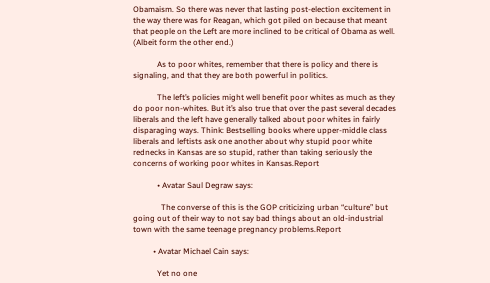Obamaism. So there was never that lasting post-election excitement in the way there was for Reagan, which got piled on because that meant that people on the Left are more inclined to be critical of Obama as well. (Albeit form the other end.)

            As to poor whites, remember that there is policy and there is signaling, and that they are both powerful in politics.

            The left’s policies might well benefit poor whites as much as they do poor non-whites. But it’s also true that over the past several decades liberals and the left have generally talked about poor whites in fairly disparaging ways. Think: Bestselling books where upper-middle class liberals and leftists ask one another about why stupid poor white rednecks in Kansas are so stupid, rather than taking seriously the concerns of working poor whites in Kansas.Report

            • Avatar Saul Degraw says:

              The converse of this is the GOP criticizing urban “culture” but going out of their way to not say bad things about an old-industrial town with the same teenage pregnancy problems.Report

          • Avatar Michael Cain says:

            Yet no one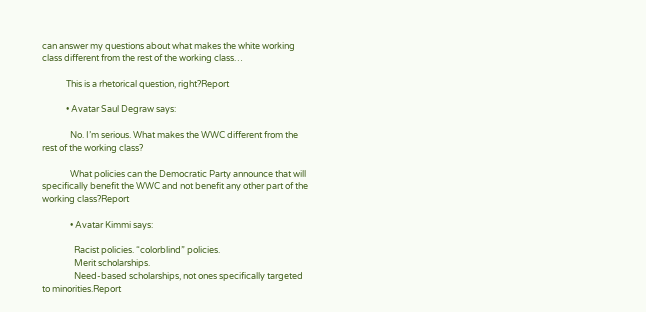can answer my questions about what makes the white working class different from the rest of the working class…

            This is a rhetorical question, right?Report

            • Avatar Saul Degraw says:

              No. I’m serious. What makes the WWC different from the rest of the working class?

              What policies can the Democratic Party announce that will specifically benefit the WWC and not benefit any other part of the working class?Report

              • Avatar Kimmi says:

                Racist policies. “colorblind” policies.
                Merit scholarships.
                Need-based scholarships, not ones specifically targeted to minorities.Report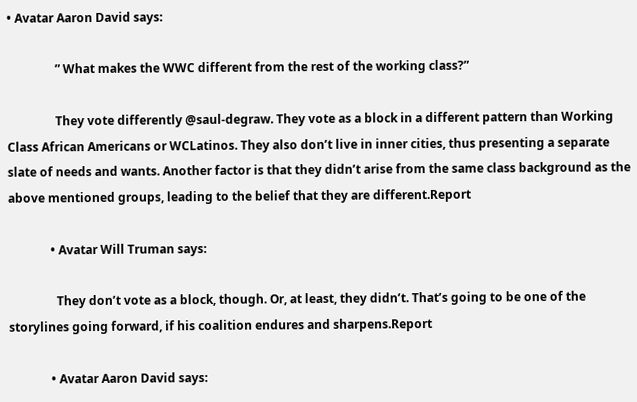• Avatar Aaron David says:

                ” What makes the WWC different from the rest of the working class?”

                They vote differently @saul-degraw. They vote as a block in a different pattern than Working Class African Americans or WCLatinos. They also don’t live in inner cities, thus presenting a separate slate of needs and wants. Another factor is that they didn’t arise from the same class background as the above mentioned groups, leading to the belief that they are different.Report

              • Avatar Will Truman says:

                They don’t vote as a block, though. Or, at least, they didn’t. That’s going to be one of the storylines going forward, if his coalition endures and sharpens.Report

              • Avatar Aaron David says: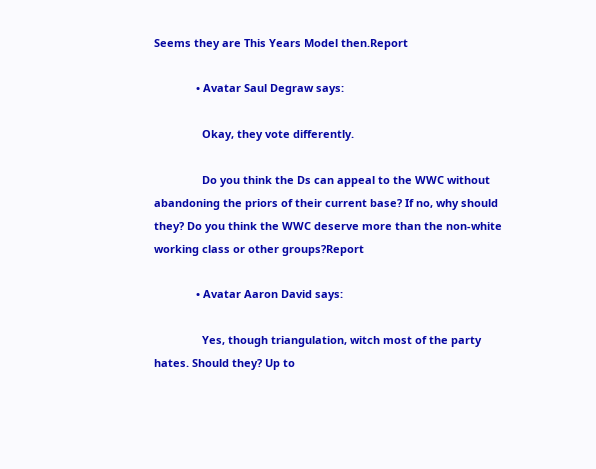Seems they are This Years Model then.Report

              • Avatar Saul Degraw says:

                Okay, they vote differently.

                Do you think the Ds can appeal to the WWC without abandoning the priors of their current base? If no, why should they? Do you think the WWC deserve more than the non-white working class or other groups?Report

              • Avatar Aaron David says:

                Yes, though triangulation, witch most of the party hates. Should they? Up to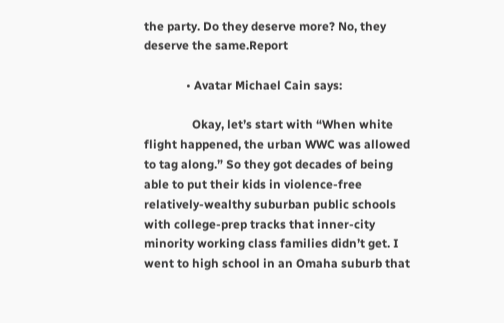the party. Do they deserve more? No, they deserve the same.Report

              • Avatar Michael Cain says:

                Okay, let’s start with “When white flight happened, the urban WWC was allowed to tag along.” So they got decades of being able to put their kids in violence-free relatively-wealthy suburban public schools with college-prep tracks that inner-city minority working class families didn’t get. I went to high school in an Omaha suburb that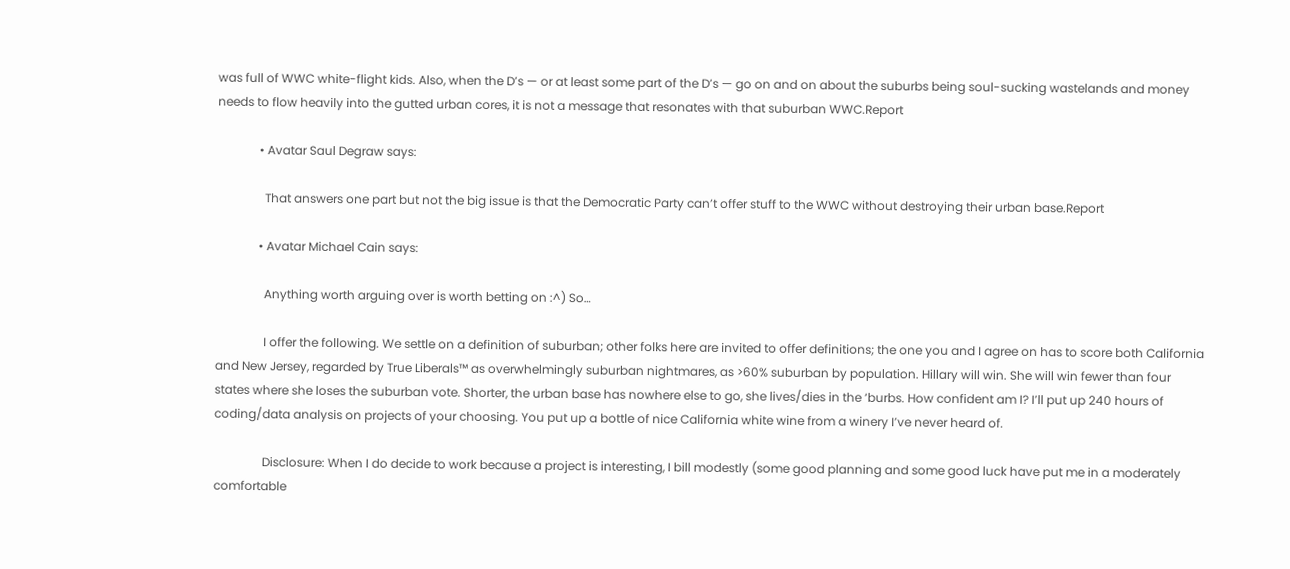was full of WWC white-flight kids. Also, when the D’s — or at least some part of the D’s — go on and on about the suburbs being soul-sucking wastelands and money needs to flow heavily into the gutted urban cores, it is not a message that resonates with that suburban WWC.Report

              • Avatar Saul Degraw says:

                That answers one part but not the big issue is that the Democratic Party can’t offer stuff to the WWC without destroying their urban base.Report

              • Avatar Michael Cain says:

                Anything worth arguing over is worth betting on :^) So…

                I offer the following. We settle on a definition of suburban; other folks here are invited to offer definitions; the one you and I agree on has to score both California and New Jersey, regarded by True Liberals™ as overwhelmingly suburban nightmares, as >60% suburban by population. Hillary will win. She will win fewer than four states where she loses the suburban vote. Shorter, the urban base has nowhere else to go, she lives/dies in the ‘burbs. How confident am I? I’ll put up 240 hours of coding/data analysis on projects of your choosing. You put up a bottle of nice California white wine from a winery I’ve never heard of.

                Disclosure: When I do decide to work because a project is interesting, I bill modestly (some good planning and some good luck have put me in a moderately comfortable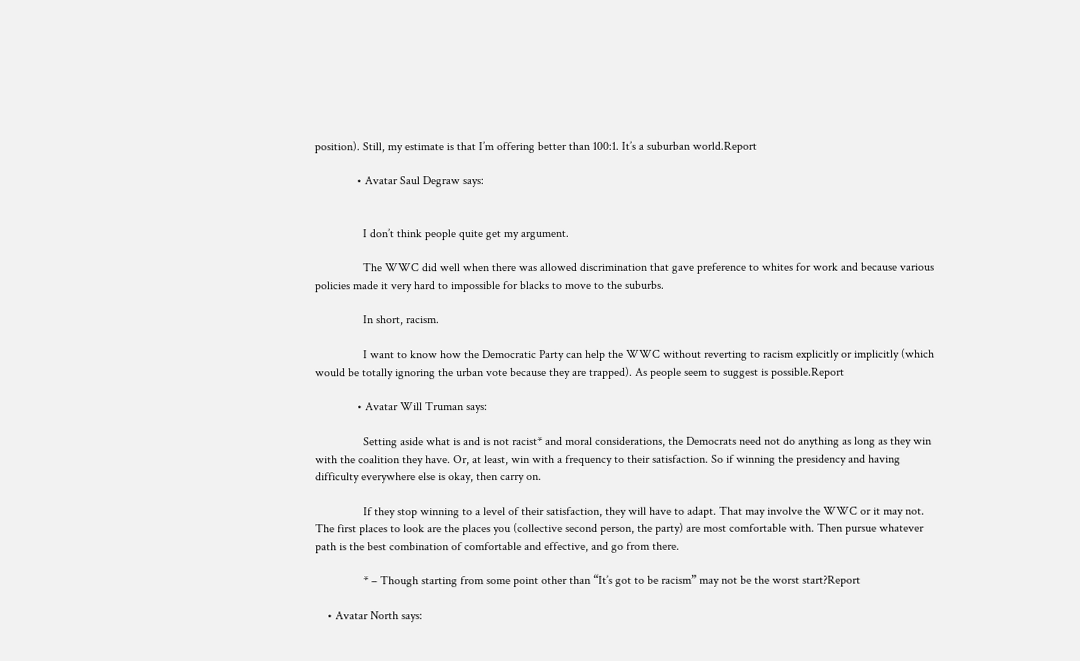position). Still, my estimate is that I’m offering better than 100:1. It’s a suburban world.Report

              • Avatar Saul Degraw says:


                I don’t think people quite get my argument.

                The WWC did well when there was allowed discrimination that gave preference to whites for work and because various policies made it very hard to impossible for blacks to move to the suburbs.

                In short, racism.

                I want to know how the Democratic Party can help the WWC without reverting to racism explicitly or implicitly (which would be totally ignoring the urban vote because they are trapped). As people seem to suggest is possible.Report

              • Avatar Will Truman says:

                Setting aside what is and is not racist* and moral considerations, the Democrats need not do anything as long as they win with the coalition they have. Or, at least, win with a frequency to their satisfaction. So if winning the presidency and having difficulty everywhere else is okay, then carry on.

                If they stop winning to a level of their satisfaction, they will have to adapt. That may involve the WWC or it may not. The first places to look are the places you (collective second person, the party) are most comfortable with. Then pursue whatever path is the best combination of comfortable and effective, and go from there.

                * – Though starting from some point other than “It’s got to be racism” may not be the worst start?Report

    • Avatar North says: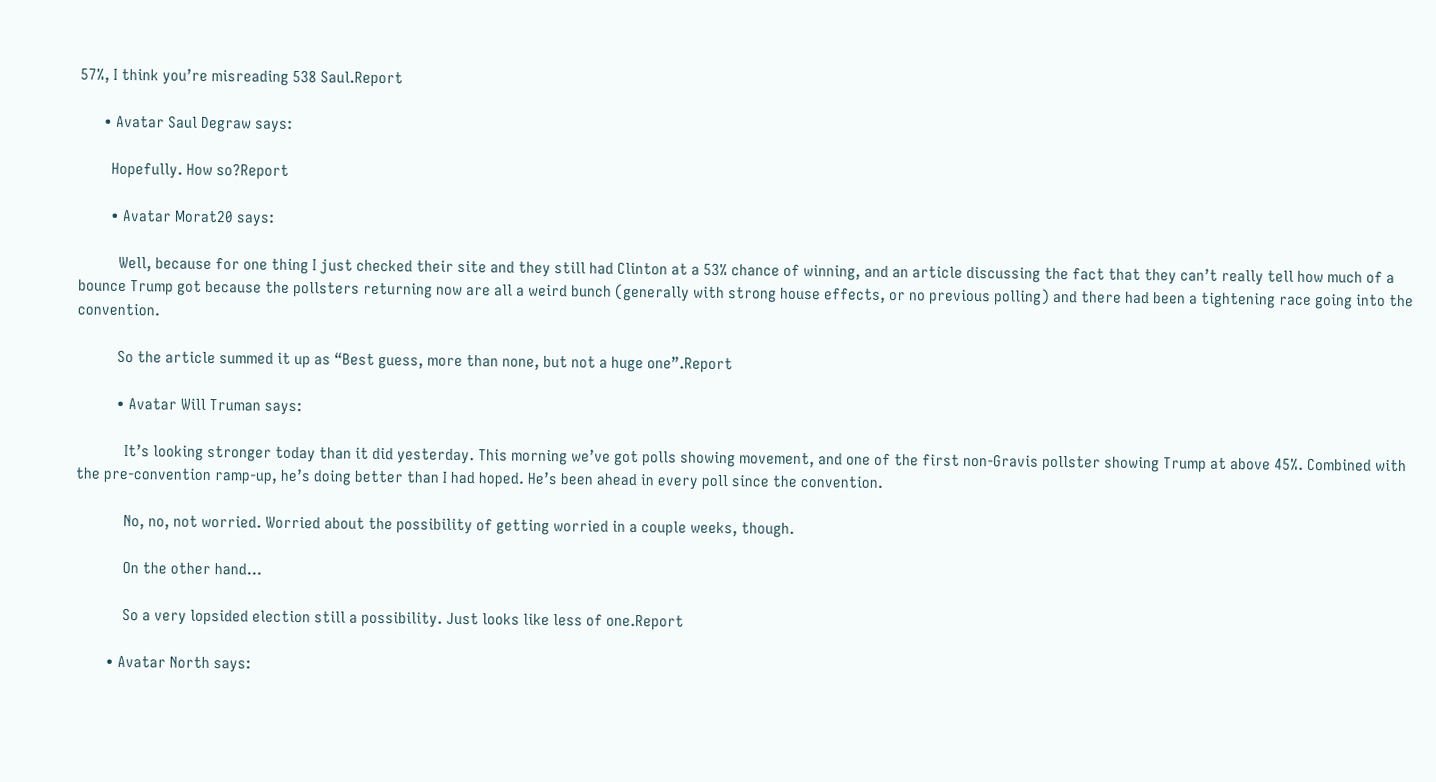57%, I think you’re misreading 538 Saul.Report

      • Avatar Saul Degraw says:

        Hopefully. How so?Report

        • Avatar Morat20 says:

          Well, because for one thing I just checked their site and they still had Clinton at a 53% chance of winning, and an article discussing the fact that they can’t really tell how much of a bounce Trump got because the pollsters returning now are all a weird bunch (generally with strong house effects, or no previous polling) and there had been a tightening race going into the convention.

          So the article summed it up as “Best guess, more than none, but not a huge one”.Report

          • Avatar Will Truman says:

            It’s looking stronger today than it did yesterday. This morning we’ve got polls showing movement, and one of the first non-Gravis pollster showing Trump at above 45%. Combined with the pre-convention ramp-up, he’s doing better than I had hoped. He’s been ahead in every poll since the convention.

            No, no, not worried. Worried about the possibility of getting worried in a couple weeks, though.

            On the other hand…

            So a very lopsided election still a possibility. Just looks like less of one.Report

        • Avatar North says: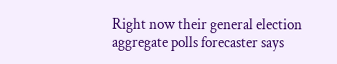Right now their general election aggregate polls forecaster says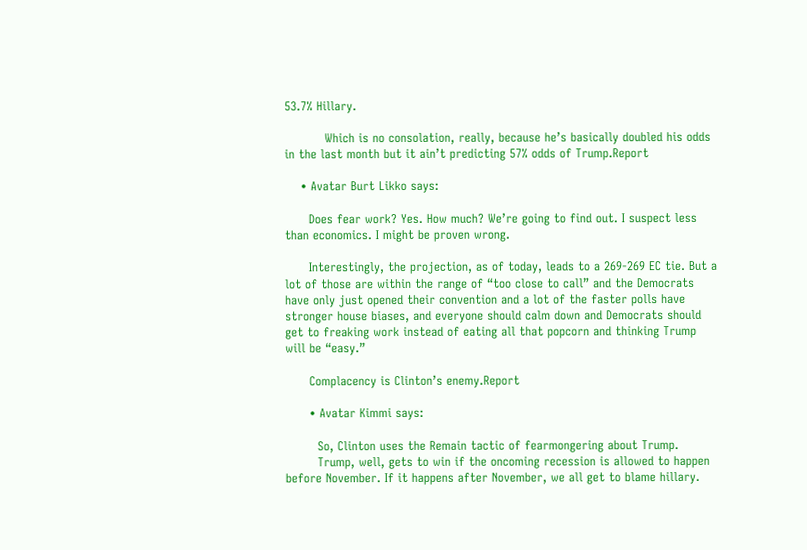53.7% Hillary.

          Which is no consolation, really, because he’s basically doubled his odds in the last month but it ain’t predicting 57% odds of Trump.Report

    • Avatar Burt Likko says:

      Does fear work? Yes. How much? We’re going to find out. I suspect less than economics. I might be proven wrong.

      Interestingly, the projection, as of today, leads to a 269-269 EC tie. But a lot of those are within the range of “too close to call” and the Democrats have only just opened their convention and a lot of the faster polls have stronger house biases, and everyone should calm down and Democrats should get to freaking work instead of eating all that popcorn and thinking Trump will be “easy.”

      Complacency is Clinton’s enemy.Report

      • Avatar Kimmi says:

        So, Clinton uses the Remain tactic of fearmongering about Trump.
        Trump, well, gets to win if the oncoming recession is allowed to happen before November. If it happens after November, we all get to blame hillary.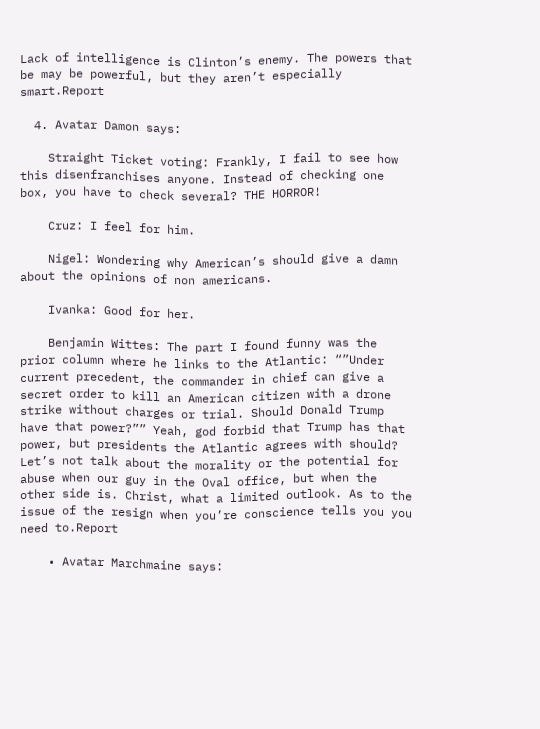Lack of intelligence is Clinton’s enemy. The powers that be may be powerful, but they aren’t especially smart.Report

  4. Avatar Damon says:

    Straight Ticket voting: Frankly, I fail to see how this disenfranchises anyone. Instead of checking one box, you have to check several? THE HORROR!

    Cruz: I feel for him.

    Nigel: Wondering why American’s should give a damn about the opinions of non americans.

    Ivanka: Good for her.

    Benjamin Wittes: The part I found funny was the prior column where he links to the Atlantic: “”Under current precedent, the commander in chief can give a secret order to kill an American citizen with a drone strike without charges or trial. Should Donald Trump have that power?”” Yeah, god forbid that Trump has that power, but presidents the Atlantic agrees with should? Let’s not talk about the morality or the potential for abuse when our guy in the Oval office, but when the other side is. Christ, what a limited outlook. As to the issue of the resign when you’re conscience tells you you need to.Report

    • Avatar Marchmaine says: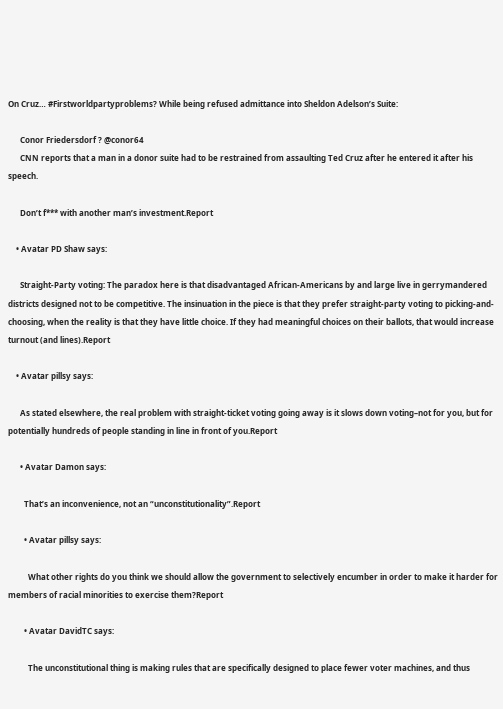On Cruz… #Firstworldpartyproblems? While being refused admittance into Sheldon Adelson’s Suite:

      Conor Friedersdorf ? @conor64
      CNN reports that a man in a donor suite had to be restrained from assaulting Ted Cruz after he entered it after his speech.

      Don’t f*** with another man’s investment.Report

    • Avatar PD Shaw says:

      Straight-Party voting: The paradox here is that disadvantaged African-Americans by and large live in gerrymandered districts designed not to be competitive. The insinuation in the piece is that they prefer straight-party voting to picking-and-choosing, when the reality is that they have little choice. If they had meaningful choices on their ballots, that would increase turnout (and lines).Report

    • Avatar pillsy says:

      As stated elsewhere, the real problem with straight-ticket voting going away is it slows down voting–not for you, but for potentially hundreds of people standing in line in front of you.Report

      • Avatar Damon says:

        That’s an inconvenience, not an “unconstitutionality”.Report

        • Avatar pillsy says:

          What other rights do you think we should allow the government to selectively encumber in order to make it harder for members of racial minorities to exercise them?Report

        • Avatar DavidTC says:

          The unconstitutional thing is making rules that are specifically designed to place fewer voter machines, and thus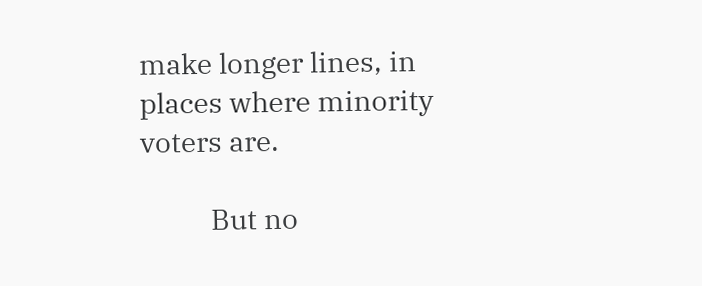make longer lines, in places where minority voters are.

          But no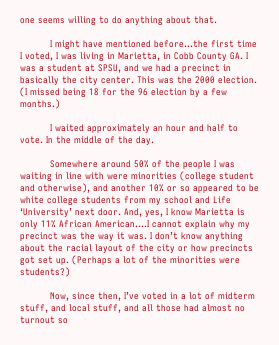one seems willing to do anything about that.

          I might have mentioned before…the first time I voted, I was living in Marietta, in Cobb County GA. I was a student at SPSU, and we had a precinct in basically the city center. This was the 2000 election. (I missed being 18 for the 96 election by a few months.)

          I waited approximately an hour and half to vote. In the middle of the day.

          Somewhere around 50% of the people I was waiting in line with were minorities (college student and otherwise), and another 10% or so appeared to be white college students from my school and Life ‘University’ next door. And, yes, I know Marietta is only 11% African American….I cannot explain why my precinct was the way it was. I don’t know anything about the racial layout of the city or how precincts got set up. (Perhaps a lot of the minorities were students?)

          Now, since then, I’ve voted in a lot of midterm stuff, and local stuff, and all those had almost no turnout so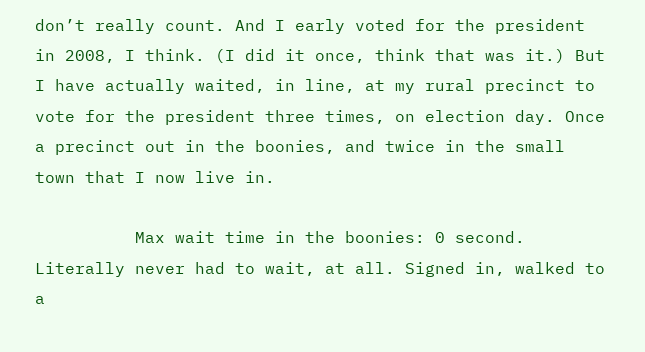don’t really count. And I early voted for the president in 2008, I think. (I did it once, think that was it.) But I have actually waited, in line, at my rural precinct to vote for the president three times, on election day. Once a precinct out in the boonies, and twice in the small town that I now live in.

          Max wait time in the boonies: 0 second. Literally never had to wait, at all. Signed in, walked to a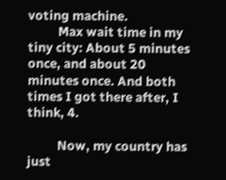voting machine.
          Max wait time in my tiny city: About 5 minutes once, and about 20 minutes once. And both times I got there after, I think, 4.

          Now, my country has just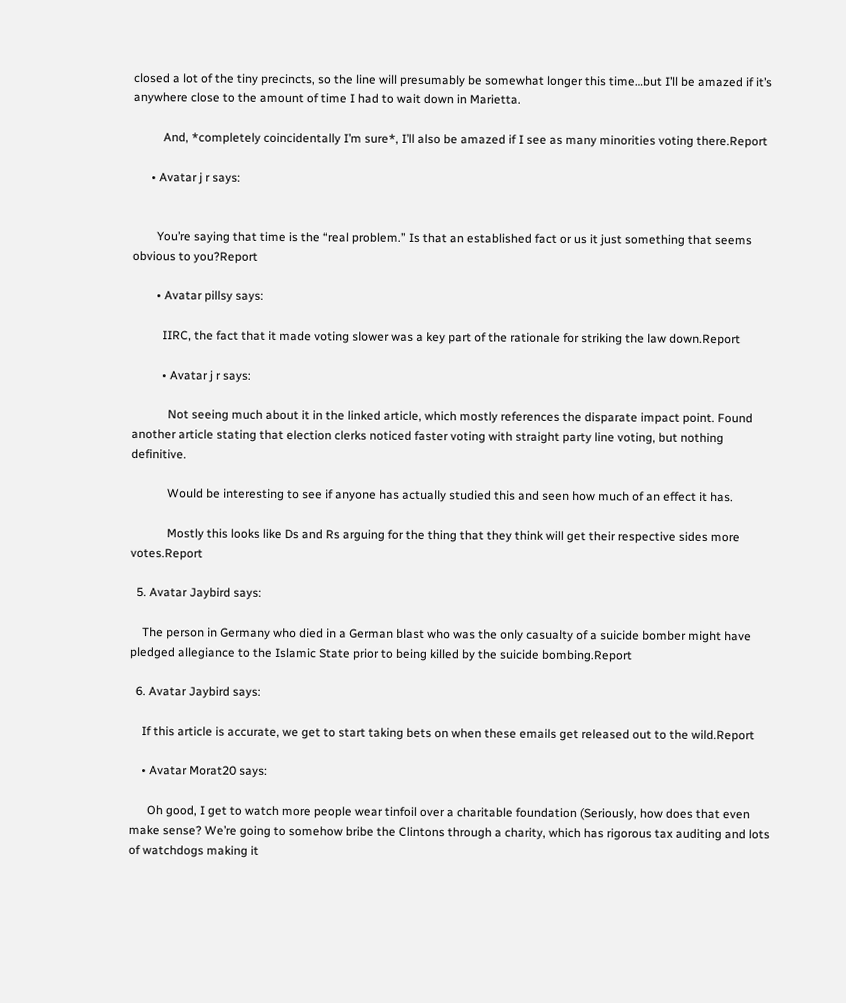closed a lot of the tiny precincts, so the line will presumably be somewhat longer this time…but I’ll be amazed if it’s anywhere close to the amount of time I had to wait down in Marietta.

          And, *completely coincidentally I’m sure*, I’ll also be amazed if I see as many minorities voting there.Report

      • Avatar j r says:


        You’re saying that time is the “real problem.” Is that an established fact or us it just something that seems obvious to you?Report

        • Avatar pillsy says:

          IIRC, the fact that it made voting slower was a key part of the rationale for striking the law down.Report

          • Avatar j r says:

            Not seeing much about it in the linked article, which mostly references the disparate impact point. Found another article stating that election clerks noticed faster voting with straight party line voting, but nothing definitive.

            Would be interesting to see if anyone has actually studied this and seen how much of an effect it has.

            Mostly this looks like Ds and Rs arguing for the thing that they think will get their respective sides more votes.Report

  5. Avatar Jaybird says:

    The person in Germany who died in a German blast who was the only casualty of a suicide bomber might have pledged allegiance to the Islamic State prior to being killed by the suicide bombing.Report

  6. Avatar Jaybird says:

    If this article is accurate, we get to start taking bets on when these emails get released out to the wild.Report

    • Avatar Morat20 says:

      Oh good, I get to watch more people wear tinfoil over a charitable foundation (Seriously, how does that even make sense? We’re going to somehow bribe the Clintons through a charity, which has rigorous tax auditing and lots of watchdogs making it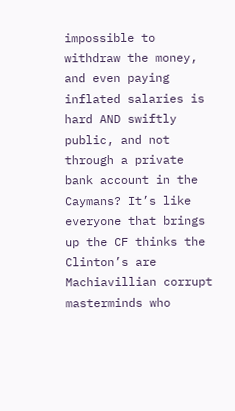impossible to withdraw the money, and even paying inflated salaries is hard AND swiftly public, and not through a private bank account in the Caymans? It’s like everyone that brings up the CF thinks the Clinton’s are Machiavillian corrupt masterminds who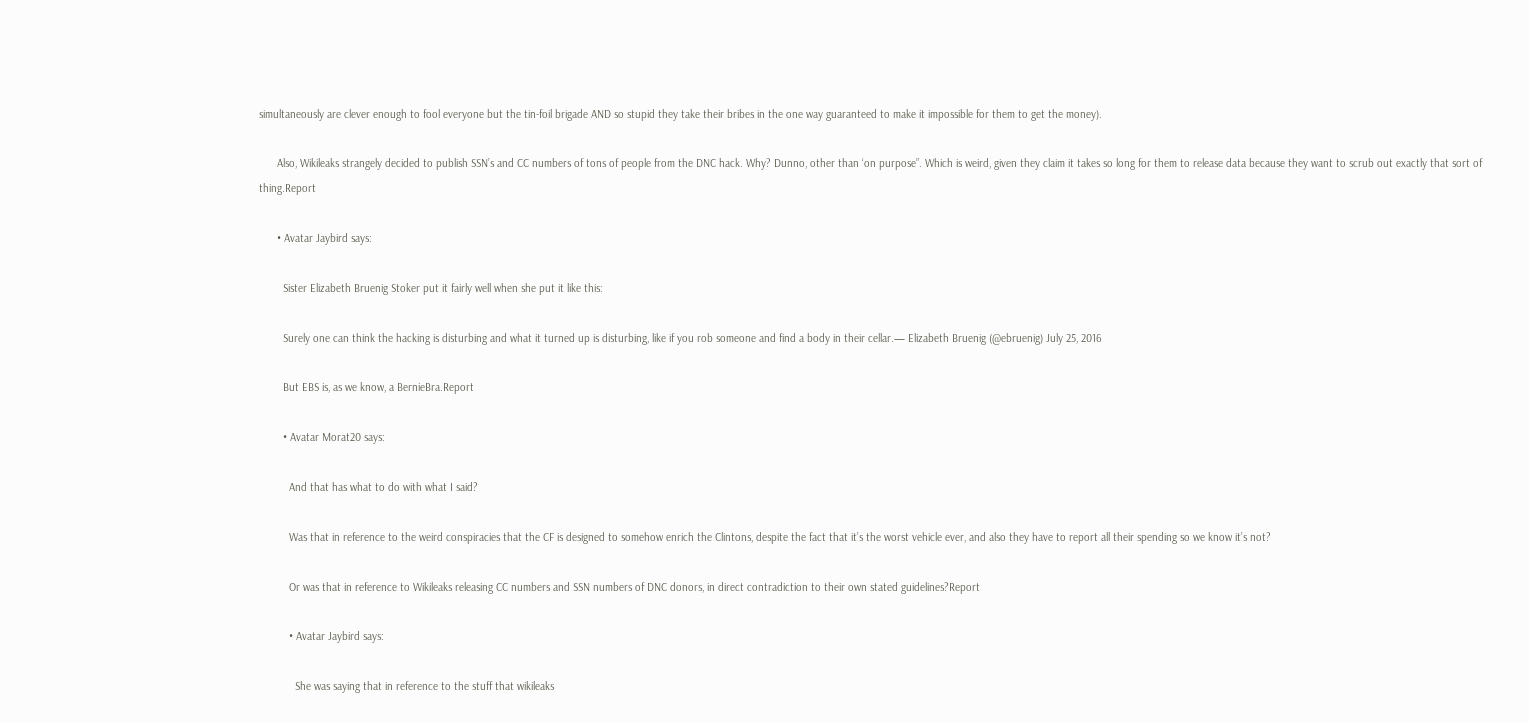simultaneously are clever enough to fool everyone but the tin-foil brigade AND so stupid they take their bribes in the one way guaranteed to make it impossible for them to get the money).

      Also, Wikileaks strangely decided to publish SSN’s and CC numbers of tons of people from the DNC hack. Why? Dunno, other than ‘on purpose”. Which is weird, given they claim it takes so long for them to release data because they want to scrub out exactly that sort of thing.Report

      • Avatar Jaybird says:

        Sister Elizabeth Bruenig Stoker put it fairly well when she put it like this:

        Surely one can think the hacking is disturbing and what it turned up is disturbing, like if you rob someone and find a body in their cellar.— Elizabeth Bruenig (@ebruenig) July 25, 2016

        But EBS is, as we know, a BernieBra.Report

        • Avatar Morat20 says:

          And that has what to do with what I said?

          Was that in reference to the weird conspiracies that the CF is designed to somehow enrich the Clintons, despite the fact that it’s the worst vehicle ever, and also they have to report all their spending so we know it’s not?

          Or was that in reference to Wikileaks releasing CC numbers and SSN numbers of DNC donors, in direct contradiction to their own stated guidelines?Report

          • Avatar Jaybird says:

            She was saying that in reference to the stuff that wikileaks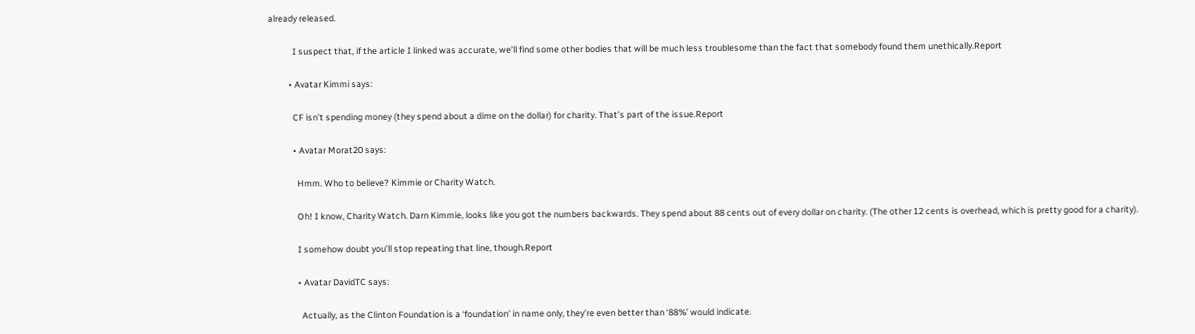already released.

            I suspect that, if the article I linked was accurate, we’ll find some other bodies that will be much less troublesome than the fact that somebody found them unethically.Report

          • Avatar Kimmi says:

            CF isn’t spending money (they spend about a dime on the dollar) for charity. That’s part of the issue.Report

            • Avatar Morat20 says:

              Hmm. Who to believe? Kimmie or Charity Watch.

              Oh! I know, Charity Watch. Darn Kimmie, looks like you got the numbers backwards. They spend about 88 cents out of every dollar on charity. (The other 12 cents is overhead, which is pretty good for a charity).

              I somehow doubt you’ll stop repeating that line, though.Report

              • Avatar DavidTC says:

                Actually, as the Clinton Foundation is a ‘foundation’ in name only, they’re even better than ‘88%’ would indicate.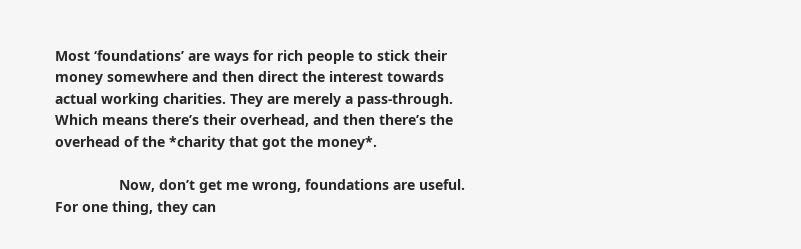Most ‘foundations’ are ways for rich people to stick their money somewhere and then direct the interest towards actual working charities. They are merely a pass-through. Which means there’s their overhead, and then there’s the overhead of the *charity that got the money*.

                Now, don’t get me wrong, foundations are useful. For one thing, they can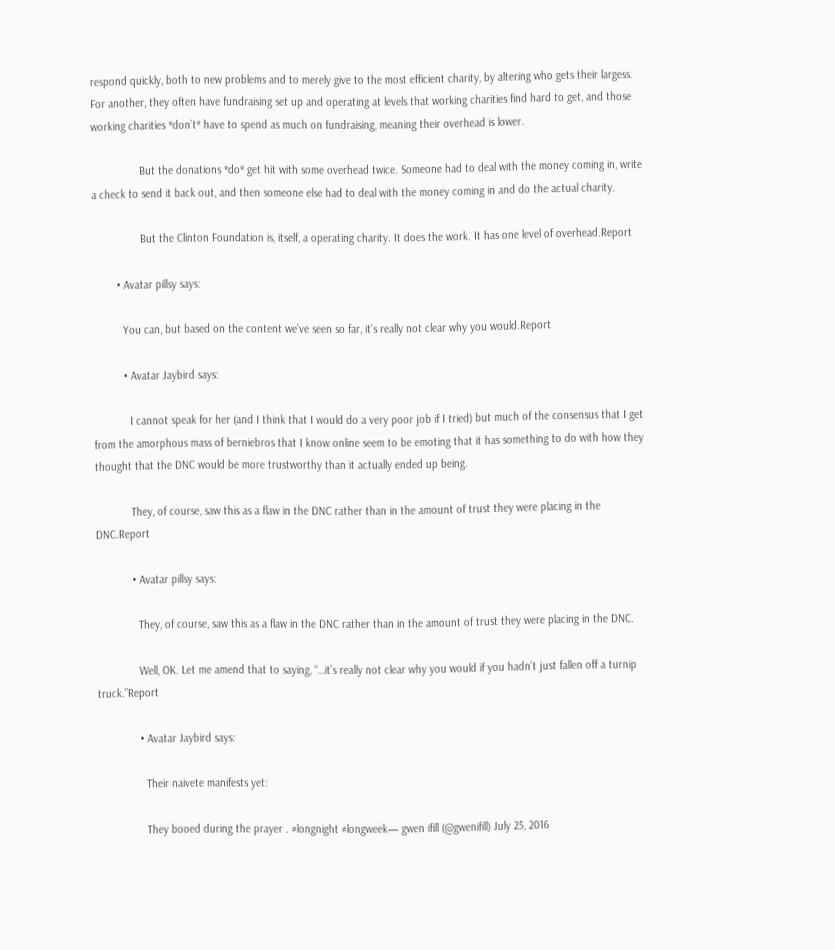respond quickly, both to new problems and to merely give to the most efficient charity, by altering who gets their largess. For another, they often have fundraising set up and operating at levels that working charities find hard to get, and those working charities *don’t* have to spend as much on fundraising, meaning their overhead is lower.

                But the donations *do* get hit with some overhead twice. Someone had to deal with the money coming in, write a check to send it back out, and then someone else had to deal with the money coming in and do the actual charity.

                But the Clinton Foundation is, itself, a operating charity. It does the work. It has one level of overhead.Report

        • Avatar pillsy says:

          You can, but based on the content we’ve seen so far, it’s really not clear why you would.Report

          • Avatar Jaybird says:

            I cannot speak for her (and I think that I would do a very poor job if I tried) but much of the consensus that I get from the amorphous mass of berniebros that I know online seem to be emoting that it has something to do with how they thought that the DNC would be more trustworthy than it actually ended up being.

            They, of course, saw this as a flaw in the DNC rather than in the amount of trust they were placing in the DNC.Report

            • Avatar pillsy says:

              They, of course, saw this as a flaw in the DNC rather than in the amount of trust they were placing in the DNC.

              Well, OK. Let me amend that to saying, “…it’s really not clear why you would if you hadn’t just fallen off a turnip truck.”Report

              • Avatar Jaybird says:

                Their naivete manifests yet:

                They booed during the prayer . #longnight #longweek— gwen ifill (@gwenifill) July 25, 2016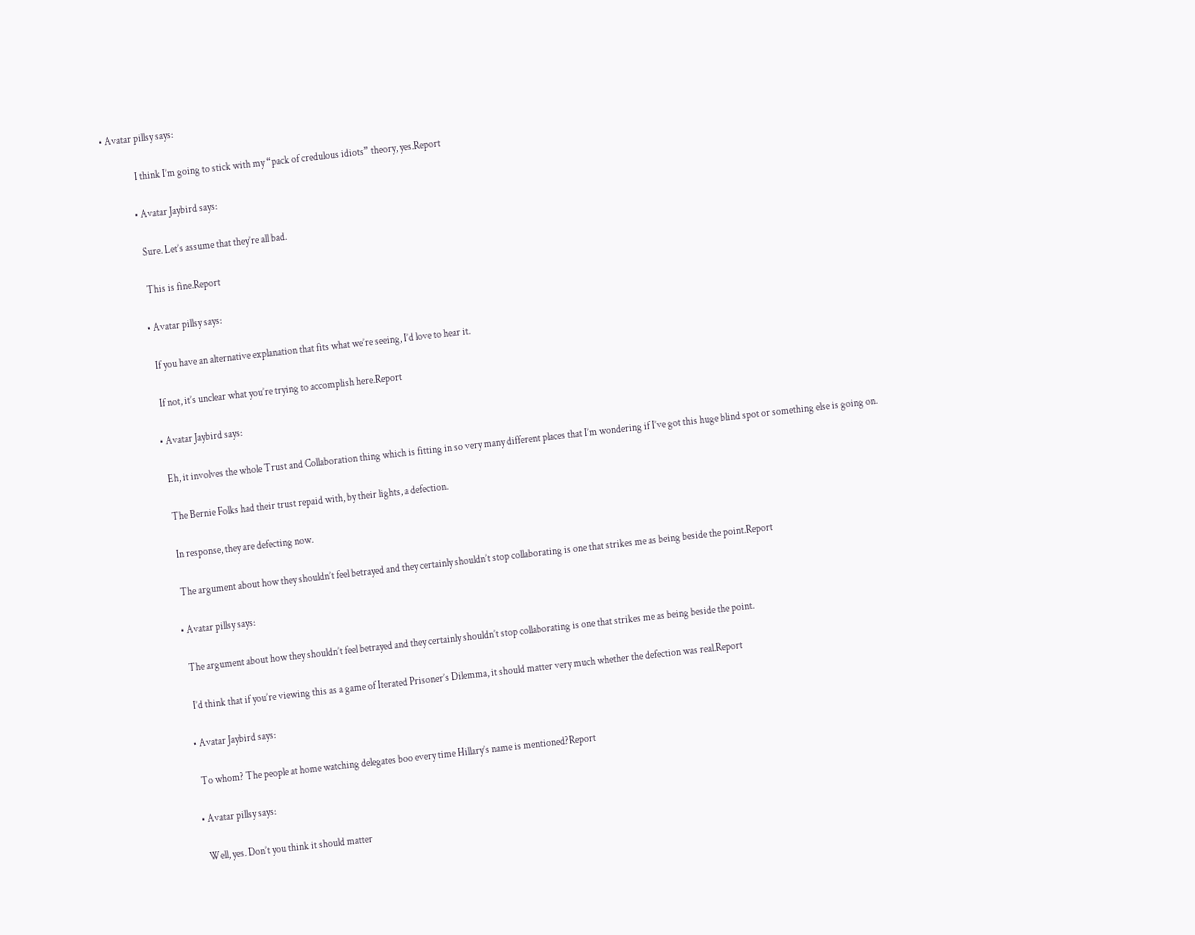• Avatar pillsy says:

                I think I’m going to stick with my “pack of credulous idiots” theory, yes.Report

              • Avatar Jaybird says:

                Sure. Let’s assume that they’re all bad.

                This is fine.Report

              • Avatar pillsy says:

                If you have an alternative explanation that fits what we’re seeing, I’d love to hear it.

                If not, it’s unclear what you’re trying to accomplish here.Report

              • Avatar Jaybird says:

                Eh, it involves the whole Trust and Collaboration thing which is fitting in so very many different places that I’m wondering if I’ve got this huge blind spot or something else is going on.

                The Bernie Folks had their trust repaid with, by their lights, a defection.

                In response, they are defecting now.

                The argument about how they shouldn’t feel betrayed and they certainly shouldn’t stop collaborating is one that strikes me as being beside the point.Report

              • Avatar pillsy says:

                The argument about how they shouldn’t feel betrayed and they certainly shouldn’t stop collaborating is one that strikes me as being beside the point.

                I’d think that if you’re viewing this as a game of Iterated Prisoner’s Dilemma, it should matter very much whether the defection was real.Report

              • Avatar Jaybird says:

                To whom? The people at home watching delegates boo every time Hillary’s name is mentioned?Report

              • Avatar pillsy says:

                Well, yes. Don’t you think it should matter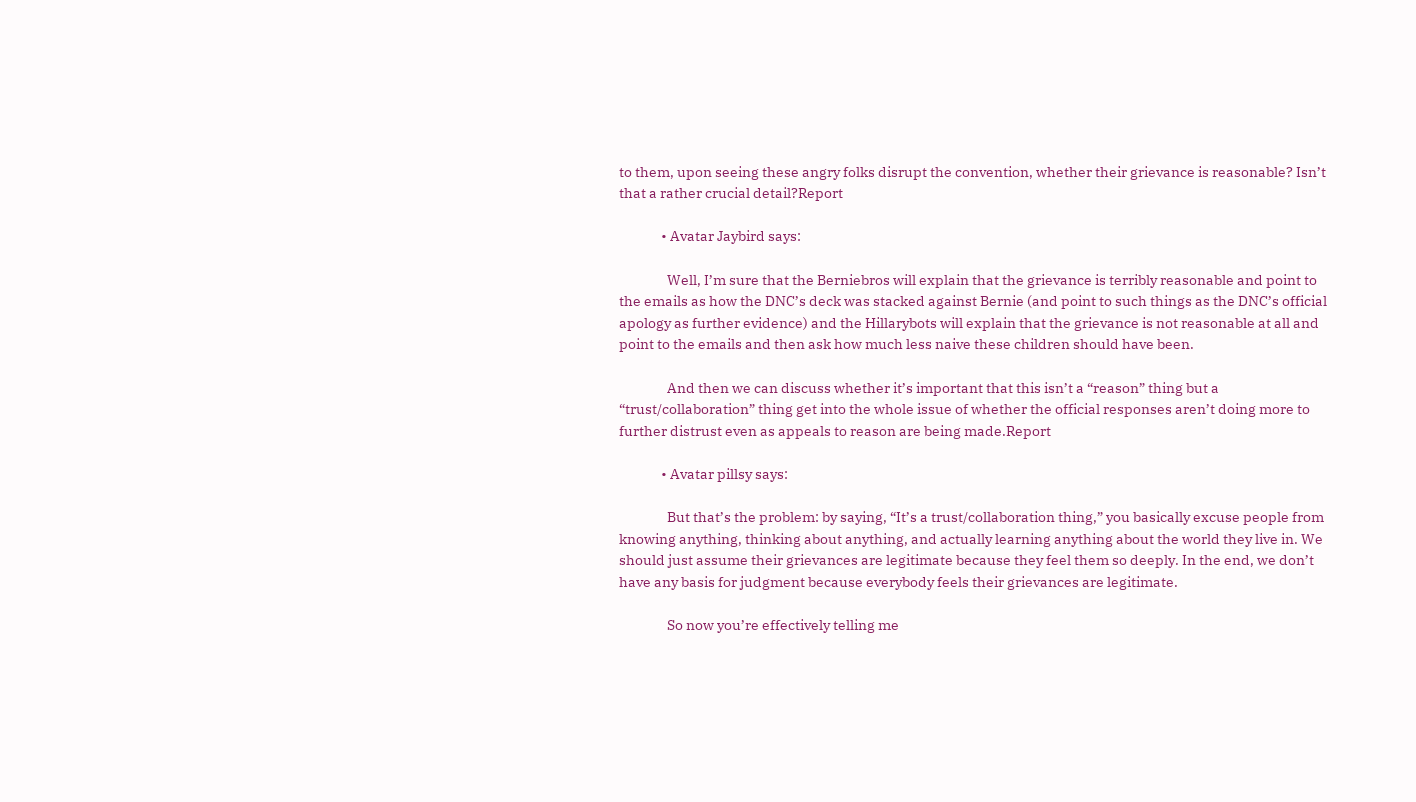to them, upon seeing these angry folks disrupt the convention, whether their grievance is reasonable? Isn’t that a rather crucial detail?Report

              • Avatar Jaybird says:

                Well, I’m sure that the Berniebros will explain that the grievance is terribly reasonable and point to the emails as how the DNC’s deck was stacked against Bernie (and point to such things as the DNC’s official apology as further evidence) and the Hillarybots will explain that the grievance is not reasonable at all and point to the emails and then ask how much less naive these children should have been.

                And then we can discuss whether it’s important that this isn’t a “reason” thing but a “trust/collaboration” thing get into the whole issue of whether the official responses aren’t doing more to further distrust even as appeals to reason are being made.Report

              • Avatar pillsy says:

                But that’s the problem: by saying, “It’s a trust/collaboration thing,” you basically excuse people from knowing anything, thinking about anything, and actually learning anything about the world they live in. We should just assume their grievances are legitimate because they feel them so deeply. In the end, we don’t have any basis for judgment because everybody feels their grievances are legitimate.

                So now you’re effectively telling me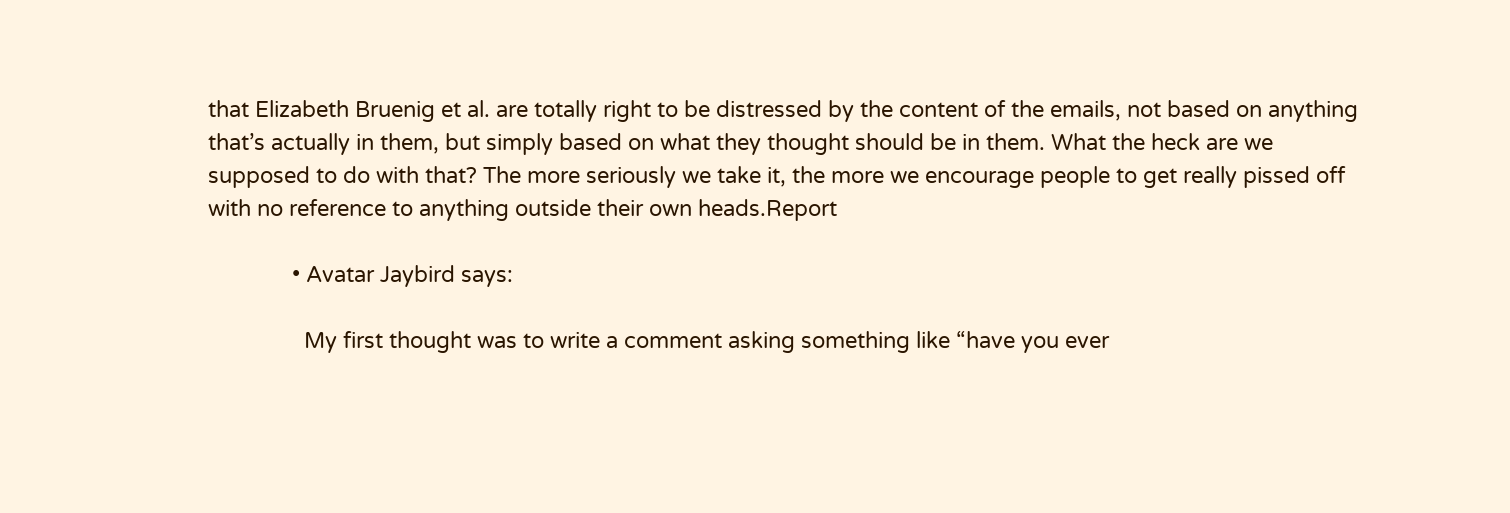that Elizabeth Bruenig et al. are totally right to be distressed by the content of the emails, not based on anything that’s actually in them, but simply based on what they thought should be in them. What the heck are we supposed to do with that? The more seriously we take it, the more we encourage people to get really pissed off with no reference to anything outside their own heads.Report

              • Avatar Jaybird says:

                My first thought was to write a comment asking something like “have you ever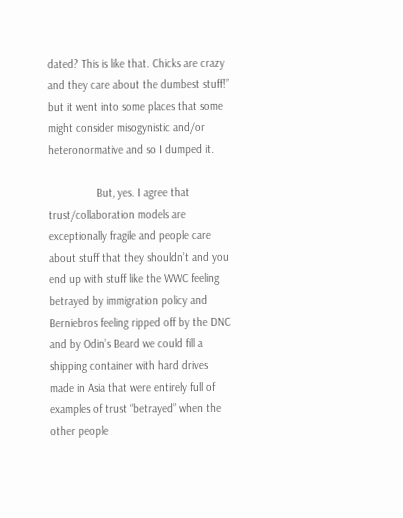dated? This is like that. Chicks are crazy and they care about the dumbest stuff!” but it went into some places that some might consider misogynistic and/or heteronormative and so I dumped it.

                But, yes. I agree that trust/collaboration models are exceptionally fragile and people care about stuff that they shouldn’t and you end up with stuff like the WWC feeling betrayed by immigration policy and Berniebros feeling ripped off by the DNC and by Odin’s Beard we could fill a shipping container with hard drives made in Asia that were entirely full of examples of trust “betrayed” when the other people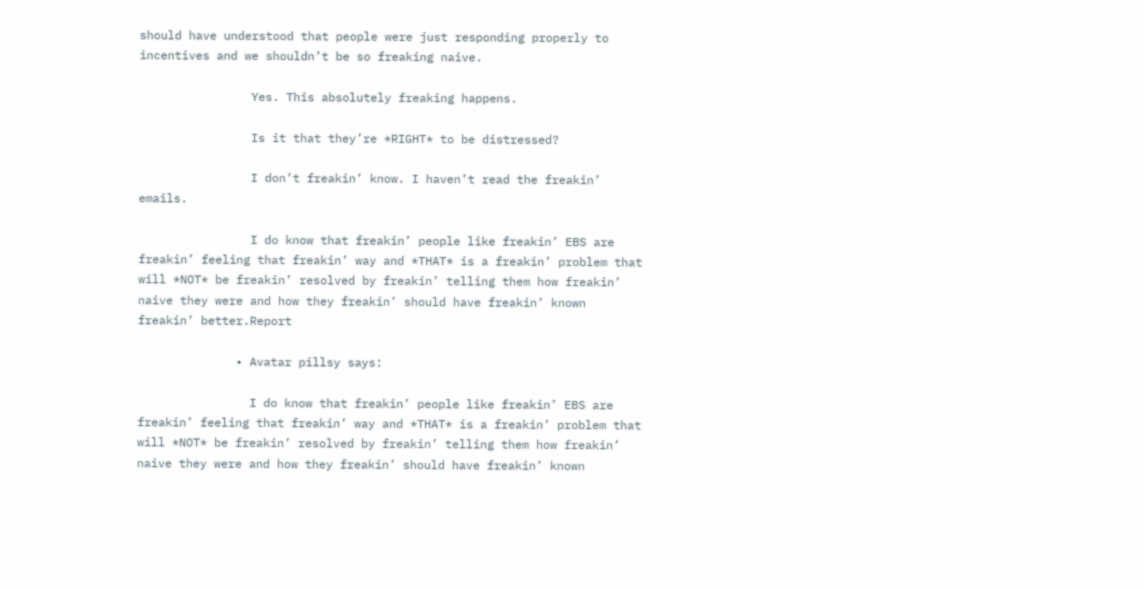should have understood that people were just responding properly to incentives and we shouldn’t be so freaking naive.

                Yes. This absolutely freaking happens.

                Is it that they’re *RIGHT* to be distressed?

                I don’t freakin’ know. I haven’t read the freakin’ emails.

                I do know that freakin’ people like freakin’ EBS are freakin’ feeling that freakin’ way and *THAT* is a freakin’ problem that will *NOT* be freakin’ resolved by freakin’ telling them how freakin’ naive they were and how they freakin’ should have freakin’ known freakin’ better.Report

              • Avatar pillsy says:

                I do know that freakin’ people like freakin’ EBS are freakin’ feeling that freakin’ way and *THAT* is a freakin’ problem that will *NOT* be freakin’ resolved by freakin’ telling them how freakin’ naive they were and how they freakin’ should have freakin’ known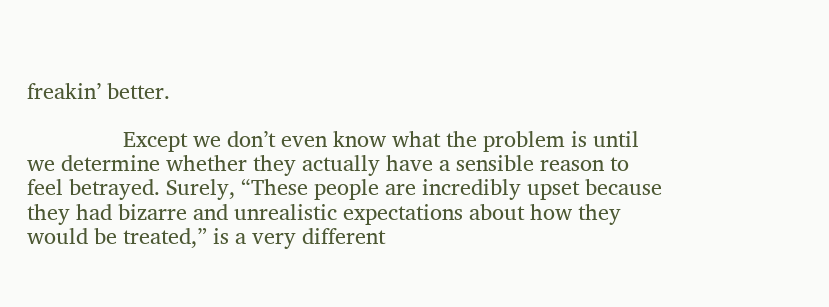freakin’ better.

                Except we don’t even know what the problem is until we determine whether they actually have a sensible reason to feel betrayed. Surely, “These people are incredibly upset because they had bizarre and unrealistic expectations about how they would be treated,” is a very different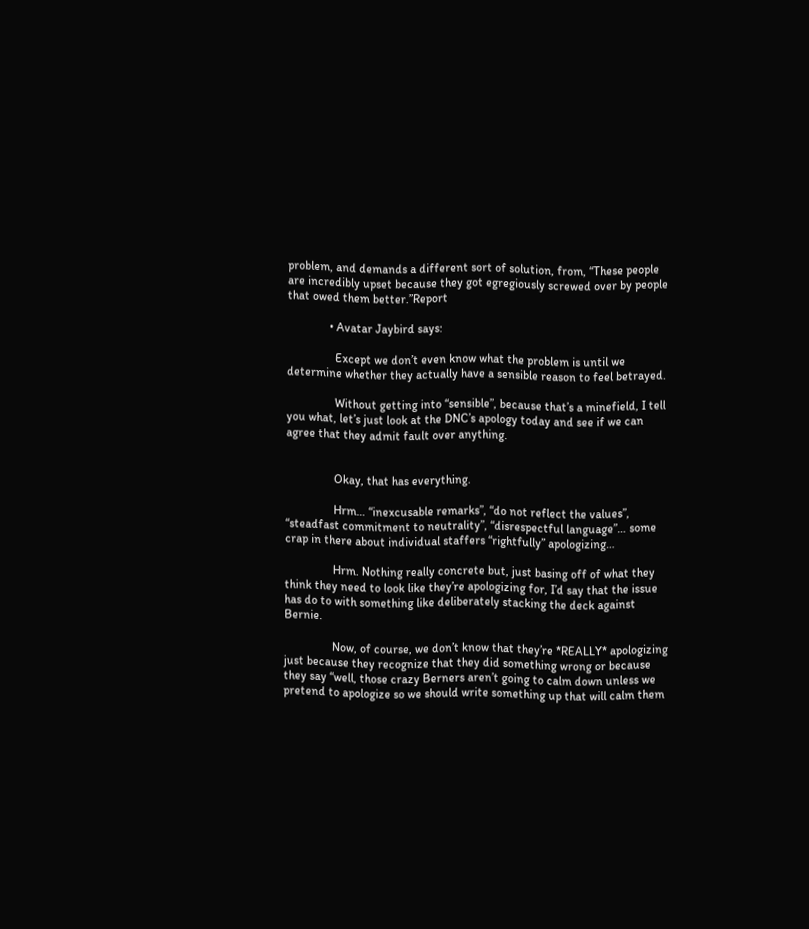problem, and demands a different sort of solution, from, “These people are incredibly upset because they got egregiously screwed over by people that owed them better.”Report

              • Avatar Jaybird says:

                Except we don’t even know what the problem is until we determine whether they actually have a sensible reason to feel betrayed.

                Without getting into “sensible”, because that’s a minefield, I tell you what, let’s just look at the DNC’s apology today and see if we can agree that they admit fault over anything.


                Okay, that has everything.

                Hrm… “inexcusable remarks”, “do not reflect the values”, “steadfast commitment to neutrality”, “disrespectful language”… some crap in there about individual staffers “rightfully” apologizing…

                Hrm. Nothing really concrete but, just basing off of what they think they need to look like they’re apologizing for, I’d say that the issue has do to with something like deliberately stacking the deck against Bernie.

                Now, of course, we don’t know that they’re *REALLY* apologizing just because they recognize that they did something wrong or because they say “well, those crazy Berners aren’t going to calm down unless we pretend to apologize so we should write something up that will calm them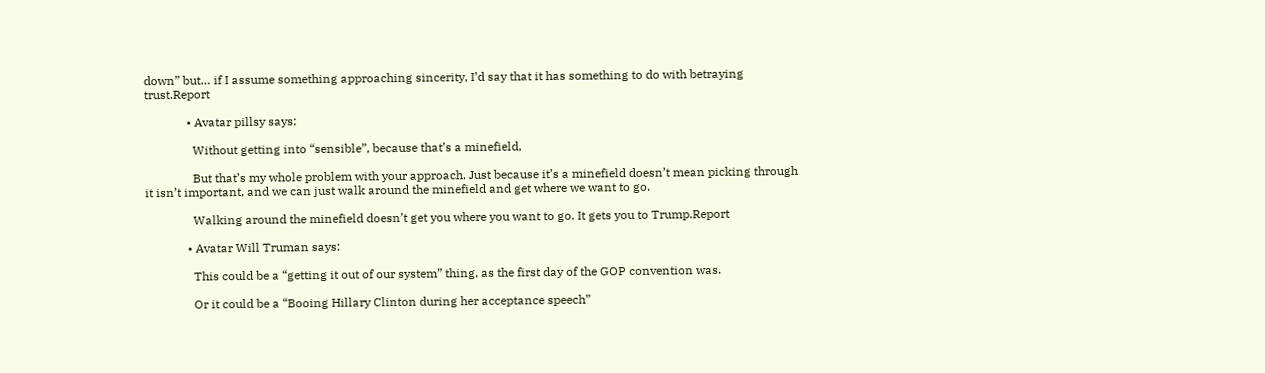down” but… if I assume something approaching sincerity, I’d say that it has something to do with betraying trust.Report

              • Avatar pillsy says:

                Without getting into “sensible”, because that’s a minefield,

                But that’s my whole problem with your approach. Just because it’s a minefield doesn’t mean picking through it isn’t important, and we can just walk around the minefield and get where we want to go.

                Walking around the minefield doesn’t get you where you want to go. It gets you to Trump.Report

              • Avatar Will Truman says:

                This could be a “getting it out of our system” thing, as the first day of the GOP convention was.

                Or it could be a “Booing Hillary Clinton during her acceptance speech”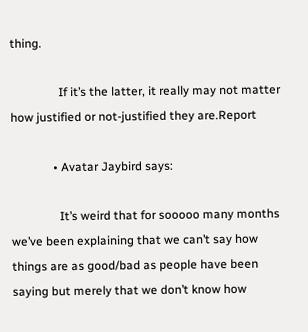thing.

                If it’s the latter, it really may not matter how justified or not-justified they are.Report

              • Avatar Jaybird says:

                It’s weird that for sooooo many months we’ve been explaining that we can’t say how things are as good/bad as people have been saying but merely that we don’t know how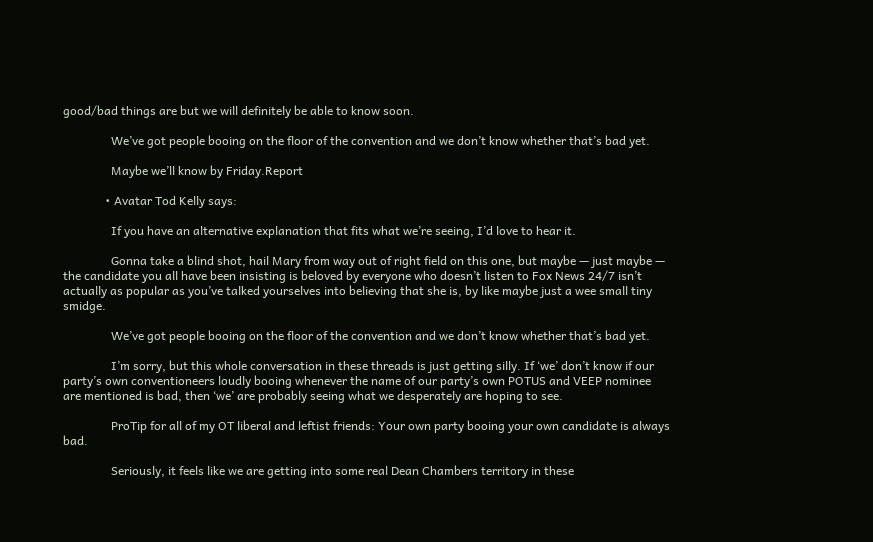good/bad things are but we will definitely be able to know soon.

                We’ve got people booing on the floor of the convention and we don’t know whether that’s bad yet.

                Maybe we’ll know by Friday.Report

              • Avatar Tod Kelly says:

                If you have an alternative explanation that fits what we’re seeing, I’d love to hear it.

                Gonna take a blind shot, hail Mary from way out of right field on this one, but maybe — just maybe — the candidate you all have been insisting is beloved by everyone who doesn’t listen to Fox News 24/7 isn’t actually as popular as you’ve talked yourselves into believing that she is, by like maybe just a wee small tiny smidge.

                We’ve got people booing on the floor of the convention and we don’t know whether that’s bad yet.

                I’m sorry, but this whole conversation in these threads is just getting silly. If ‘we’ don’t know if our party’s own conventioneers loudly booing whenever the name of our party’s own POTUS and VEEP nominee are mentioned is bad, then ‘we’ are probably seeing what we desperately are hoping to see.

                ProTip for all of my OT liberal and leftist friends: Your own party booing your own candidate is always bad.

                Seriously, it feels like we are getting into some real Dean Chambers territory in these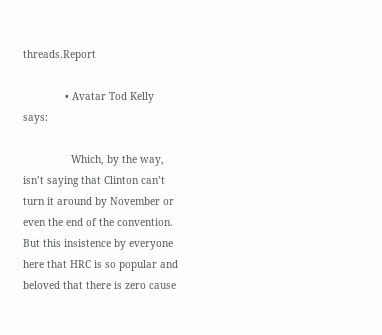threads.Report

              • Avatar Tod Kelly says:

                Which, by the way, isn’t saying that Clinton can’t turn it around by November or even the end of the convention. But this insistence by everyone here that HRC is so popular and beloved that there is zero cause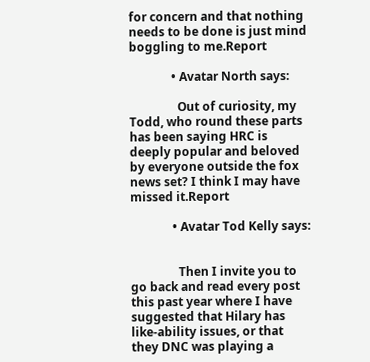for concern and that nothing needs to be done is just mind boggling to me.Report

              • Avatar North says:

                Out of curiosity, my Todd, who round these parts has been saying HRC is deeply popular and beloved by everyone outside the fox news set? I think I may have missed it.Report

              • Avatar Tod Kelly says:


                Then I invite you to go back and read every post this past year where I have suggested that Hilary has like-ability issues, or that they DNC was playing a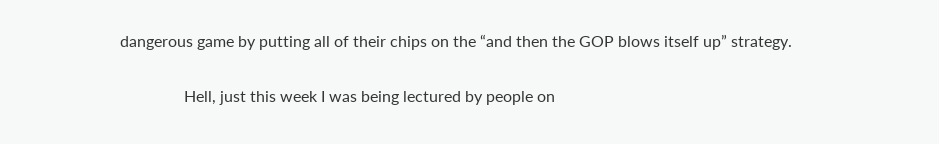dangerous game by putting all of their chips on the “and then the GOP blows itself up” strategy.

                Hell, just this week I was being lectured by people on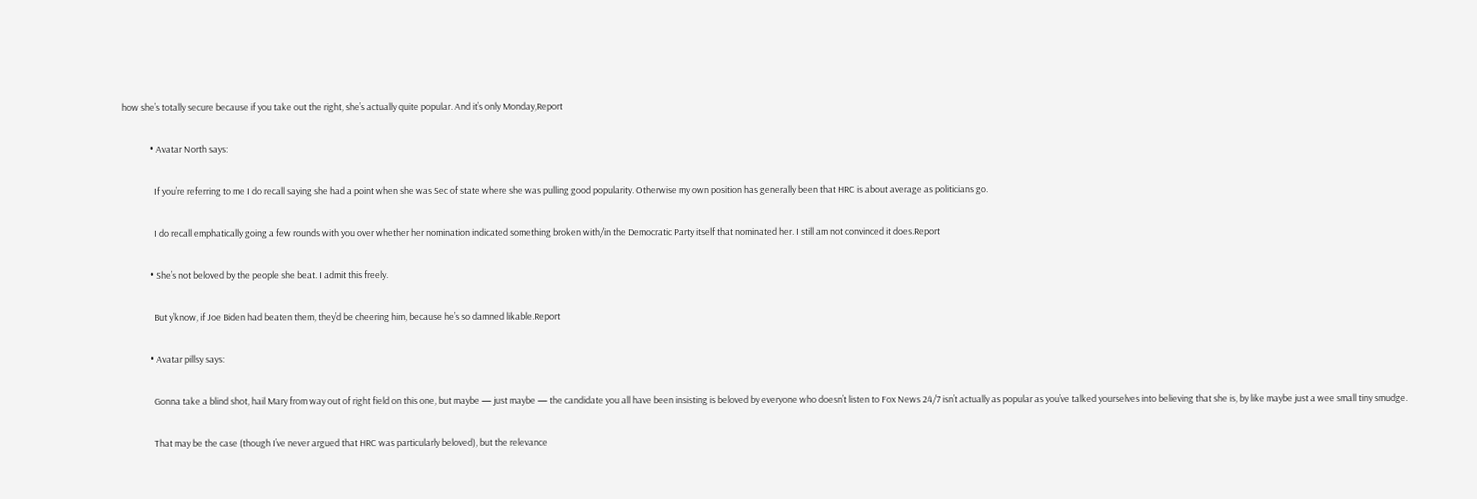how she’s totally secure because if you take out the right, she’s actually quite popular. And it’s only Monday,Report

              • Avatar North says:

                If you’re referring to me I do recall saying she had a point when she was Sec of state where she was pulling good popularity. Otherwise my own position has generally been that HRC is about average as politicians go.

                I do recall emphatically going a few rounds with you over whether her nomination indicated something broken with/in the Democratic Party itself that nominated her. I still am not convinced it does.Report

              • She’s not beloved by the people she beat. I admit this freely.

                But y’know, if Joe Biden had beaten them, they’d be cheering him, because he’s so damned likable.Report

              • Avatar pillsy says:

                Gonna take a blind shot, hail Mary from way out of right field on this one, but maybe — just maybe — the candidate you all have been insisting is beloved by everyone who doesn’t listen to Fox News 24/7 isn’t actually as popular as you’ve talked yourselves into believing that she is, by like maybe just a wee small tiny smudge.

                That may be the case (though I’ve never argued that HRC was particularly beloved), but the relevance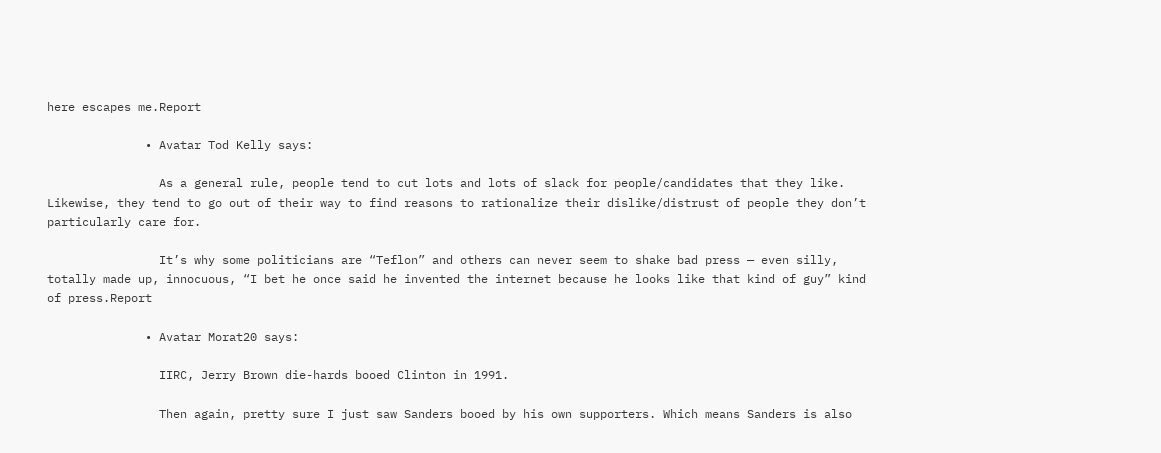here escapes me.Report

              • Avatar Tod Kelly says:

                As a general rule, people tend to cut lots and lots of slack for people/candidates that they like. Likewise, they tend to go out of their way to find reasons to rationalize their dislike/distrust of people they don’t particularly care for.

                It’s why some politicians are “Teflon” and others can never seem to shake bad press — even silly, totally made up, innocuous, “I bet he once said he invented the internet because he looks like that kind of guy” kind of press.Report

              • Avatar Morat20 says:

                IIRC, Jerry Brown die-hards booed Clinton in 1991.

                Then again, pretty sure I just saw Sanders booed by his own supporters. Which means Sanders is also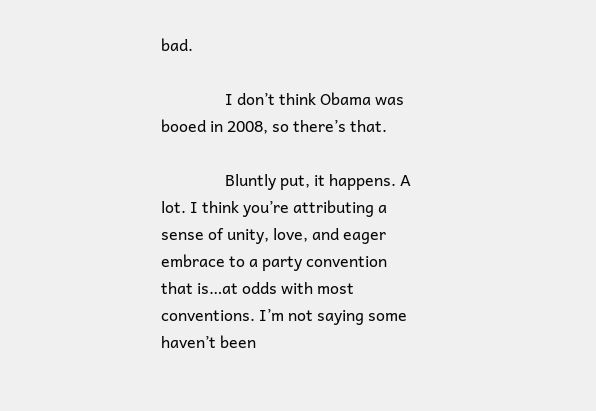bad.

                I don’t think Obama was booed in 2008, so there’s that.

                Bluntly put, it happens. A lot. I think you’re attributing a sense of unity, love, and eager embrace to a party convention that is…at odds with most conventions. I’m not saying some haven’t been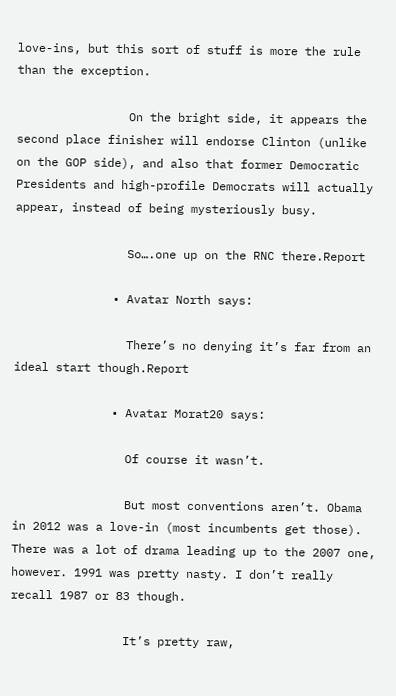love-ins, but this sort of stuff is more the rule than the exception.

                On the bright side, it appears the second place finisher will endorse Clinton (unlike on the GOP side), and also that former Democratic Presidents and high-profile Democrats will actually appear, instead of being mysteriously busy.

                So….one up on the RNC there.Report

              • Avatar North says:

                There’s no denying it’s far from an ideal start though.Report

              • Avatar Morat20 says:

                Of course it wasn’t.

                But most conventions aren’t. Obama in 2012 was a love-in (most incumbents get those). There was a lot of drama leading up to the 2007 one, however. 1991 was pretty nasty. I don’t really recall 1987 or 83 though.

                It’s pretty raw,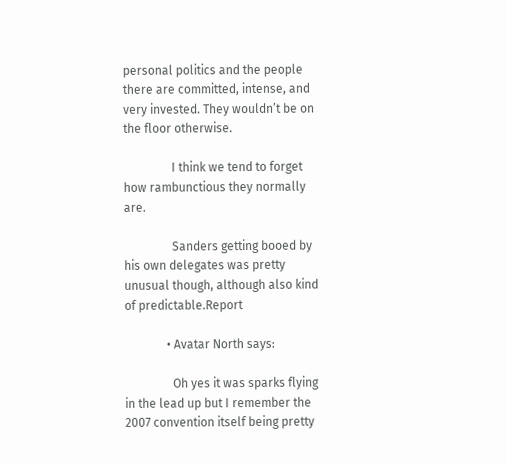personal politics and the people there are committed, intense, and very invested. They wouldn’t be on the floor otherwise.

                I think we tend to forget how rambunctious they normally are.

                Sanders getting booed by his own delegates was pretty unusual though, although also kind of predictable.Report

              • Avatar North says:

                Oh yes it was sparks flying in the lead up but I remember the 2007 convention itself being pretty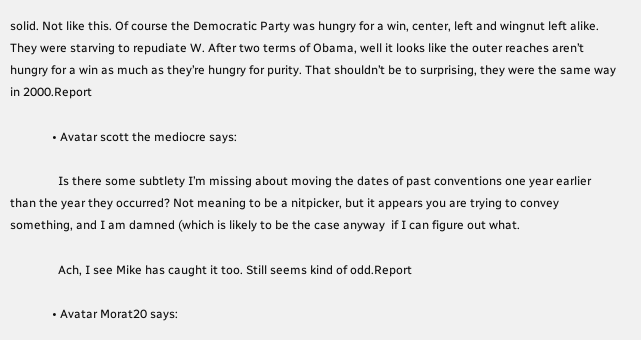solid. Not like this. Of course the Democratic Party was hungry for a win, center, left and wingnut left alike. They were starving to repudiate W. After two terms of Obama, well it looks like the outer reaches aren’t hungry for a win as much as they’re hungry for purity. That shouldn’t be to surprising, they were the same way in 2000.Report

              • Avatar scott the mediocre says:

                Is there some subtlety I’m missing about moving the dates of past conventions one year earlier than the year they occurred? Not meaning to be a nitpicker, but it appears you are trying to convey something, and I am damned (which is likely to be the case anyway  if I can figure out what.

                Ach, I see Mike has caught it too. Still seems kind of odd.Report

              • Avatar Morat20 says: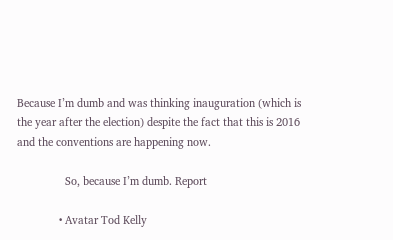Because I’m dumb and was thinking inauguration (which is the year after the election) despite the fact that this is 2016 and the conventions are happening now.

                So, because I’m dumb. Report

              • Avatar Tod Kelly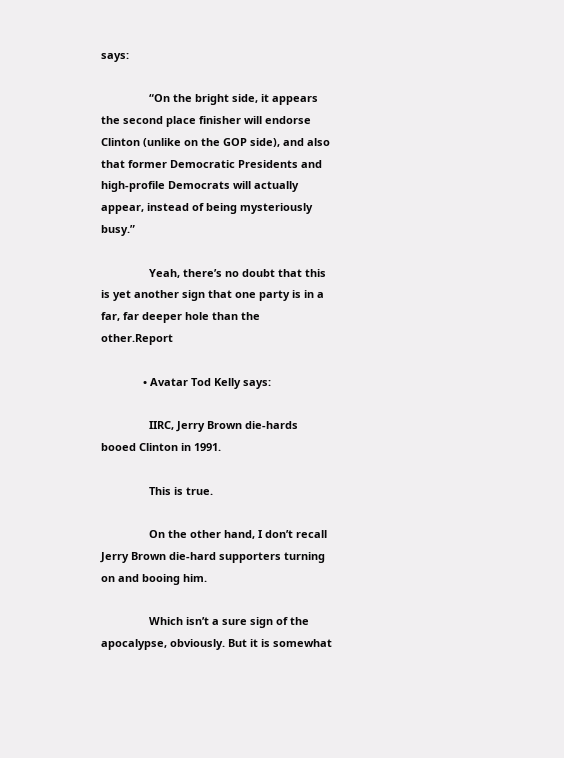says:

                “On the bright side, it appears the second place finisher will endorse Clinton (unlike on the GOP side), and also that former Democratic Presidents and high-profile Democrats will actually appear, instead of being mysteriously busy.”

                Yeah, there’s no doubt that this is yet another sign that one party is in a far, far deeper hole than the other.Report

              • Avatar Tod Kelly says:

                IIRC, Jerry Brown die-hards booed Clinton in 1991.

                This is true.

                On the other hand, I don’t recall Jerry Brown die-hard supporters turning on and booing him.

                Which isn’t a sure sign of the apocalypse, obviously. But it is somewhat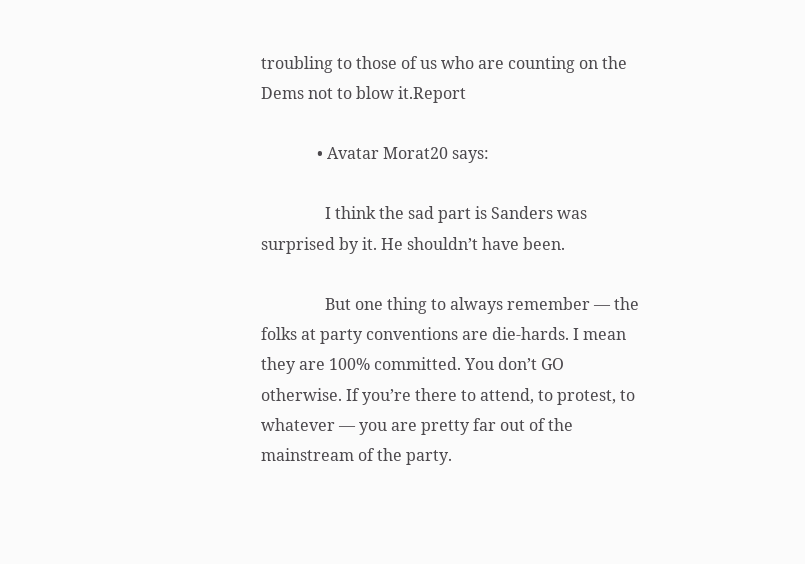troubling to those of us who are counting on the Dems not to blow it.Report

              • Avatar Morat20 says:

                I think the sad part is Sanders was surprised by it. He shouldn’t have been.

                But one thing to always remember — the folks at party conventions are die-hards. I mean they are 100% committed. You don’t GO otherwise. If you’re there to attend, to protest, to whatever — you are pretty far out of the mainstream of the party.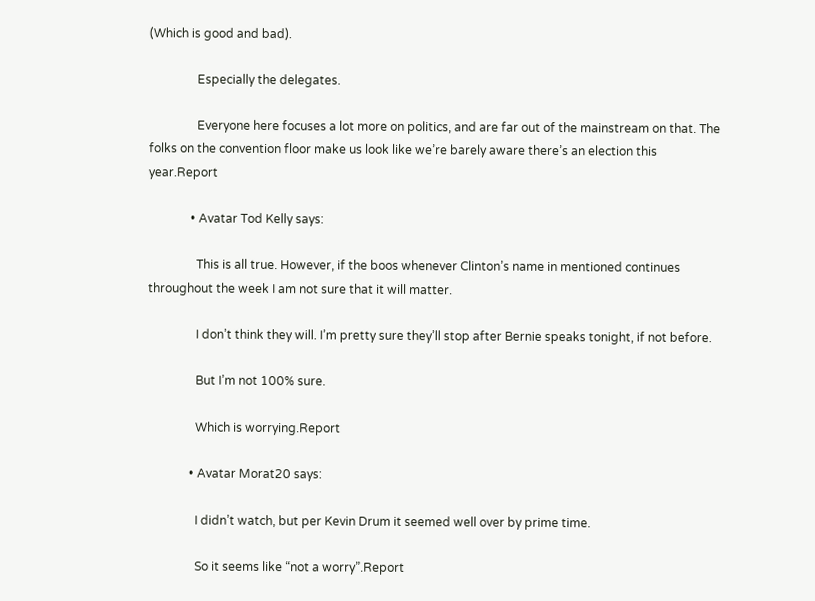(Which is good and bad).

                Especially the delegates.

                Everyone here focuses a lot more on politics, and are far out of the mainstream on that. The folks on the convention floor make us look like we’re barely aware there’s an election this year.Report

              • Avatar Tod Kelly says:

                This is all true. However, if the boos whenever Clinton’s name in mentioned continues throughout the week I am not sure that it will matter.

                I don’t think they will. I’m pretty sure they’ll stop after Bernie speaks tonight, if not before.

                But I’m not 100% sure.

                Which is worrying.Report

              • Avatar Morat20 says:

                I didn’t watch, but per Kevin Drum it seemed well over by prime time.

                So it seems like “not a worry”.Report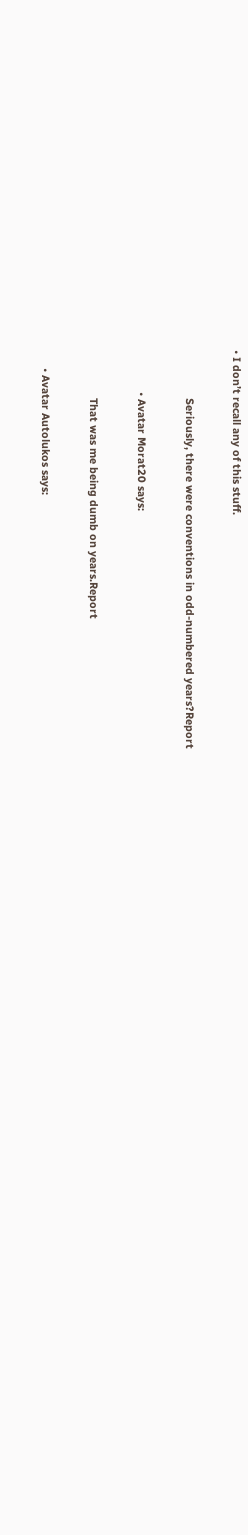• I don’t recall any of this stuff.

                Seriously, there were conventions in odd-numbered years?Report

              • Avatar Morat20 says:

                That was me being dumb on years.Report

      • Avatar Autolukos says: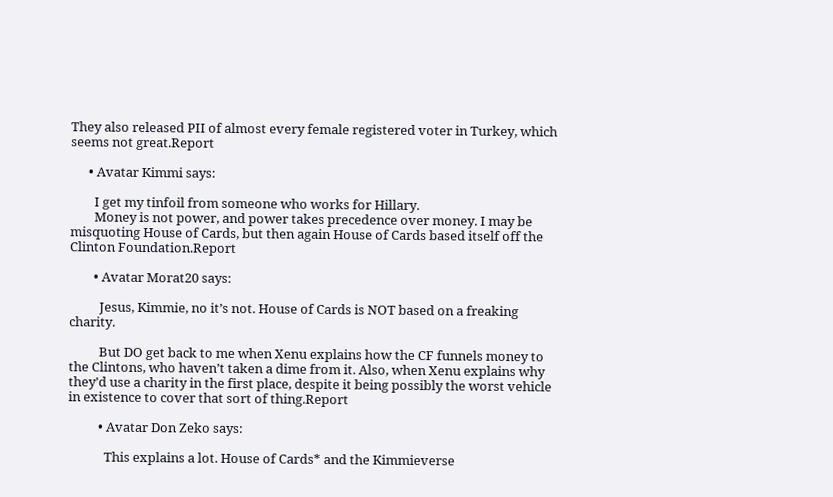They also released PII of almost every female registered voter in Turkey, which seems not great.Report

      • Avatar Kimmi says:

        I get my tinfoil from someone who works for Hillary.
        Money is not power, and power takes precedence over money. I may be misquoting House of Cards, but then again House of Cards based itself off the Clinton Foundation.Report

        • Avatar Morat20 says:

          Jesus, Kimmie, no it’s not. House of Cards is NOT based on a freaking charity.

          But DO get back to me when Xenu explains how the CF funnels money to the Clintons, who haven’t taken a dime from it. Also, when Xenu explains why they’d use a charity in the first place, despite it being possibly the worst vehicle in existence to cover that sort of thing.Report

          • Avatar Don Zeko says:

            This explains a lot. House of Cards* and the Kimmieverse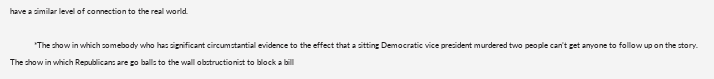have a similar level of connection to the real world.

            *The show in which somebody who has significant circumstantial evidence to the effect that a sitting Democratic vice president murdered two people can’t get anyone to follow up on the story. The show in which Republicans are go balls to the wall obstructionist to block a bill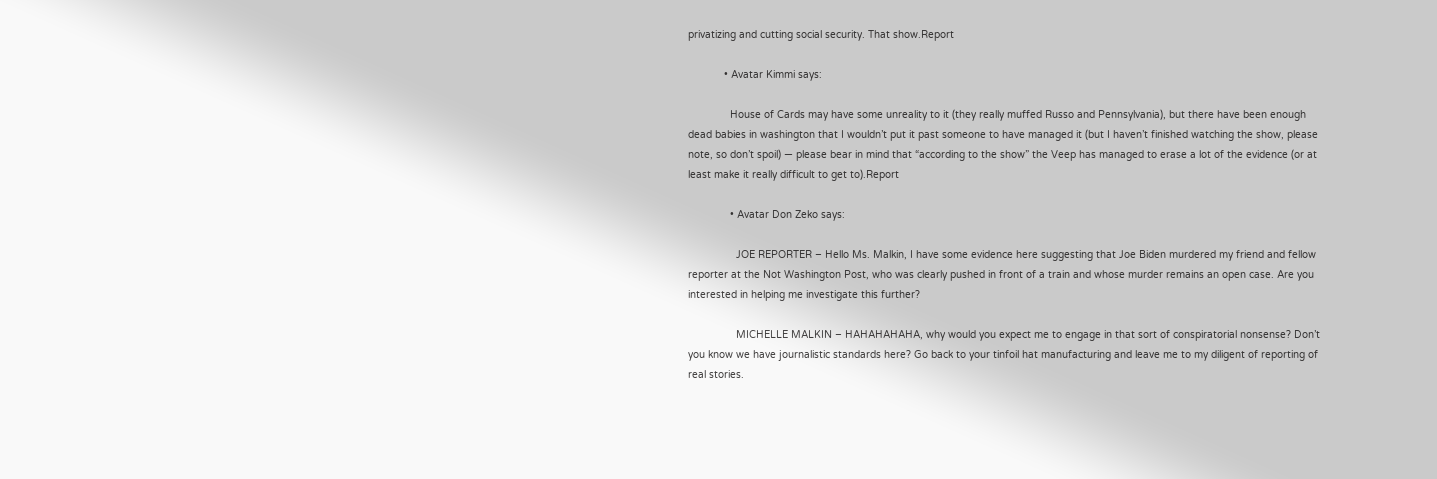privatizing and cutting social security. That show.Report

            • Avatar Kimmi says:

              House of Cards may have some unreality to it (they really muffed Russo and Pennsylvania), but there have been enough dead babies in washington that I wouldn’t put it past someone to have managed it (but I haven’t finished watching the show, please note, so don’t spoil) — please bear in mind that “according to the show” the Veep has managed to erase a lot of the evidence (or at least make it really difficult to get to).Report

              • Avatar Don Zeko says:

                JOE REPORTER – Hello Ms. Malkin, I have some evidence here suggesting that Joe Biden murdered my friend and fellow reporter at the Not Washington Post, who was clearly pushed in front of a train and whose murder remains an open case. Are you interested in helping me investigate this further?

                MICHELLE MALKIN – HAHAHAHAHA, why would you expect me to engage in that sort of conspiratorial nonsense? Don’t you know we have journalistic standards here? Go back to your tinfoil hat manufacturing and leave me to my diligent of reporting of real stories.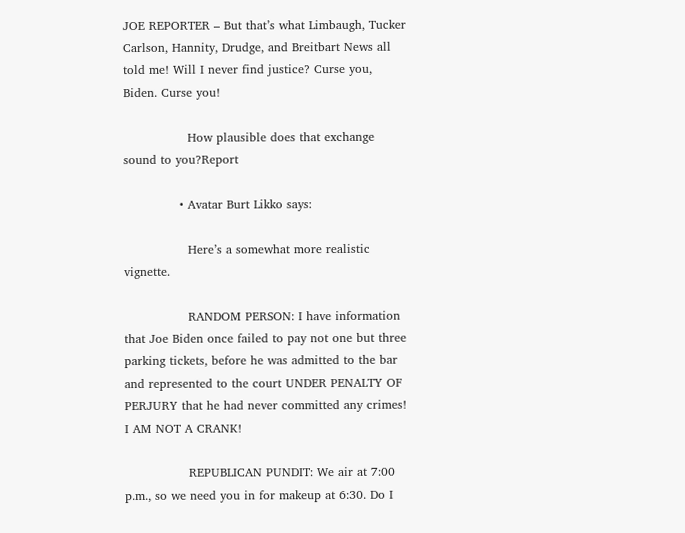JOE REPORTER – But that’s what Limbaugh, Tucker Carlson, Hannity, Drudge, and Breitbart News all told me! Will I never find justice? Curse you, Biden. Curse you!

                How plausible does that exchange sound to you?Report

              • Avatar Burt Likko says:

                Here’s a somewhat more realistic vignette.

                RANDOM PERSON: I have information that Joe Biden once failed to pay not one but three parking tickets, before he was admitted to the bar and represented to the court UNDER PENALTY OF PERJURY that he had never committed any crimes! I AM NOT A CRANK!

                REPUBLICAN PUNDIT: We air at 7:00 p.m., so we need you in for makeup at 6:30. Do I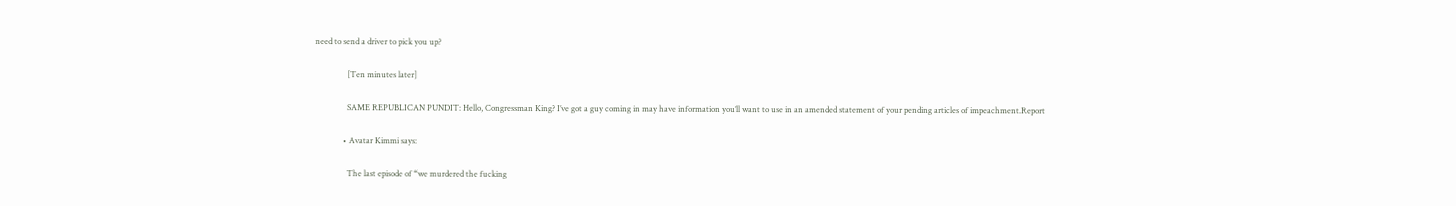need to send a driver to pick you up?

                [Ten minutes later]

                SAME REPUBLICAN PUNDIT: Hello, Congressman King? I’ve got a guy coming in may have information you’ll want to use in an amended statement of your pending articles of impeachment.Report

              • Avatar Kimmi says:

                The last episode of “we murdered the fucking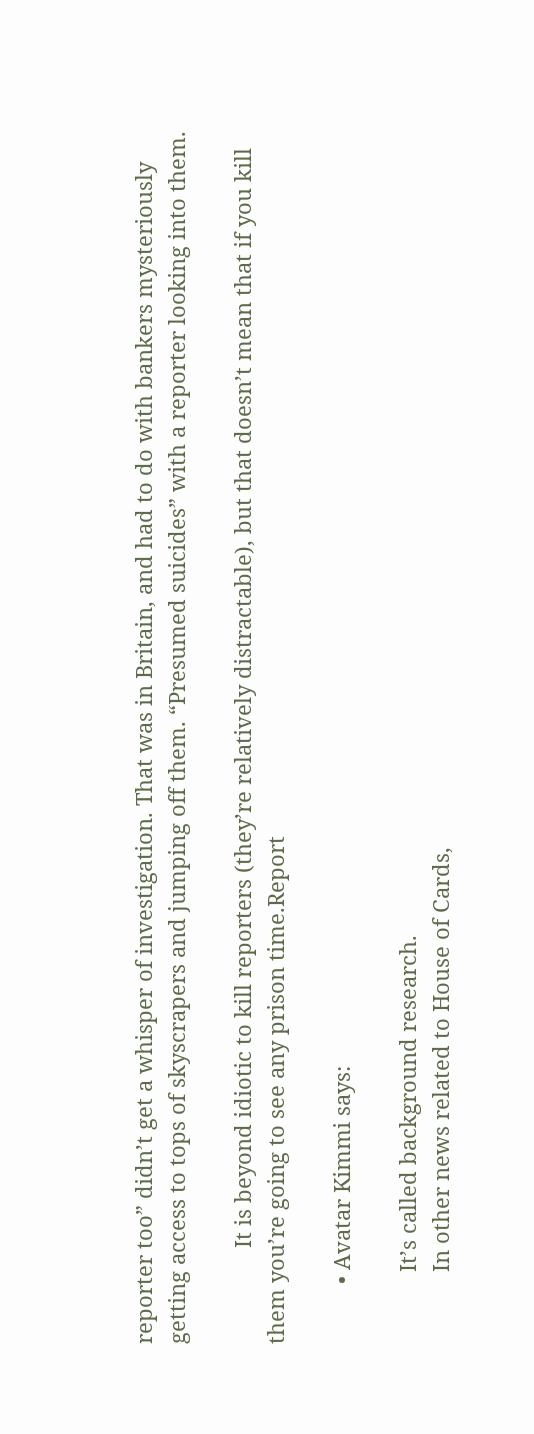reporter too” didn’t get a whisper of investigation. That was in Britain, and had to do with bankers mysteriously getting access to tops of skyscrapers and jumping off them. “Presumed suicides” with a reporter looking into them.

                It is beyond idiotic to kill reporters (they’re relatively distractable), but that doesn’t mean that if you kill them you’re going to see any prison time.Report

          • Avatar Kimmi says:

            It’s called background research.
            In other news related to House of Cards,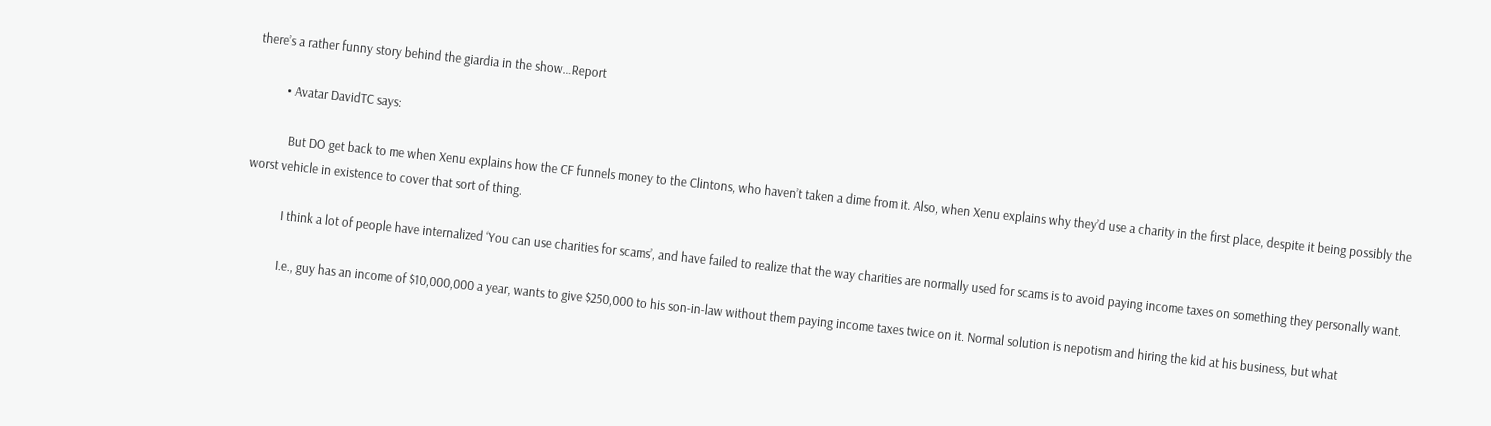there’s a rather funny story behind the giardia in the show…Report

          • Avatar DavidTC says:

            But DO get back to me when Xenu explains how the CF funnels money to the Clintons, who haven’t taken a dime from it. Also, when Xenu explains why they’d use a charity in the first place, despite it being possibly the worst vehicle in existence to cover that sort of thing.

            I think a lot of people have internalized ‘You can use charities for scams’, and have failed to realize that the way charities are normally used for scams is to avoid paying income taxes on something they personally want.

            I.e., guy has an income of $10,000,000 a year, wants to give $250,000 to his son-in-law without them paying income taxes twice on it. Normal solution is nepotism and hiring the kid at his business, but what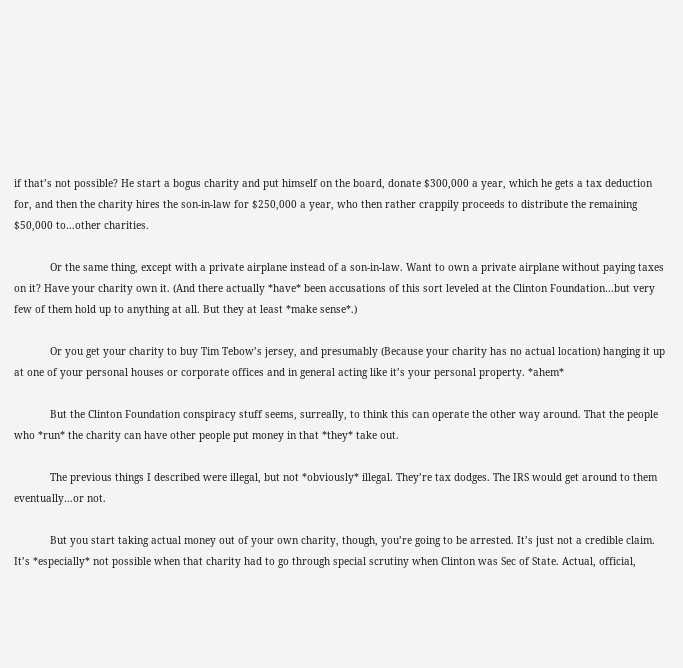if that’s not possible? He start a bogus charity and put himself on the board, donate $300,000 a year, which he gets a tax deduction for, and then the charity hires the son-in-law for $250,000 a year, who then rather crappily proceeds to distribute the remaining $50,000 to…other charities.

            Or the same thing, except with a private airplane instead of a son-in-law. Want to own a private airplane without paying taxes on it? Have your charity own it. (And there actually *have* been accusations of this sort leveled at the Clinton Foundation…but very few of them hold up to anything at all. But they at least *make sense*.)

            Or you get your charity to buy Tim Tebow’s jersey, and presumably (Because your charity has no actual location) hanging it up at one of your personal houses or corporate offices and in general acting like it’s your personal property. *ahem*

            But the Clinton Foundation conspiracy stuff seems, surreally, to think this can operate the other way around. That the people who *run* the charity can have other people put money in that *they* take out.

            The previous things I described were illegal, but not *obviously* illegal. They’re tax dodges. The IRS would get around to them eventually…or not.

            But you start taking actual money out of your own charity, though, you’re going to be arrested. It’s just not a credible claim. It’s *especially* not possible when that charity had to go through special scrutiny when Clinton was Sec of State. Actual, official,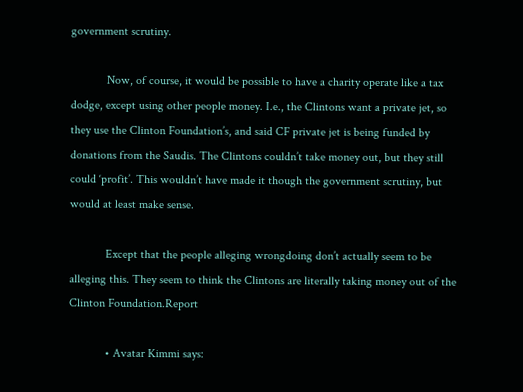government scrutiny.

            Now, of course, it would be possible to have a charity operate like a tax dodge, except using other people money. I.e., the Clintons want a private jet, so they use the Clinton Foundation’s, and said CF private jet is being funded by donations from the Saudis. The Clintons couldn’t take money out, but they still could ‘profit’. This wouldn’t have made it though the government scrutiny, but would at least make sense.

            Except that the people alleging wrongdoing don’t actually seem to be alleging this. They seem to think the Clintons are literally taking money out of the Clinton Foundation.Report

            • Avatar Kimmi says: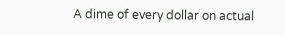A dime of every dollar on actual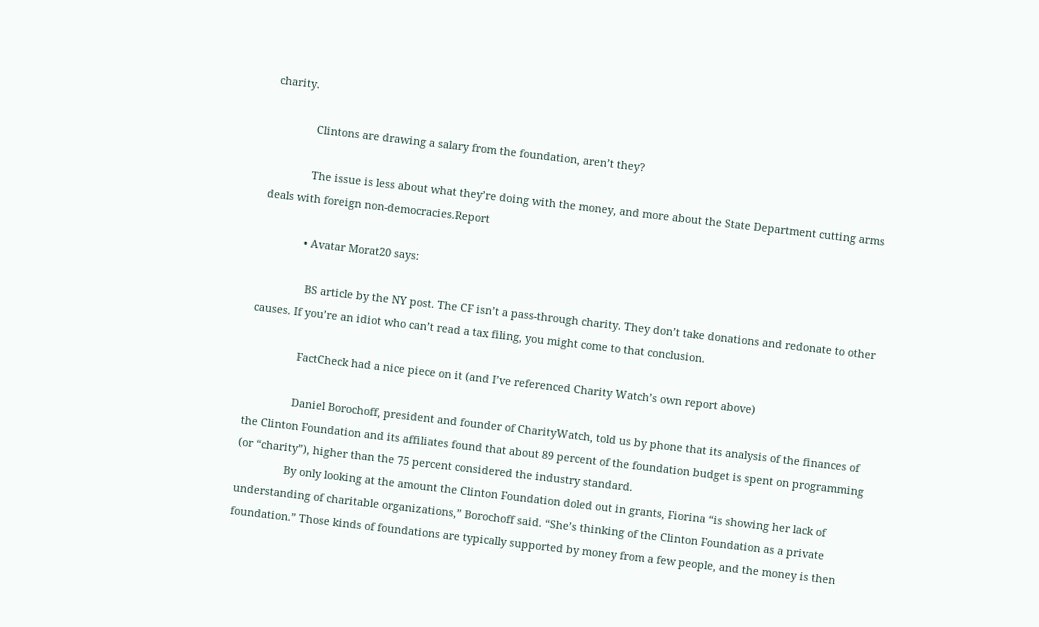charity.

              Clintons are drawing a salary from the foundation, aren’t they?

              The issue is less about what they’re doing with the money, and more about the State Department cutting arms deals with foreign non-democracies.Report

              • Avatar Morat20 says:

                BS article by the NY post. The CF isn’t a pass-through charity. They don’t take donations and redonate to other causes. If you’re an idiot who can’t read a tax filing, you might come to that conclusion.

                FactCheck had a nice piece on it (and I’ve referenced Charity Watch’s own report above)

                Daniel Borochoff, president and founder of CharityWatch, told us by phone that its analysis of the finances of the Clinton Foundation and its affiliates found that about 89 percent of the foundation budget is spent on programming (or “charity”), higher than the 75 percent considered the industry standard.
                By only looking at the amount the Clinton Foundation doled out in grants, Fiorina “is showing her lack of understanding of charitable organizations,” Borochoff said. “She’s thinking of the Clinton Foundation as a private foundation.” Those kinds of foundations are typically supported by money from a few people, and the money is then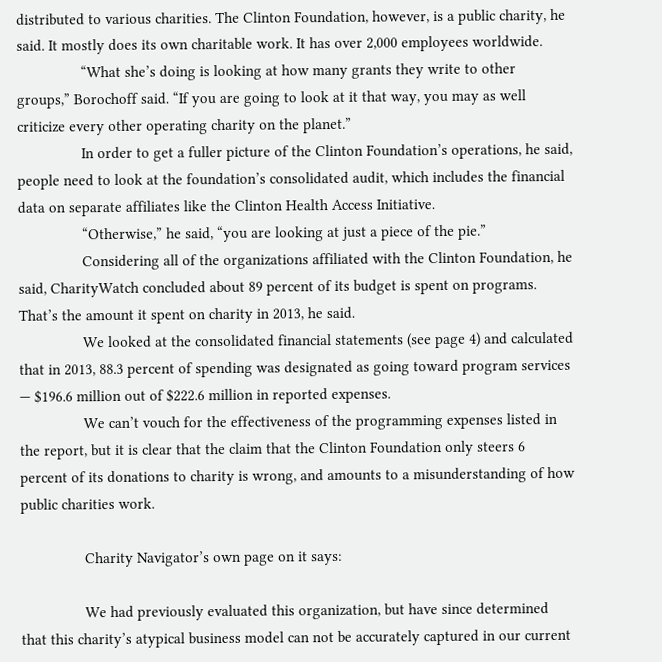distributed to various charities. The Clinton Foundation, however, is a public charity, he said. It mostly does its own charitable work. It has over 2,000 employees worldwide.
                “What she’s doing is looking at how many grants they write to other groups,” Borochoff said. “If you are going to look at it that way, you may as well criticize every other operating charity on the planet.”
                In order to get a fuller picture of the Clinton Foundation’s operations, he said, people need to look at the foundation’s consolidated audit, which includes the financial data on separate affiliates like the Clinton Health Access Initiative.
                “Otherwise,” he said, “you are looking at just a piece of the pie.”
                Considering all of the organizations affiliated with the Clinton Foundation, he said, CharityWatch concluded about 89 percent of its budget is spent on programs. That’s the amount it spent on charity in 2013, he said.
                We looked at the consolidated financial statements (see page 4) and calculated that in 2013, 88.3 percent of spending was designated as going toward program services — $196.6 million out of $222.6 million in reported expenses.
                We can’t vouch for the effectiveness of the programming expenses listed in the report, but it is clear that the claim that the Clinton Foundation only steers 6 percent of its donations to charity is wrong, and amounts to a misunderstanding of how public charities work.

                Charity Navigator’s own page on it says:

                We had previously evaluated this organization, but have since determined that this charity’s atypical business model can not be accurately captured in our current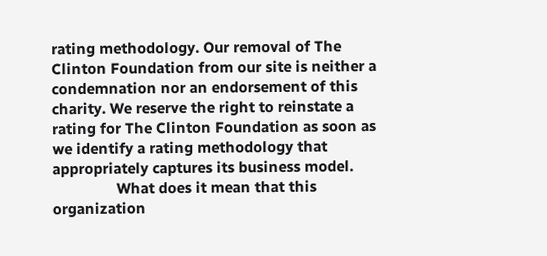rating methodology. Our removal of The Clinton Foundation from our site is neither a condemnation nor an endorsement of this charity. We reserve the right to reinstate a rating for The Clinton Foundation as soon as we identify a rating methodology that appropriately captures its business model.
                What does it mean that this organization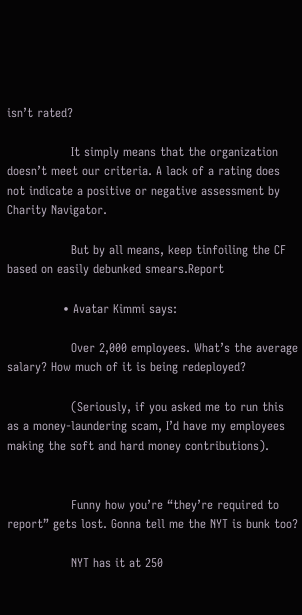isn’t rated?

                It simply means that the organization doesn’t meet our criteria. A lack of a rating does not indicate a positive or negative assessment by Charity Navigator.

                But by all means, keep tinfoiling the CF based on easily debunked smears.Report

              • Avatar Kimmi says:

                Over 2,000 employees. What’s the average salary? How much of it is being redeployed?

                (Seriously, if you asked me to run this as a money-laundering scam, I’d have my employees making the soft and hard money contributions).


                Funny how you’re “they’re required to report” gets lost. Gonna tell me the NYT is bunk too?

                NYT has it at 250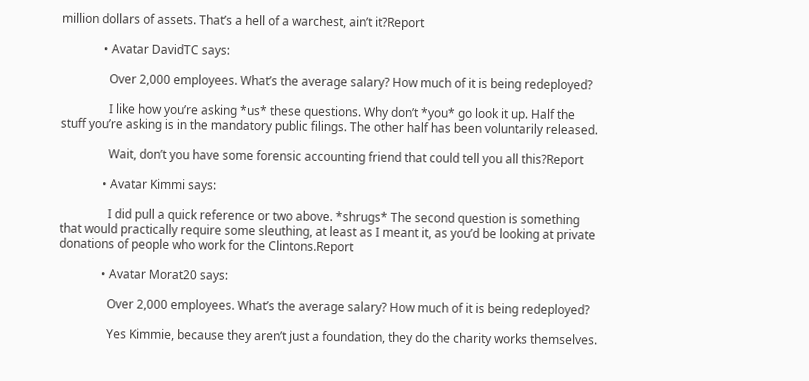million dollars of assets. That’s a hell of a warchest, ain’t it?Report

              • Avatar DavidTC says:

                Over 2,000 employees. What’s the average salary? How much of it is being redeployed?

                I like how you’re asking *us* these questions. Why don’t *you* go look it up. Half the stuff you’re asking is in the mandatory public filings. The other half has been voluntarily released.

                Wait, don’t you have some forensic accounting friend that could tell you all this?Report

              • Avatar Kimmi says:

                I did pull a quick reference or two above. *shrugs* The second question is something that would practically require some sleuthing, at least as I meant it, as you’d be looking at private donations of people who work for the Clintons.Report

              • Avatar Morat20 says:

                Over 2,000 employees. What’s the average salary? How much of it is being redeployed?

                Yes Kimmie, because they aren’t just a foundation, they do the charity works themselves.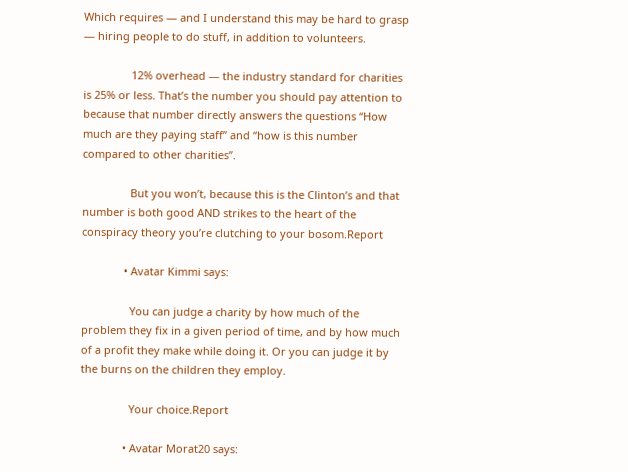Which requires — and I understand this may be hard to grasp — hiring people to do stuff, in addition to volunteers.

                12% overhead — the industry standard for charities is 25% or less. That’s the number you should pay attention to because that number directly answers the questions “How much are they paying staff” and “how is this number compared to other charities”.

                But you won’t, because this is the Clinton’s and that number is both good AND strikes to the heart of the conspiracy theory you’re clutching to your bosom.Report

              • Avatar Kimmi says:

                You can judge a charity by how much of the problem they fix in a given period of time, and by how much of a profit they make while doing it. Or you can judge it by the burns on the children they employ.

                Your choice.Report

              • Avatar Morat20 says: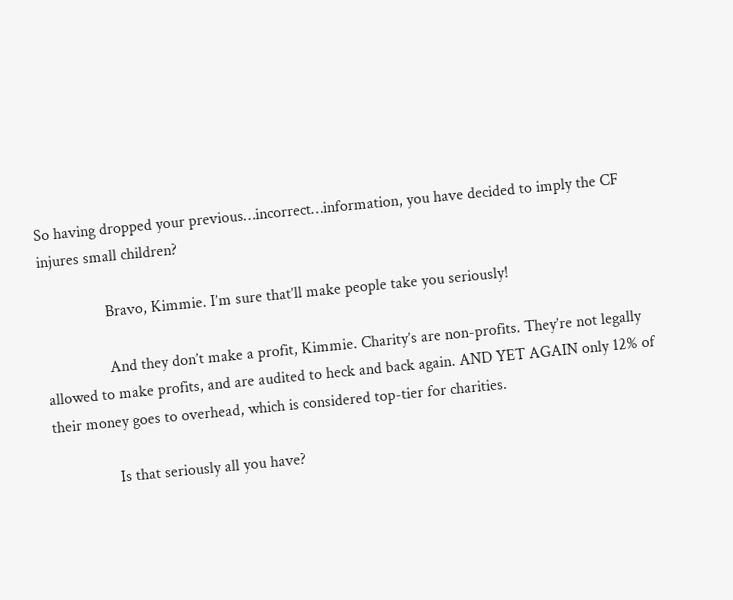So having dropped your previous…incorrect…information, you have decided to imply the CF injures small children?

                Bravo, Kimmie. I’m sure that’ll make people take you seriously!

                And they don’t make a profit, Kimmie. Charity’s are non-profits. They’re not legally allowed to make profits, and are audited to heck and back again. AND YET AGAIN only 12% of their money goes to overhead, which is considered top-tier for charities.

                Is that seriously all you have?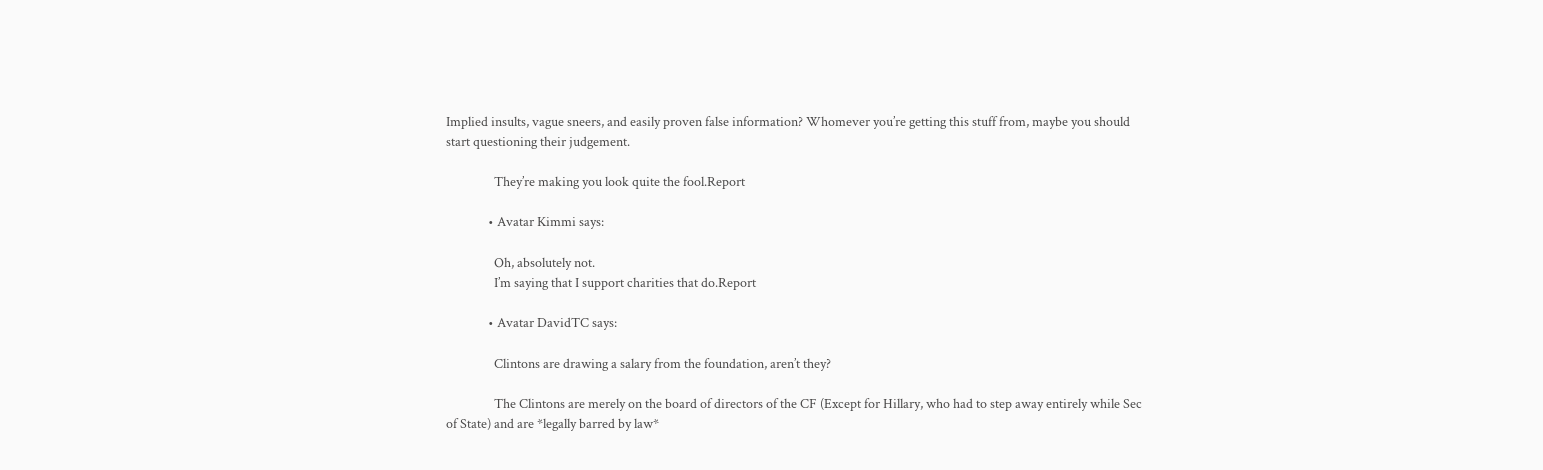Implied insults, vague sneers, and easily proven false information? Whomever you’re getting this stuff from, maybe you should start questioning their judgement.

                They’re making you look quite the fool.Report

              • Avatar Kimmi says:

                Oh, absolutely not.
                I’m saying that I support charities that do.Report

              • Avatar DavidTC says:

                Clintons are drawing a salary from the foundation, aren’t they?

                The Clintons are merely on the board of directors of the CF (Except for Hillary, who had to step away entirely while Sec of State) and are *legally barred by law*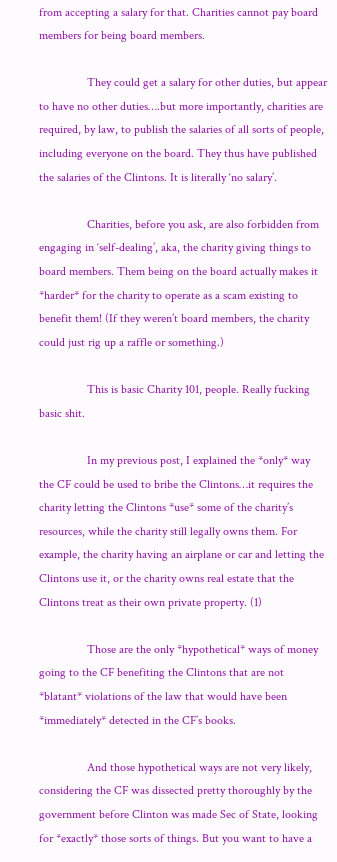from accepting a salary for that. Charities cannot pay board members for being board members.

                They could get a salary for other duties, but appear to have no other duties….but more importantly, charities are required, by law, to publish the salaries of all sorts of people, including everyone on the board. They thus have published the salaries of the Clintons. It is literally ‘no salary’.

                Charities, before you ask, are also forbidden from engaging in ‘self-dealing’, aka, the charity giving things to board members. Them being on the board actually makes it *harder* for the charity to operate as a scam existing to benefit them! (If they weren’t board members, the charity could just rig up a raffle or something.)

                This is basic Charity 101, people. Really fucking basic shit.

                In my previous post, I explained the *only* way the CF could be used to bribe the Clintons…it requires the charity letting the Clintons *use* some of the charity’s resources, while the charity still legally owns them. For example, the charity having an airplane or car and letting the Clintons use it, or the charity owns real estate that the Clintons treat as their own private property. (1)

                Those are the only *hypothetical* ways of money going to the CF benefiting the Clintons that are not *blatant* violations of the law that would have been *immediately* detected in the CF’s books.

                And those hypothetical ways are not very likely, considering the CF was dissected pretty thoroughly by the government before Clinton was made Sec of State, looking for *exactly* those sorts of things. But you want to have a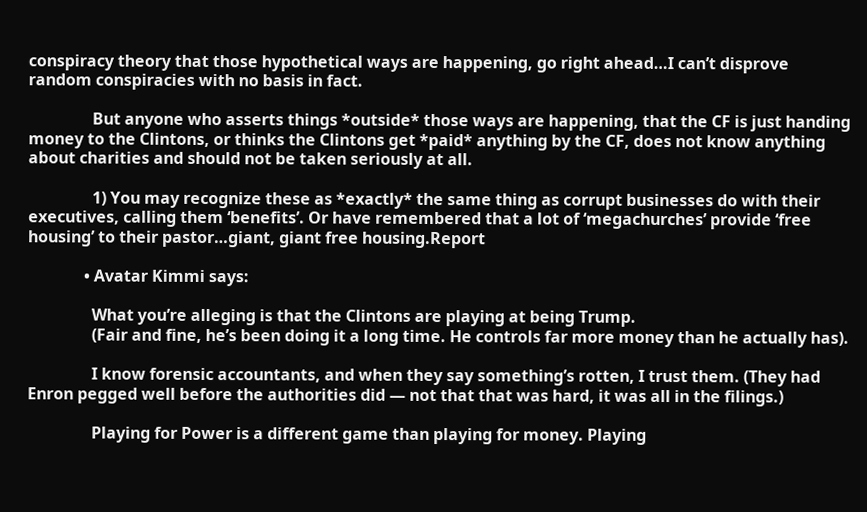conspiracy theory that those hypothetical ways are happening, go right ahead…I can’t disprove random conspiracies with no basis in fact.

                But anyone who asserts things *outside* those ways are happening, that the CF is just handing money to the Clintons, or thinks the Clintons get *paid* anything by the CF, does not know anything about charities and should not be taken seriously at all.

                1) You may recognize these as *exactly* the same thing as corrupt businesses do with their executives, calling them ‘benefits’. Or have remembered that a lot of ‘megachurches’ provide ‘free housing’ to their pastor…giant, giant free housing.Report

              • Avatar Kimmi says:

                What you’re alleging is that the Clintons are playing at being Trump.
                (Fair and fine, he’s been doing it a long time. He controls far more money than he actually has).

                I know forensic accountants, and when they say something’s rotten, I trust them. (They had Enron pegged well before the authorities did — not that that was hard, it was all in the filings.)

                Playing for Power is a different game than playing for money. Playing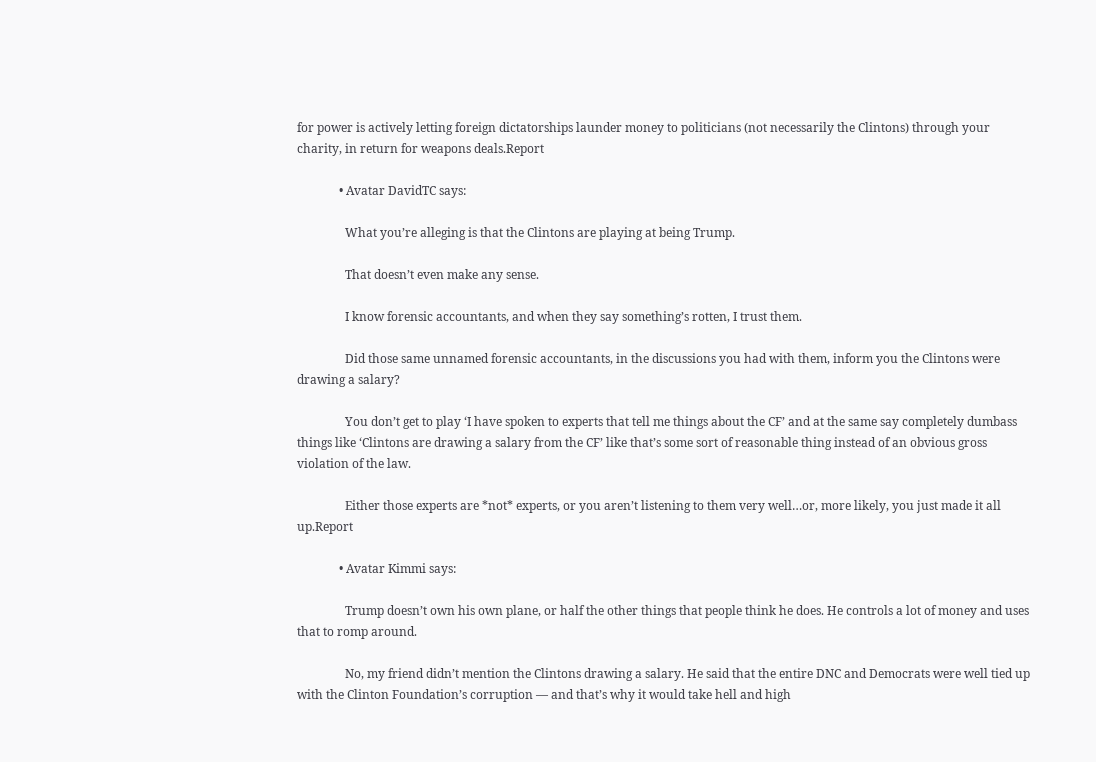for power is actively letting foreign dictatorships launder money to politicians (not necessarily the Clintons) through your charity, in return for weapons deals.Report

              • Avatar DavidTC says:

                What you’re alleging is that the Clintons are playing at being Trump.

                That doesn’t even make any sense.

                I know forensic accountants, and when they say something’s rotten, I trust them.

                Did those same unnamed forensic accountants, in the discussions you had with them, inform you the Clintons were drawing a salary?

                You don’t get to play ‘I have spoken to experts that tell me things about the CF’ and at the same say completely dumbass things like ‘Clintons are drawing a salary from the CF’ like that’s some sort of reasonable thing instead of an obvious gross violation of the law.

                Either those experts are *not* experts, or you aren’t listening to them very well…or, more likely, you just made it all up.Report

              • Avatar Kimmi says:

                Trump doesn’t own his own plane, or half the other things that people think he does. He controls a lot of money and uses that to romp around.

                No, my friend didn’t mention the Clintons drawing a salary. He said that the entire DNC and Democrats were well tied up with the Clinton Foundation’s corruption — and that’s why it would take hell and high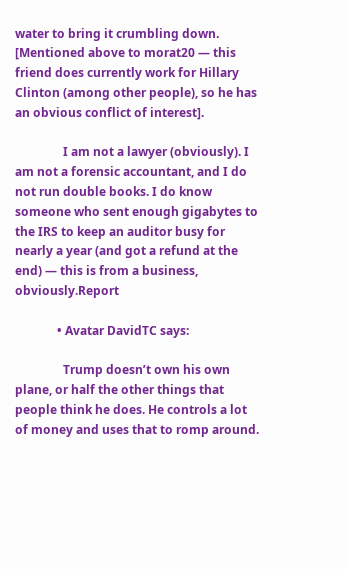water to bring it crumbling down. [Mentioned above to morat20 — this friend does currently work for Hillary Clinton (among other people), so he has an obvious conflict of interest].

                I am not a lawyer (obviously). I am not a forensic accountant, and I do not run double books. I do know someone who sent enough gigabytes to the IRS to keep an auditor busy for nearly a year (and got a refund at the end) — this is from a business, obviously.Report

              • Avatar DavidTC says:

                Trump doesn’t own his own plane, or half the other things that people think he does. He controls a lot of money and uses that to romp around.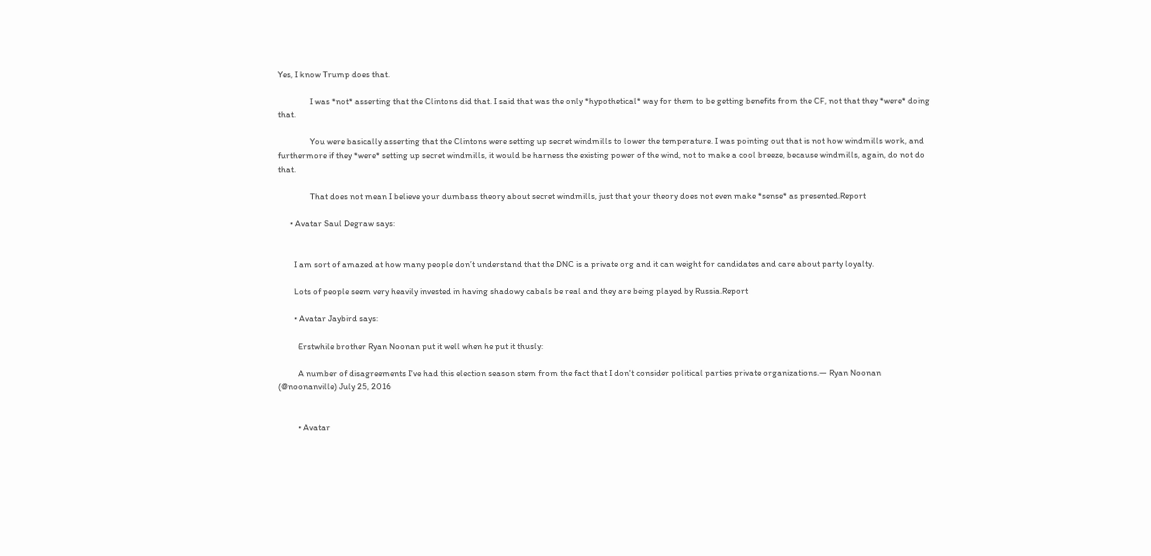Yes, I know Trump does that.

                I was *not* asserting that the Clintons did that. I said that was the only *hypothetical* way for them to be getting benefits from the CF, not that they *were* doing that.

                You were basically asserting that the Clintons were setting up secret windmills to lower the temperature. I was pointing out that is not how windmills work, and furthermore if they *were* setting up secret windmills, it would be harness the existing power of the wind, not to make a cool breeze, because windmills, again, do not do that.

                That does not mean I believe your dumbass theory about secret windmills, just that your theory does not even make *sense* as presented.Report

      • Avatar Saul Degraw says:


        I am sort of amazed at how many people don’t understand that the DNC is a private org and it can weight for candidates and care about party loyalty.

        Lots of people seem very heavily invested in having shadowy cabals be real and they are being played by Russia.Report

        • Avatar Jaybird says:

          Erstwhile brother Ryan Noonan put it well when he put it thusly:

          A number of disagreements I've had this election season stem from the fact that I don't consider political parties private organizations.— Ryan Noonan (@noonanville) July 25, 2016


          • Avatar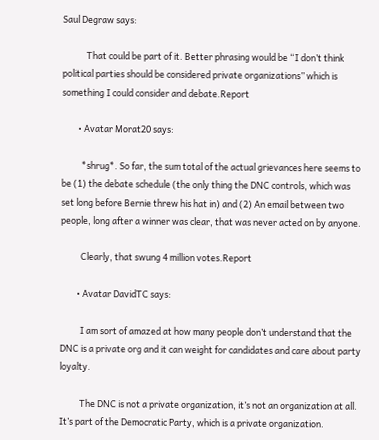Saul Degraw says:

            That could be part of it. Better phrasing would be “I don’t think political parties should be considered private organizations” which is something I could consider and debate.Report

        • Avatar Morat20 says:

          *shrug*. So far, the sum total of the actual grievances here seems to be (1) the debate schedule (the only thing the DNC controls, which was set long before Bernie threw his hat in) and (2) An email between two people, long after a winner was clear, that was never acted on by anyone.

          Clearly, that swung 4 million votes.Report

        • Avatar DavidTC says:

          I am sort of amazed at how many people don’t understand that the DNC is a private org and it can weight for candidates and care about party loyalty.

          The DNC is not a private organization, it’s not an organization at all. It’s part of the Democratic Party, which is a private organization.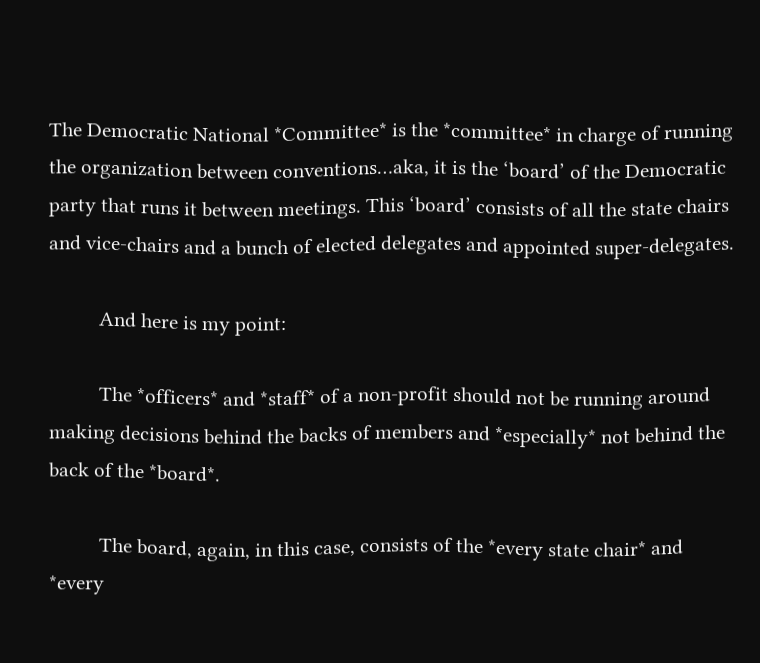The Democratic National *Committee* is the *committee* in charge of running the organization between conventions…aka, it is the ‘board’ of the Democratic party that runs it between meetings. This ‘board’ consists of all the state chairs and vice-chairs and a bunch of elected delegates and appointed super-delegates.

          And here is my point:

          The *officers* and *staff* of a non-profit should not be running around making decisions behind the backs of members and *especially* not behind the back of the *board*.

          The board, again, in this case, consists of the *every state chair* and *every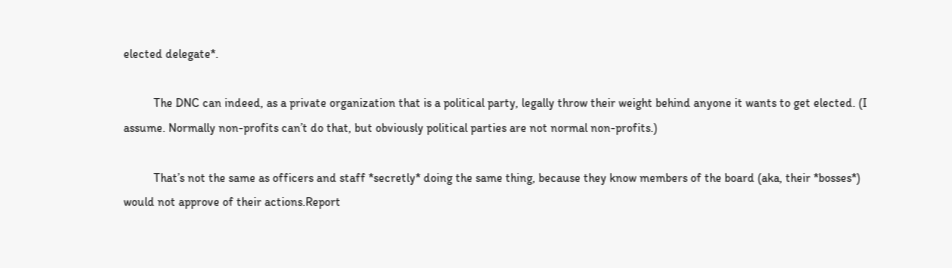elected delegate*.

          The DNC can indeed, as a private organization that is a political party, legally throw their weight behind anyone it wants to get elected. (I assume. Normally non-profits can’t do that, but obviously political parties are not normal non-profits.)

          That’s not the same as officers and staff *secretly* doing the same thing, because they know members of the board (aka, their *bosses*) would not approve of their actions.Report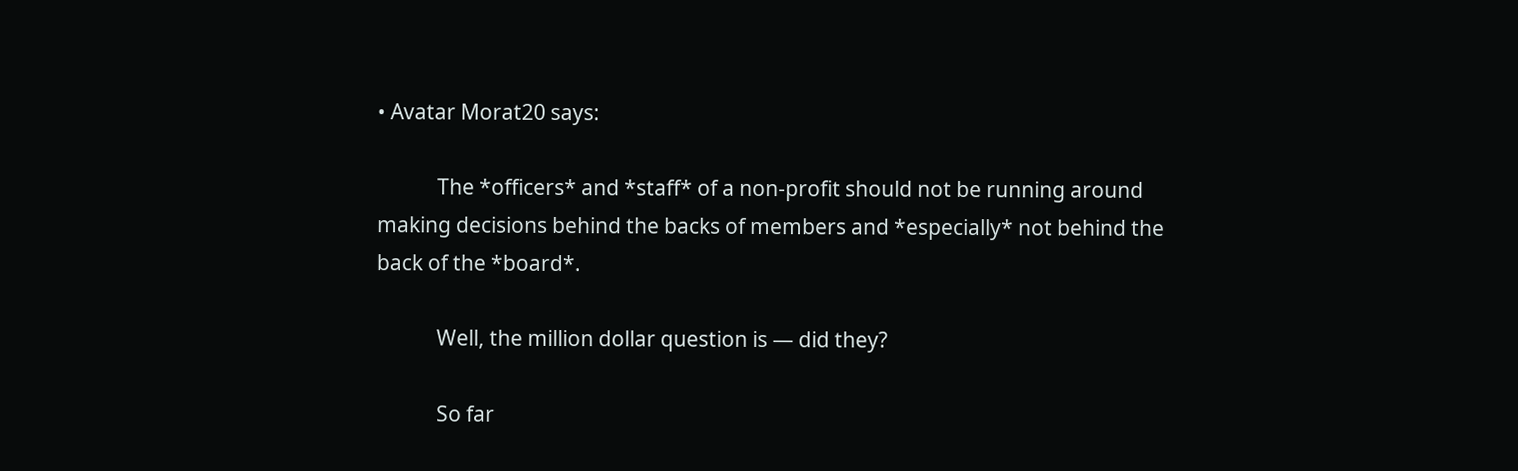• Avatar Morat20 says:

            The *officers* and *staff* of a non-profit should not be running around making decisions behind the backs of members and *especially* not behind the back of the *board*.

            Well, the million dollar question is — did they?

            So far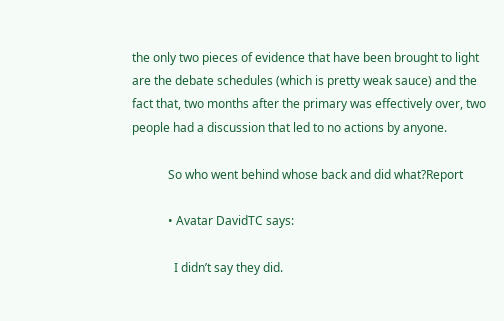the only two pieces of evidence that have been brought to light are the debate schedules (which is pretty weak sauce) and the fact that, two months after the primary was effectively over, two people had a discussion that led to no actions by anyone.

            So who went behind whose back and did what?Report

            • Avatar DavidTC says:

              I didn’t say they did.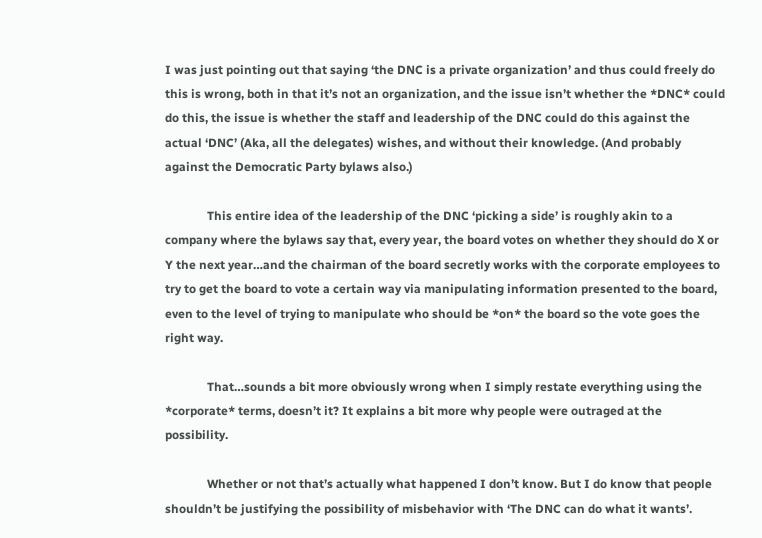I was just pointing out that saying ‘the DNC is a private organization’ and thus could freely do this is wrong, both in that it’s not an organization, and the issue isn’t whether the *DNC* could do this, the issue is whether the staff and leadership of the DNC could do this against the actual ‘DNC’ (Aka, all the delegates) wishes, and without their knowledge. (And probably against the Democratic Party bylaws also.)

              This entire idea of the leadership of the DNC ‘picking a side’ is roughly akin to a company where the bylaws say that, every year, the board votes on whether they should do X or Y the next year…and the chairman of the board secretly works with the corporate employees to try to get the board to vote a certain way via manipulating information presented to the board, even to the level of trying to manipulate who should be *on* the board so the vote goes the right way.

              That…sounds a bit more obviously wrong when I simply restate everything using the *corporate* terms, doesn’t it? It explains a bit more why people were outraged at the possibility.

              Whether or not that’s actually what happened I don’t know. But I do know that people shouldn’t be justifying the possibility of misbehavior with ‘The DNC can do what it wants’.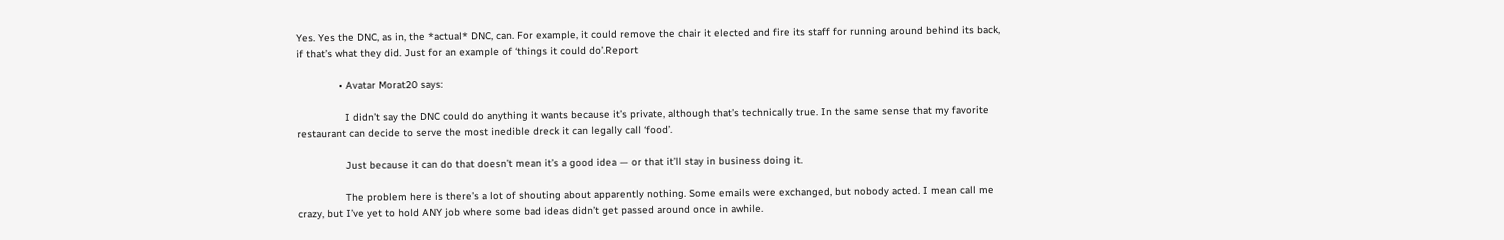Yes. Yes the DNC, as in, the *actual* DNC, can. For example, it could remove the chair it elected and fire its staff for running around behind its back, if that’s what they did. Just for an example of ‘things it could do’.Report

              • Avatar Morat20 says:

                I didn’t say the DNC could do anything it wants because it’s private, although that’s technically true. In the same sense that my favorite restaurant can decide to serve the most inedible dreck it can legally call ‘food’.

                Just because it can do that doesn’t mean it’s a good idea — or that it’ll stay in business doing it.

                The problem here is there’s a lot of shouting about apparently nothing. Some emails were exchanged, but nobody acted. I mean call me crazy, but I’ve yet to hold ANY job where some bad ideas didn’t get passed around once in awhile.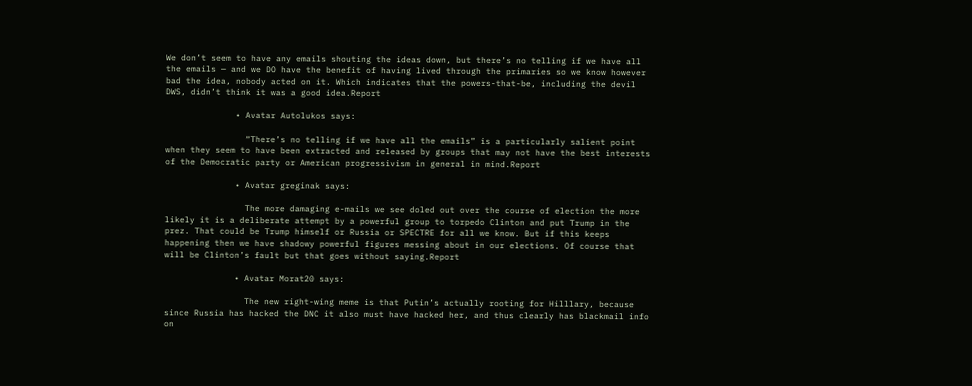We don’t seem to have any emails shouting the ideas down, but there’s no telling if we have all the emails — and we DO have the benefit of having lived through the primaries so we know however bad the idea, nobody acted on it. Which indicates that the powers-that-be, including the devil DWS, didn’t think it was a good idea.Report

              • Avatar Autolukos says:

                “There’s no telling if we have all the emails” is a particularly salient point when they seem to have been extracted and released by groups that may not have the best interests of the Democratic party or American progressivism in general in mind.Report

              • Avatar greginak says:

                The more damaging e-mails we see doled out over the course of election the more likely it is a deliberate attempt by a powerful group to torpedo Clinton and put Trump in the prez. That could be Trump himself or Russia or SPECTRE for all we know. But if this keeps happening then we have shadowy powerful figures messing about in our elections. Of course that will be Clinton’s fault but that goes without saying.Report

              • Avatar Morat20 says:

                The new right-wing meme is that Putin’s actually rooting for Hilllary, because since Russia has hacked the DNC it also must have hacked her, and thus clearly has blackmail info on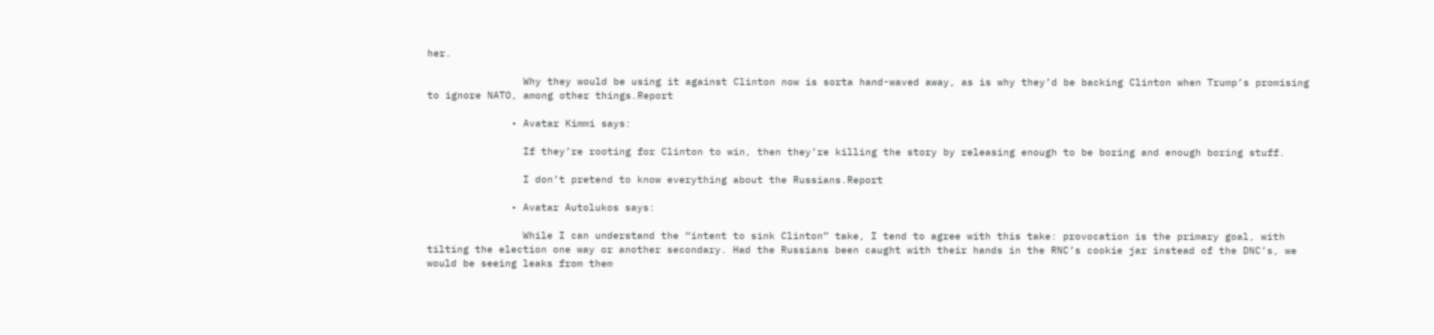her.

                Why they would be using it against Clinton now is sorta hand-waved away, as is why they’d be backing Clinton when Trump’s promising to ignore NATO, among other things.Report

              • Avatar Kimmi says:

                If they’re rooting for Clinton to win, then they’re killing the story by releasing enough to be boring and enough boring stuff.

                I don’t pretend to know everything about the Russians.Report

              • Avatar Autolukos says:

                While I can understand the “intent to sink Clinton” take, I tend to agree with this take: provocation is the primary goal, with tilting the election one way or another secondary. Had the Russians been caught with their hands in the RNC’s cookie jar instead of the DNC’s, we would be seeing leaks from them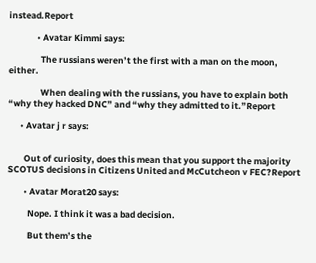instead.Report

              • Avatar Kimmi says:

                The russians weren’t the first with a man on the moon, either.

                When dealing with the russians, you have to explain both “why they hacked DNC” and “why they admitted to it.”Report

      • Avatar j r says:


        Out of curiosity, does this mean that you support the majority SCOTUS decisions in Citizens United and McCutcheon v FEC?Report

        • Avatar Morat20 says:

          Nope. I think it was a bad decision.

          But them’s the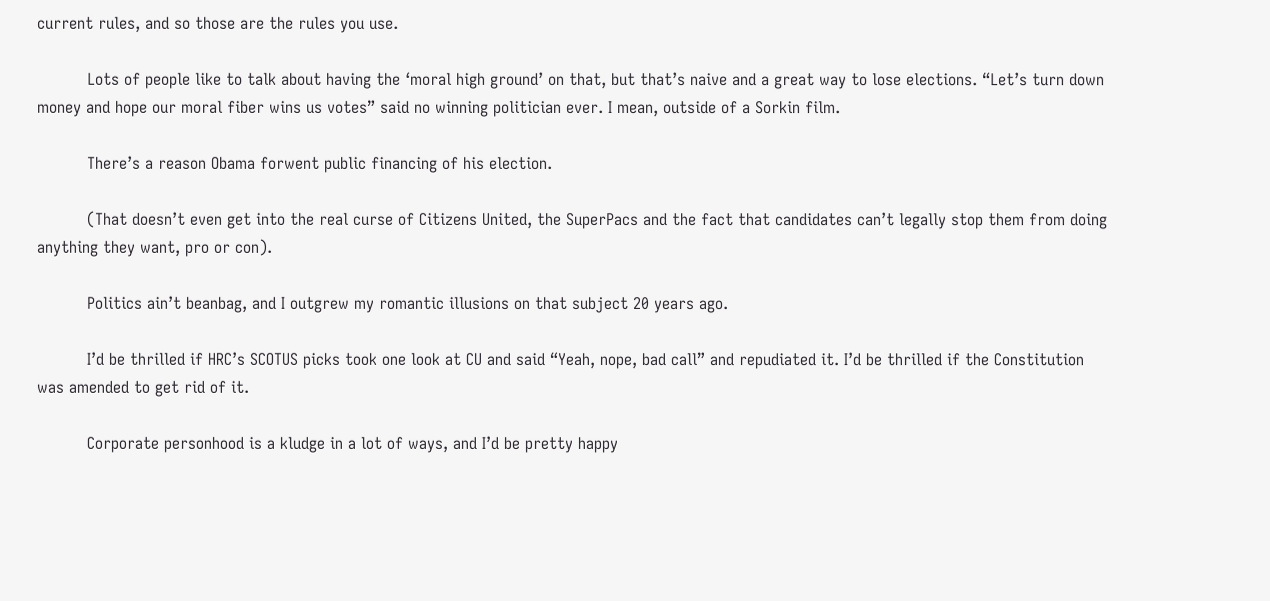current rules, and so those are the rules you use.

          Lots of people like to talk about having the ‘moral high ground’ on that, but that’s naive and a great way to lose elections. “Let’s turn down money and hope our moral fiber wins us votes” said no winning politician ever. I mean, outside of a Sorkin film.

          There’s a reason Obama forwent public financing of his election.

          (That doesn’t even get into the real curse of Citizens United, the SuperPacs and the fact that candidates can’t legally stop them from doing anything they want, pro or con).

          Politics ain’t beanbag, and I outgrew my romantic illusions on that subject 20 years ago.

          I’d be thrilled if HRC’s SCOTUS picks took one look at CU and said “Yeah, nope, bad call” and repudiated it. I’d be thrilled if the Constitution was amended to get rid of it.

          Corporate personhood is a kludge in a lot of ways, and I’d be pretty happy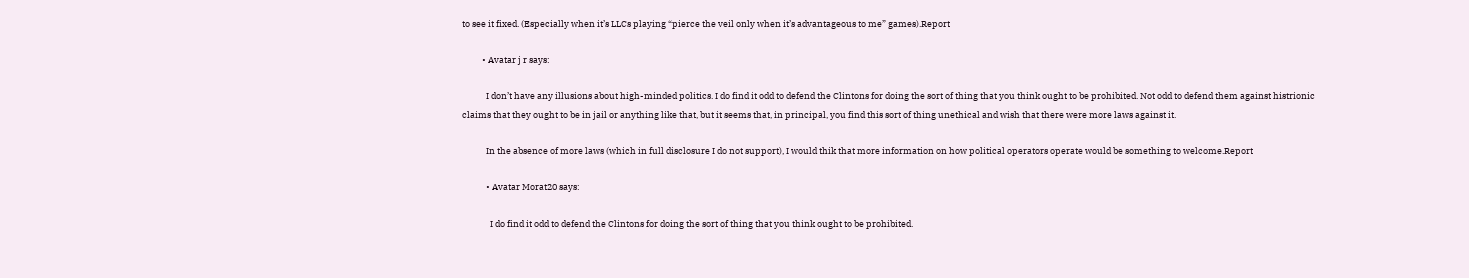to see it fixed. (Especially when it’s LLCs playing “pierce the veil only when it’s advantageous to me” games).Report

          • Avatar j r says:

            I don’t have any illusions about high-minded politics. I do find it odd to defend the Clintons for doing the sort of thing that you think ought to be prohibited. Not odd to defend them against histrionic claims that they ought to be in jail or anything like that, but it seems that, in principal, you find this sort of thing unethical and wish that there were more laws against it.

            In the absence of more laws (which in full disclosure I do not support), I would thik that more information on how political operators operate would be something to welcome.Report

            • Avatar Morat20 says:

              I do find it odd to defend the Clintons for doing the sort of thing that you think ought to be prohibited.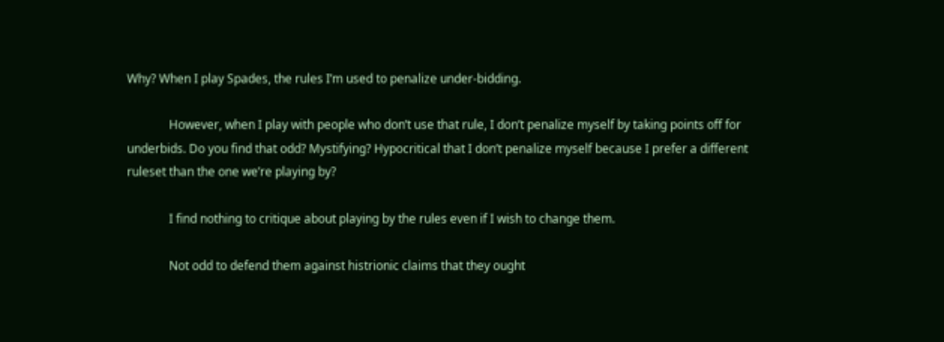Why? When I play Spades, the rules I’m used to penalize under-bidding.

              However, when I play with people who don’t use that rule, I don’t penalize myself by taking points off for underbids. Do you find that odd? Mystifying? Hypocritical that I don’t penalize myself because I prefer a different ruleset than the one we’re playing by?

              I find nothing to critique about playing by the rules even if I wish to change them.

              Not odd to defend them against histrionic claims that they ought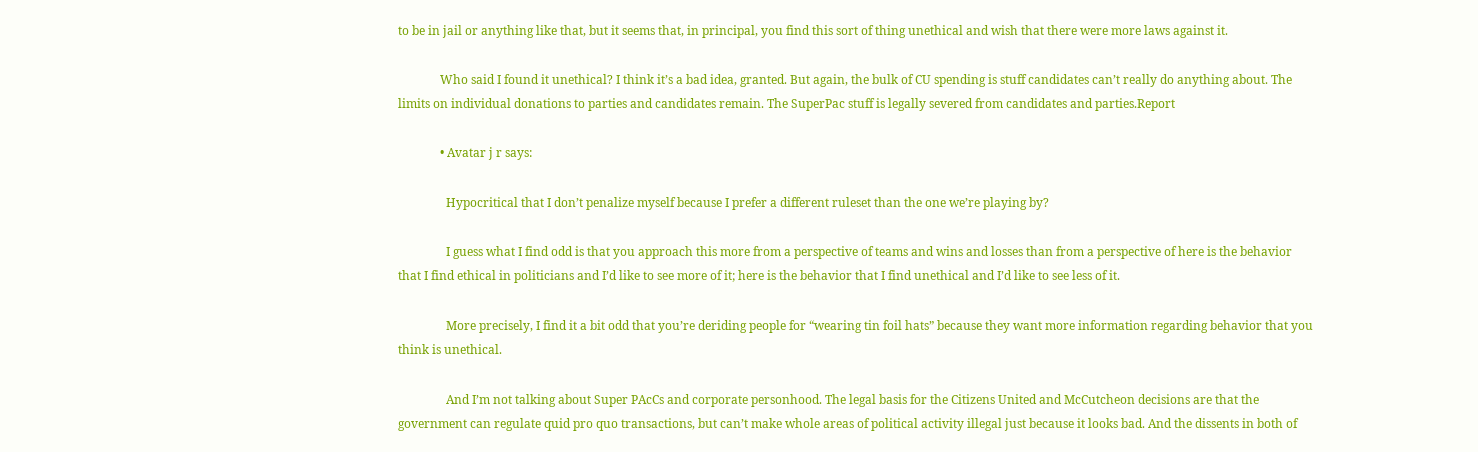to be in jail or anything like that, but it seems that, in principal, you find this sort of thing unethical and wish that there were more laws against it.

              Who said I found it unethical? I think it’s a bad idea, granted. But again, the bulk of CU spending is stuff candidates can’t really do anything about. The limits on individual donations to parties and candidates remain. The SuperPac stuff is legally severed from candidates and parties.Report

              • Avatar j r says:

                Hypocritical that I don’t penalize myself because I prefer a different ruleset than the one we’re playing by?

                I guess what I find odd is that you approach this more from a perspective of teams and wins and losses than from a perspective of here is the behavior that I find ethical in politicians and I’d like to see more of it; here is the behavior that I find unethical and I’d like to see less of it.

                More precisely, I find it a bit odd that you’re deriding people for “wearing tin foil hats” because they want more information regarding behavior that you think is unethical.

                And I’m not talking about Super PAcCs and corporate personhood. The legal basis for the Citizens United and McCutcheon decisions are that the government can regulate quid pro quo transactions, but can’t make whole areas of political activity illegal just because it looks bad. And the dissents in both of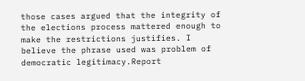those cases argued that the integrity of the elections process mattered enough to make the restrictions justifies. I believe the phrase used was problem of democratic legitimacy.Report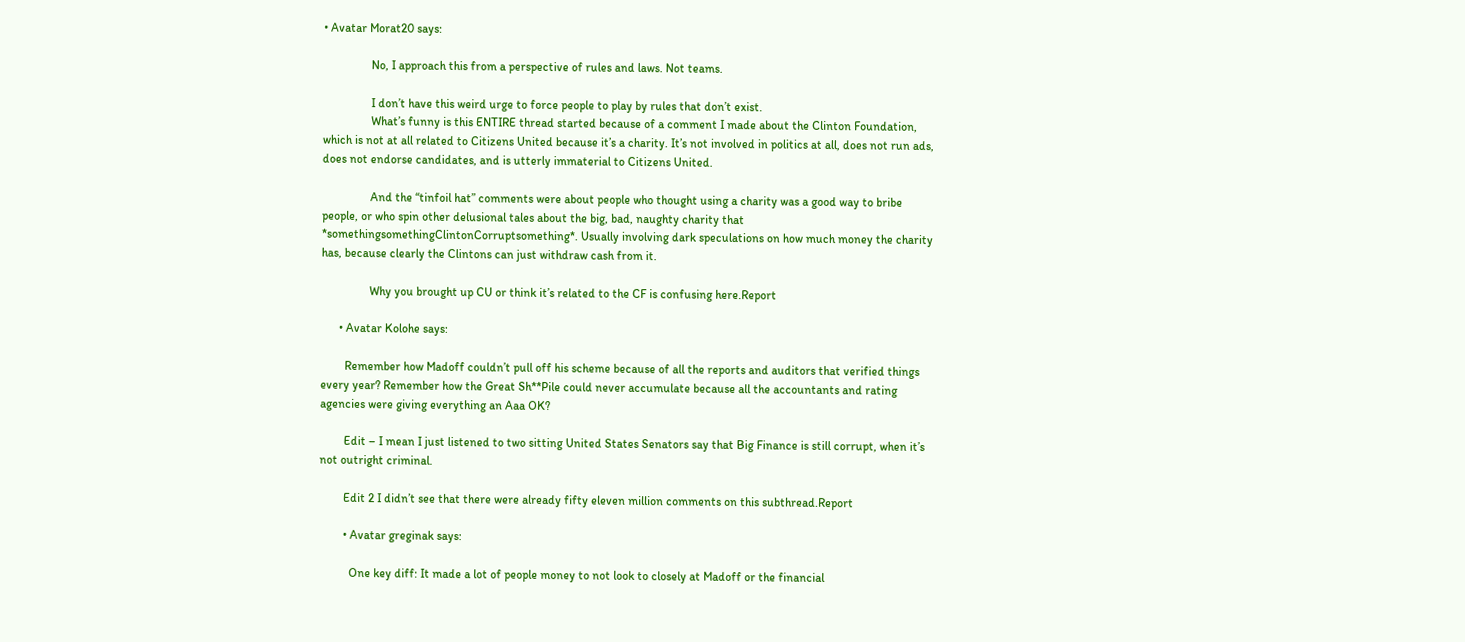• Avatar Morat20 says:

                No, I approach this from a perspective of rules and laws. Not teams.

                I don’t have this weird urge to force people to play by rules that don’t exist.
                What’s funny is this ENTIRE thread started because of a comment I made about the Clinton Foundation, which is not at all related to Citizens United because it’s a charity. It’s not involved in politics at all, does not run ads, does not endorse candidates, and is utterly immaterial to Citizens United.

                And the “tinfoil hat” comments were about people who thought using a charity was a good way to bribe people, or who spin other delusional tales about the big, bad, naughty charity that *somethingsomethingClintonCorruptsomething*. Usually involving dark speculations on how much money the charity has, because clearly the Clintons can just withdraw cash from it.

                Why you brought up CU or think it’s related to the CF is confusing here.Report

      • Avatar Kolohe says:

        Remember how Madoff couldn’t pull off his scheme because of all the reports and auditors that verified things every year? Remember how the Great Sh**Pile could never accumulate because all the accountants and rating agencies were giving everything an Aaa OK?

        Edit – I mean I just listened to two sitting United States Senators say that Big Finance is still corrupt, when it’s not outright criminal.

        Edit 2 I didn’t see that there were already fifty eleven million comments on this subthread.Report

        • Avatar greginak says:

          One key diff: It made a lot of people money to not look to closely at Madoff or the financial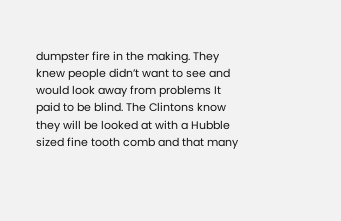dumpster fire in the making. They knew people didn’t want to see and would look away from problems It paid to be blind. The Clintons know they will be looked at with a Hubble sized fine tooth comb and that many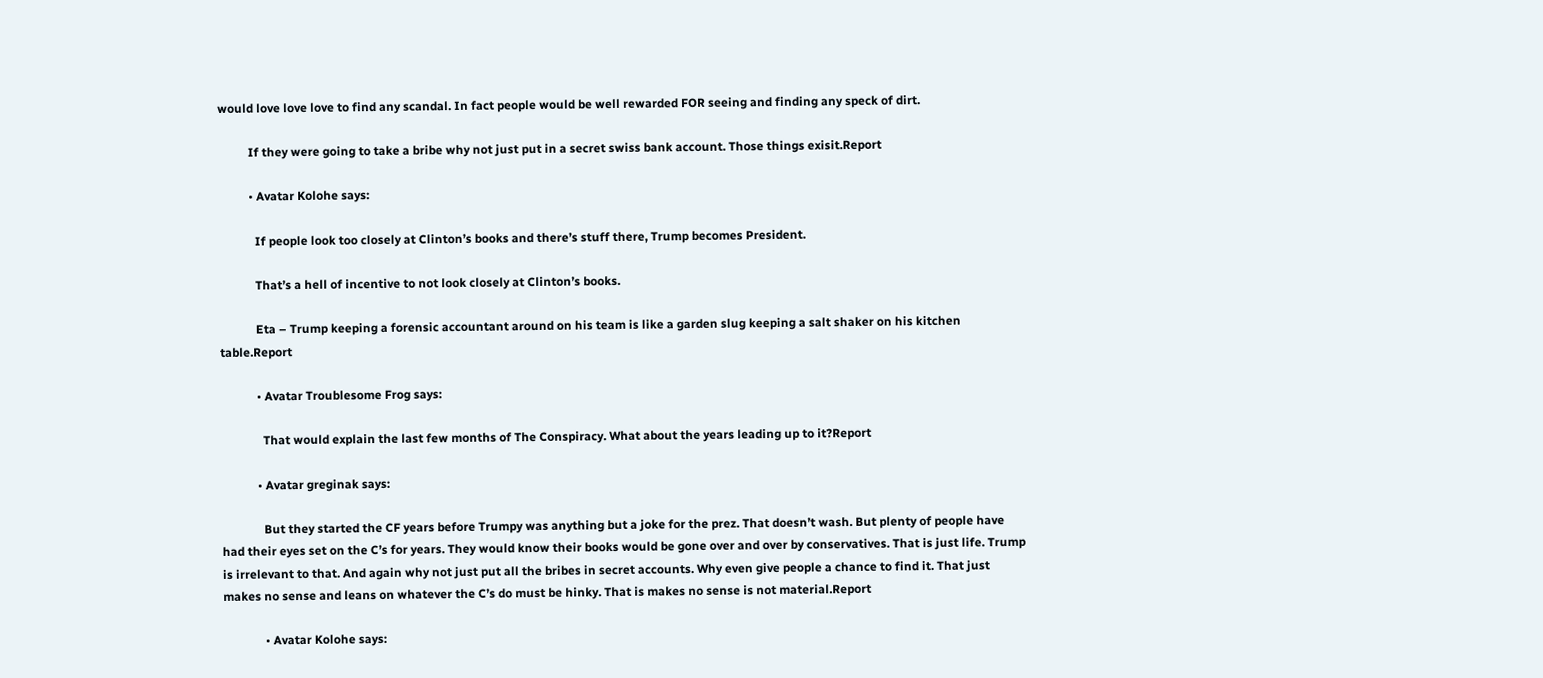would love love love to find any scandal. In fact people would be well rewarded FOR seeing and finding any speck of dirt.

          If they were going to take a bribe why not just put in a secret swiss bank account. Those things exisit.Report

          • Avatar Kolohe says:

            If people look too closely at Clinton’s books and there’s stuff there, Trump becomes President.

            That’s a hell of incentive to not look closely at Clinton’s books.

            Eta – Trump keeping a forensic accountant around on his team is like a garden slug keeping a salt shaker on his kitchen table.Report

            • Avatar Troublesome Frog says:

              That would explain the last few months of The Conspiracy. What about the years leading up to it?Report

            • Avatar greginak says:

              But they started the CF years before Trumpy was anything but a joke for the prez. That doesn’t wash. But plenty of people have had their eyes set on the C’s for years. They would know their books would be gone over and over by conservatives. That is just life. Trump is irrelevant to that. And again why not just put all the bribes in secret accounts. Why even give people a chance to find it. That just makes no sense and leans on whatever the C’s do must be hinky. That is makes no sense is not material.Report

              • Avatar Kolohe says: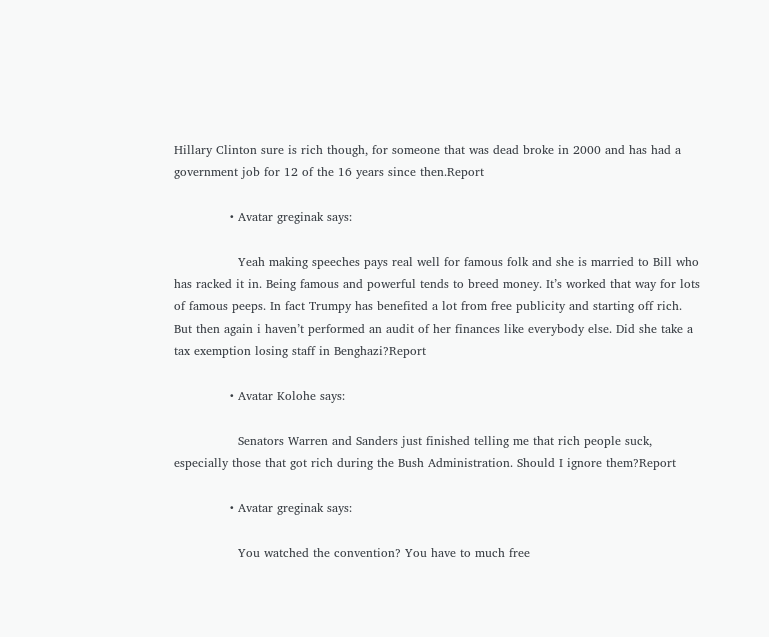Hillary Clinton sure is rich though, for someone that was dead broke in 2000 and has had a government job for 12 of the 16 years since then.Report

              • Avatar greginak says:

                Yeah making speeches pays real well for famous folk and she is married to Bill who has racked it in. Being famous and powerful tends to breed money. It’s worked that way for lots of famous peeps. In fact Trumpy has benefited a lot from free publicity and starting off rich. But then again i haven’t performed an audit of her finances like everybody else. Did she take a tax exemption losing staff in Benghazi?Report

              • Avatar Kolohe says:

                Senators Warren and Sanders just finished telling me that rich people suck, especially those that got rich during the Bush Administration. Should I ignore them?Report

              • Avatar greginak says:

                You watched the convention? You have to much free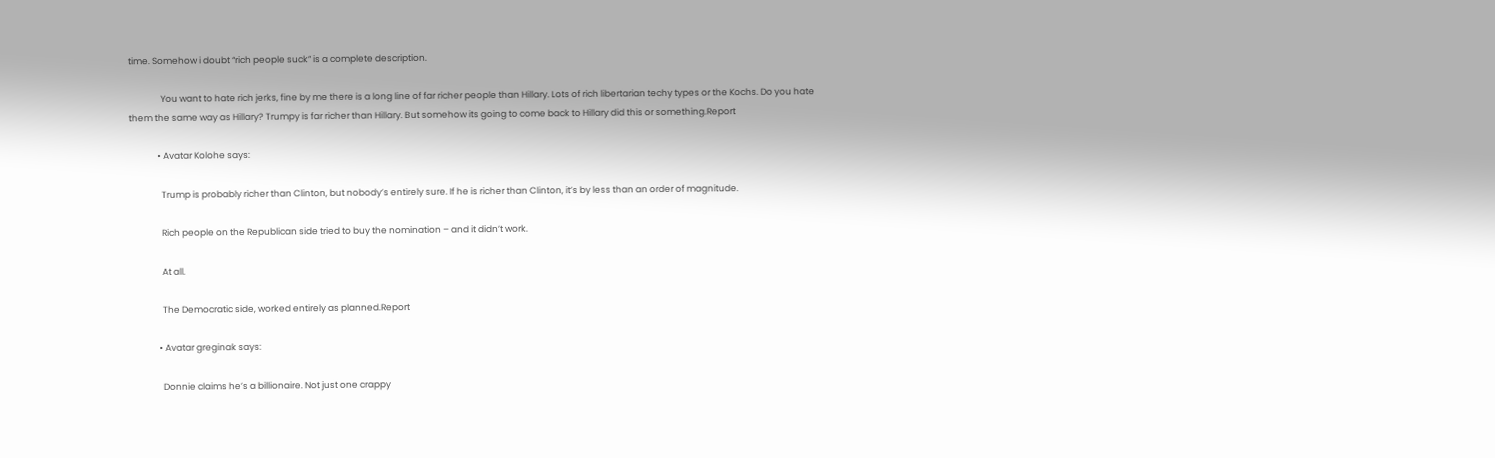time. Somehow i doubt “rich people suck” is a complete description.

                You want to hate rich jerks, fine by me there is a long line of far richer people than Hillary. Lots of rich libertarian techy types or the Kochs. Do you hate them the same way as Hillary? Trumpy is far richer than Hillary. But somehow its going to come back to Hillary did this or something.Report

              • Avatar Kolohe says:

                Trump is probably richer than Clinton, but nobody’s entirely sure. If he is richer than Clinton, it’s by less than an order of magnitude.

                Rich people on the Republican side tried to buy the nomination – and it didn’t work.

                At all.

                The Democratic side, worked entirely as planned.Report

              • Avatar greginak says:

                Donnie claims he’s a billionaire. Not just one crappy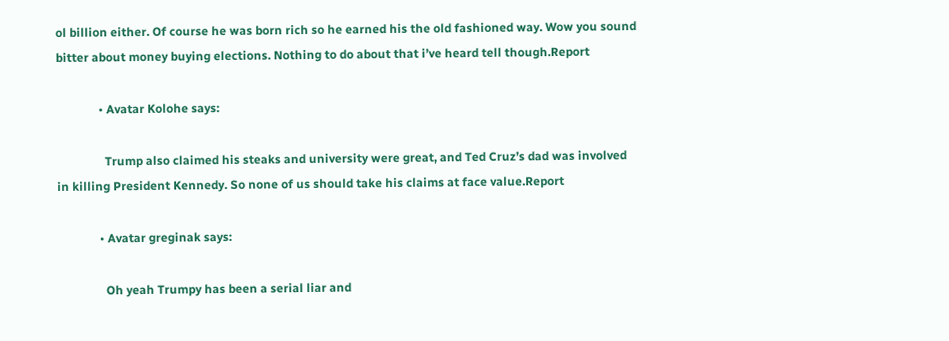ol billion either. Of course he was born rich so he earned his the old fashioned way. Wow you sound bitter about money buying elections. Nothing to do about that i’ve heard tell though.Report

              • Avatar Kolohe says:

                Trump also claimed his steaks and university were great, and Ted Cruz’s dad was involved in killing President Kennedy. So none of us should take his claims at face value.Report

              • Avatar greginak says:

                Oh yeah Trumpy has been a serial liar and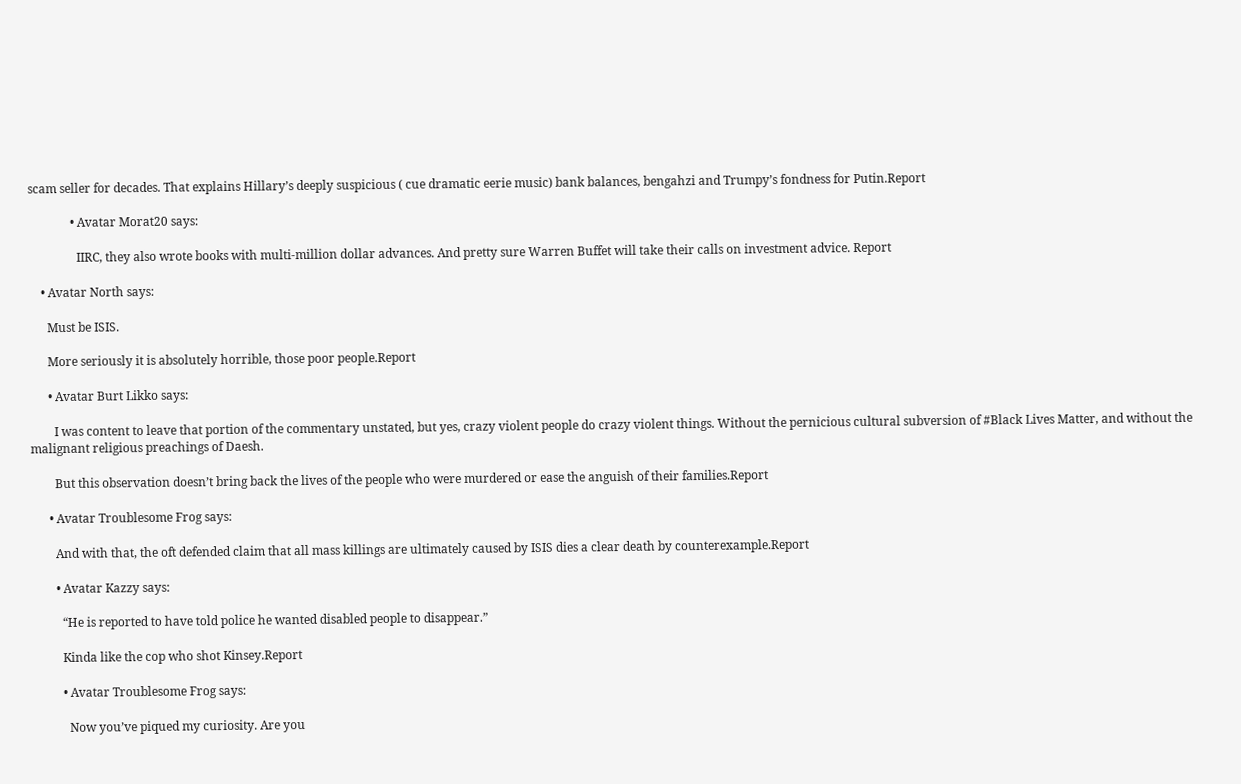scam seller for decades. That explains Hillary’s deeply suspicious ( cue dramatic eerie music) bank balances, bengahzi and Trumpy’s fondness for Putin.Report

              • Avatar Morat20 says:

                IIRC, they also wrote books with multi-million dollar advances. And pretty sure Warren Buffet will take their calls on investment advice. Report

    • Avatar North says:

      Must be ISIS.

      More seriously it is absolutely horrible, those poor people.Report

      • Avatar Burt Likko says:

        I was content to leave that portion of the commentary unstated, but yes, crazy violent people do crazy violent things. Without the pernicious cultural subversion of #Black Lives Matter, and without the malignant religious preachings of Daesh.

        But this observation doesn’t bring back the lives of the people who were murdered or ease the anguish of their families.Report

      • Avatar Troublesome Frog says:

        And with that, the oft defended claim that all mass killings are ultimately caused by ISIS dies a clear death by counterexample.Report

        • Avatar Kazzy says:

          “He is reported to have told police he wanted disabled people to disappear.”

          Kinda like the cop who shot Kinsey.Report

          • Avatar Troublesome Frog says:

            Now you’ve piqued my curiosity. Are you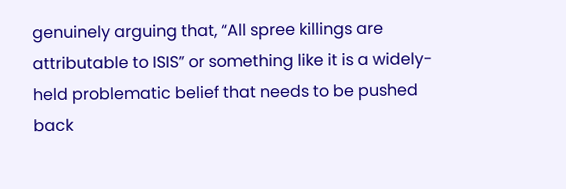genuinely arguing that, “All spree killings are attributable to ISIS” or something like it is a widely-held problematic belief that needs to be pushed back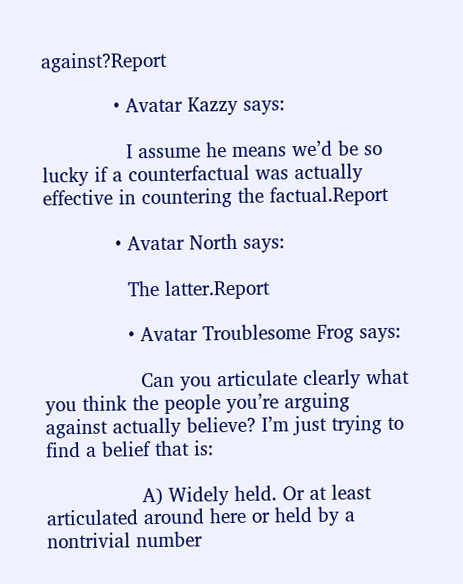against?Report

            • Avatar Kazzy says:

              I assume he means we’d be so lucky if a counterfactual was actually effective in countering the factual.Report

            • Avatar North says:

              The latter.Report

              • Avatar Troublesome Frog says:

                Can you articulate clearly what you think the people you’re arguing against actually believe? I’m just trying to find a belief that is:

                A) Widely held. Or at least articulated around here or held by a nontrivial number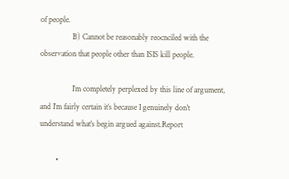of people.
                B) Cannot be reasonably reocnciled with the observation that people other than ISIS kill people.

                I’m completely perplexed by this line of argument, and I’m fairly certain it’s because I genuinely don’t understand what’s begin argued against.Report

        •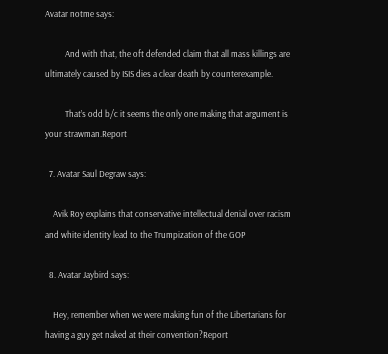Avatar notme says:

          And with that, the oft defended claim that all mass killings are ultimately caused by ISIS dies a clear death by counterexample.

          That’s odd b/c it seems the only one making that argument is your strawman.Report

  7. Avatar Saul Degraw says:

    Avik Roy explains that conservative intellectual denial over racism and white identity lead to the Trumpization of the GOP

  8. Avatar Jaybird says:

    Hey, remember when we were making fun of the Libertarians for having a guy get naked at their convention?Report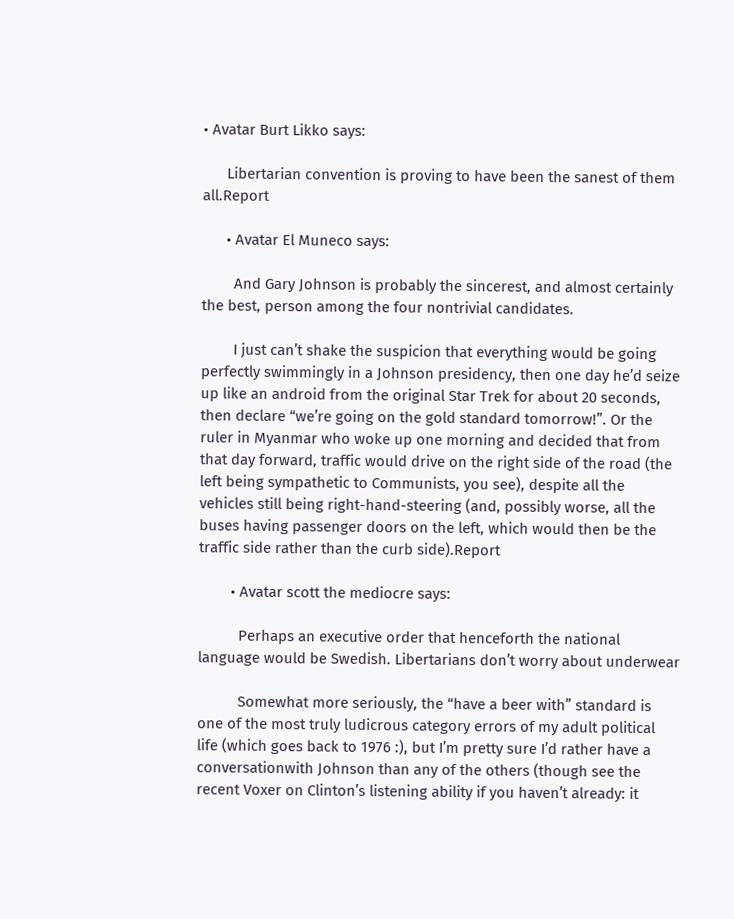• Avatar Burt Likko says:

      Libertarian convention is proving to have been the sanest of them all.Report

      • Avatar El Muneco says:

        And Gary Johnson is probably the sincerest, and almost certainly the best, person among the four nontrivial candidates.

        I just can’t shake the suspicion that everything would be going perfectly swimmingly in a Johnson presidency, then one day he’d seize up like an android from the original Star Trek for about 20 seconds, then declare “we’re going on the gold standard tomorrow!”. Or the ruler in Myanmar who woke up one morning and decided that from that day forward, traffic would drive on the right side of the road (the left being sympathetic to Communists, you see), despite all the vehicles still being right-hand-steering (and, possibly worse, all the buses having passenger doors on the left, which would then be the traffic side rather than the curb side).Report

        • Avatar scott the mediocre says:

          Perhaps an executive order that henceforth the national language would be Swedish. Libertarians don’t worry about underwear

          Somewhat more seriously, the “have a beer with” standard is one of the most truly ludicrous category errors of my adult political life (which goes back to 1976 :), but I’m pretty sure I’d rather have a conversationwith Johnson than any of the others (though see the recent Voxer on Clinton’s listening ability if you haven’t already: it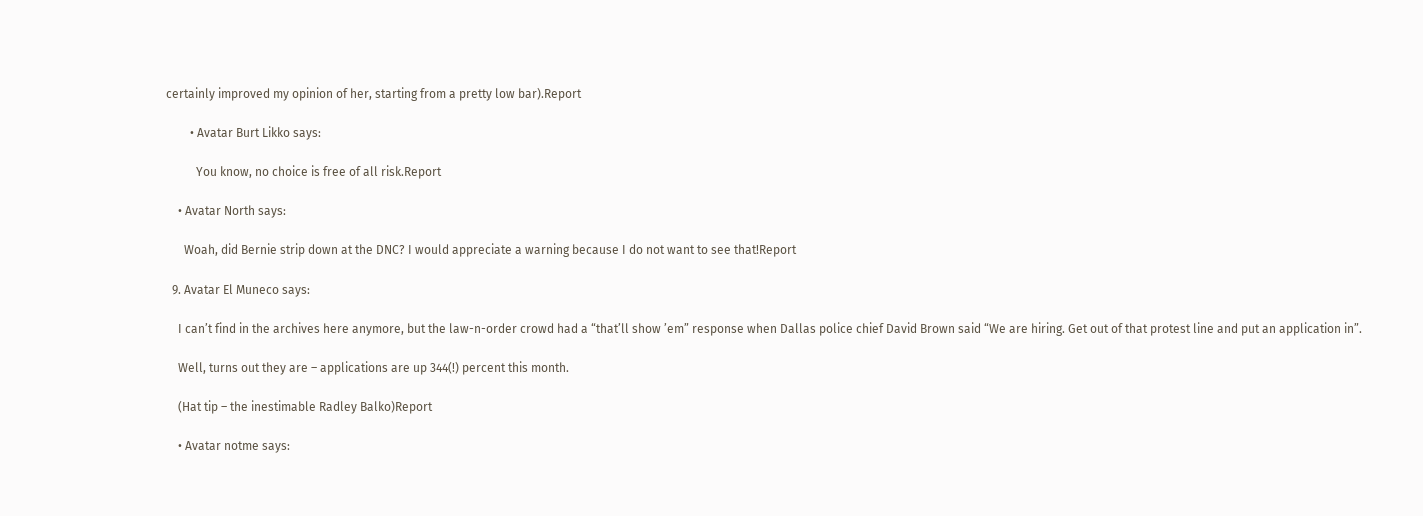certainly improved my opinion of her, starting from a pretty low bar).Report

        • Avatar Burt Likko says:

          You know, no choice is free of all risk.Report

    • Avatar North says:

      Woah, did Bernie strip down at the DNC? I would appreciate a warning because I do not want to see that!Report

  9. Avatar El Muneco says:

    I can’t find in the archives here anymore, but the law-n-order crowd had a “that’ll show ’em” response when Dallas police chief David Brown said “We are hiring. Get out of that protest line and put an application in”.

    Well, turns out they are – applications are up 344(!) percent this month.

    (Hat tip – the inestimable Radley Balko)Report

    • Avatar notme says: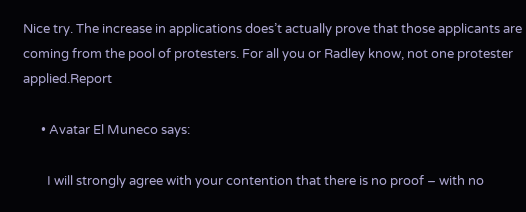Nice try. The increase in applications does’t actually prove that those applicants are coming from the pool of protesters. For all you or Radley know, not one protester applied.Report

      • Avatar El Muneco says:

        I will strongly agree with your contention that there is no proof – with no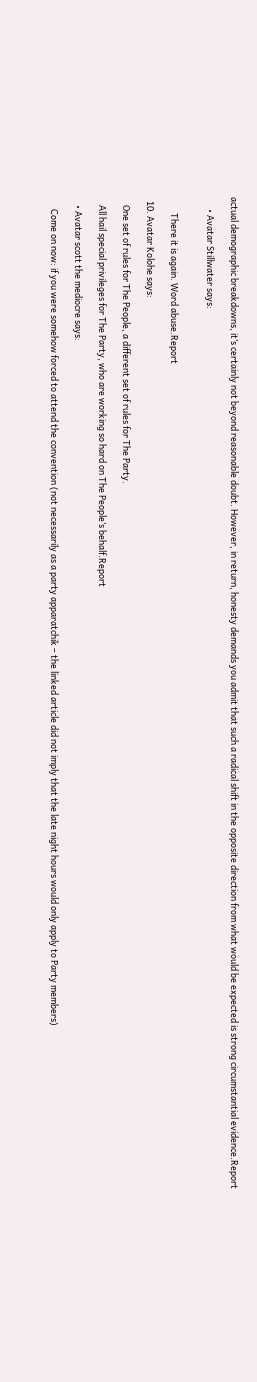actual demographic breakdowns, it’s certainly not beyond reasonable doubt. However, in return, honesty demands you admit that such a radical shift in the opposite direction from what would be expected is strong circumstantial evidence.Report

      • Avatar Stillwater says:


        There it is again. Word abuse.Report

  10. Avatar Kolohe says:

    One set of rules for The People, a different set of rules for The Party.

    All hail special privileges for The Party, who are working so hard on The People’s behalf.Report

    • Avatar scott the mediocre says:

      Come on now: if you were somehow forced to attend the convention (not necessarily as a party apparatchik – the linked article did not imply that the late night hours would only apply to Party members)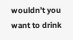wouldn’t you want to drink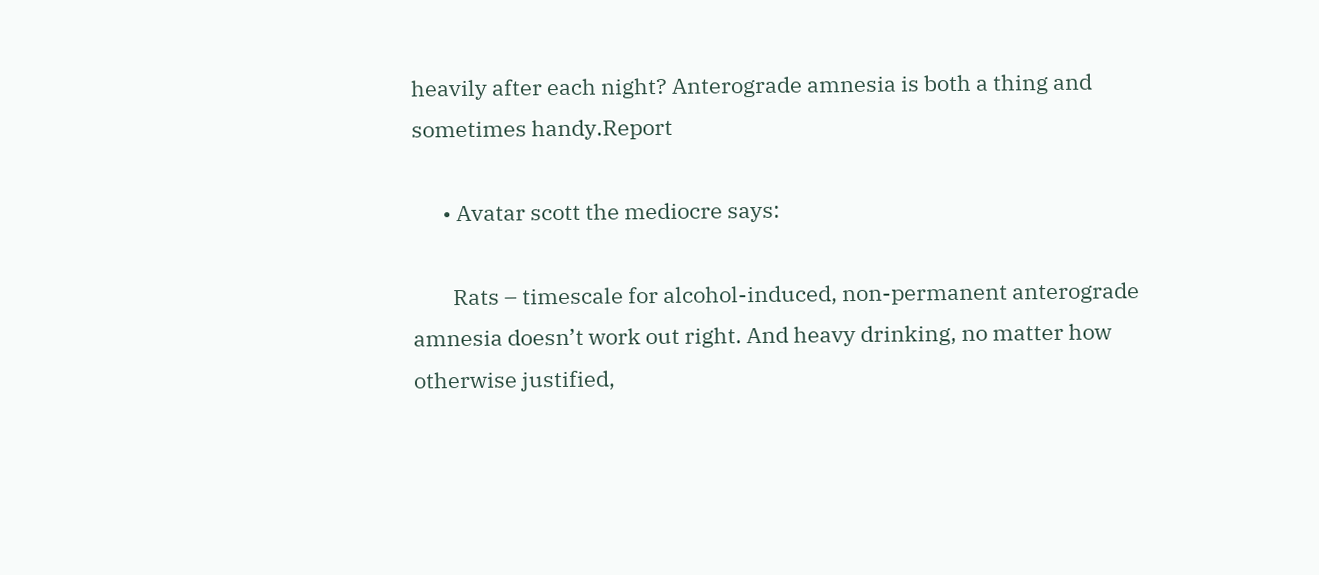heavily after each night? Anterograde amnesia is both a thing and sometimes handy.Report

      • Avatar scott the mediocre says:

        Rats – timescale for alcohol-induced, non-permanent anterograde amnesia doesn’t work out right. And heavy drinking, no matter how otherwise justified,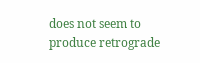does not seem to produce retrograde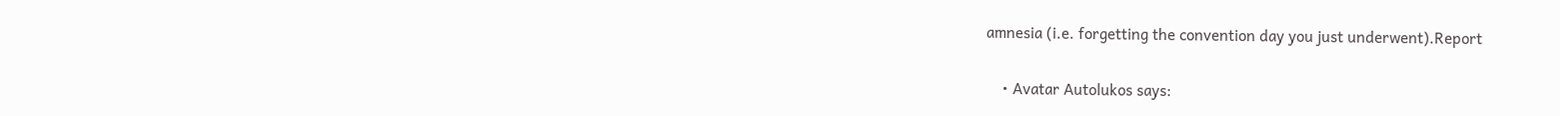amnesia (i.e. forgetting the convention day you just underwent).Report

    • Avatar Autolukos says: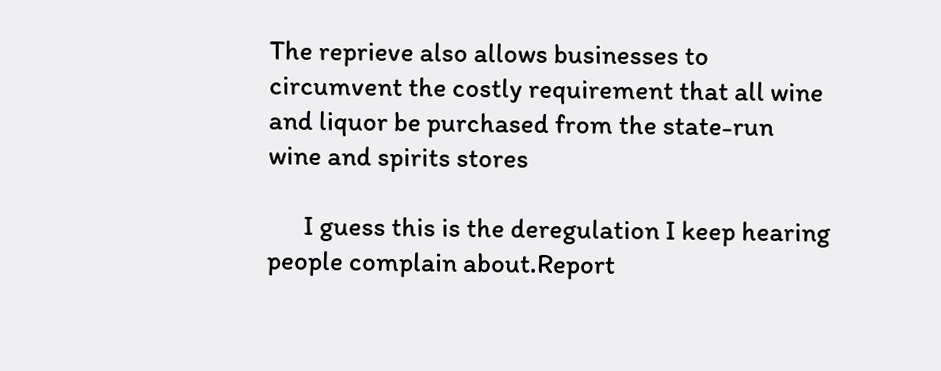The reprieve also allows businesses to circumvent the costly requirement that all wine and liquor be purchased from the state-run wine and spirits stores

      I guess this is the deregulation I keep hearing people complain about.Report